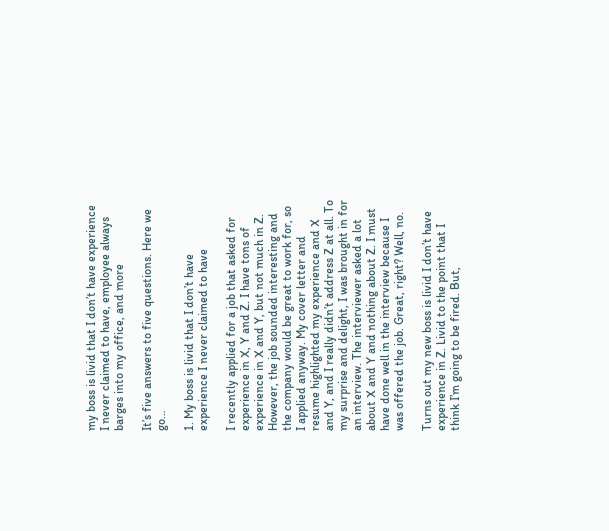my boss is livid that I don’t have experience I never claimed to have, employee always barges into my office, and more

It’s five answers to five questions. Here we go…

1. My boss is livid that I don’t have experience I never claimed to have

I recently applied for a job that asked for experience in X, Y and Z. I have tons of experience in X and Y, but not much in Z. However, the job sounded interesting and the company would be great to work for, so I applied anyway. My cover letter and resume highlighted my experience and X and Y, and I really didn’t address Z at all. To my surprise and delight, I was brought in for an interview. The interviewer asked a lot about X and Y and nothing about Z. I must have done well in the interview because I was offered the job. Great, right? Well, no.

Turns out my new boss is livid I don’t have experience in Z. Livid to the point that I think I’m going to be fired. But,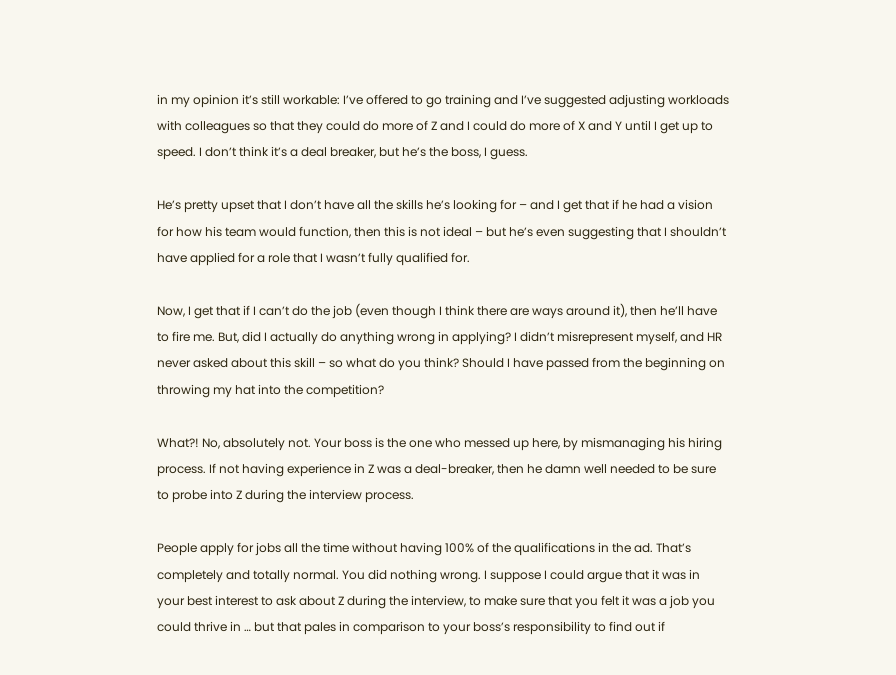in my opinion it’s still workable: I’ve offered to go training and I’ve suggested adjusting workloads with colleagues so that they could do more of Z and I could do more of X and Y until I get up to speed. I don’t think it’s a deal breaker, but he’s the boss, I guess.

He’s pretty upset that I don’t have all the skills he’s looking for – and I get that if he had a vision for how his team would function, then this is not ideal – but he’s even suggesting that I shouldn’t have applied for a role that I wasn’t fully qualified for.

Now, I get that if I can’t do the job (even though I think there are ways around it), then he’ll have to fire me. But, did I actually do anything wrong in applying? I didn’t misrepresent myself, and HR never asked about this skill – so what do you think? Should I have passed from the beginning on throwing my hat into the competition?

What?! No, absolutely not. Your boss is the one who messed up here, by mismanaging his hiring process. If not having experience in Z was a deal-breaker, then he damn well needed to be sure to probe into Z during the interview process.

People apply for jobs all the time without having 100% of the qualifications in the ad. That’s completely and totally normal. You did nothing wrong. I suppose I could argue that it was in your best interest to ask about Z during the interview, to make sure that you felt it was a job you could thrive in … but that pales in comparison to your boss’s responsibility to find out if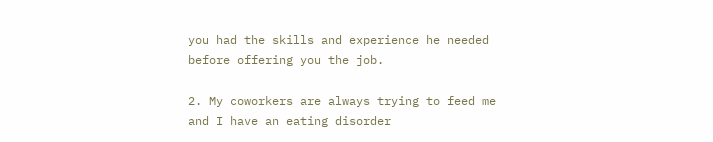you had the skills and experience he needed before offering you the job.

2. My coworkers are always trying to feed me and I have an eating disorder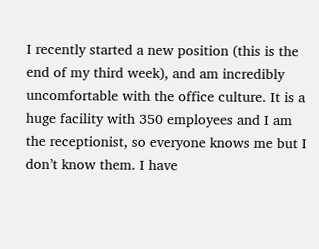I recently started a new position (this is the end of my third week), and am incredibly uncomfortable with the office culture. It is a huge facility with 350 employees and I am the receptionist, so everyone knows me but I don’t know them. I have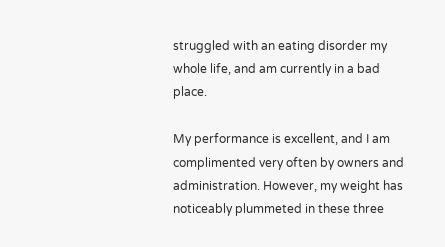struggled with an eating disorder my whole life, and am currently in a bad place.

My performance is excellent, and I am complimented very often by owners and administration. However, my weight has noticeably plummeted in these three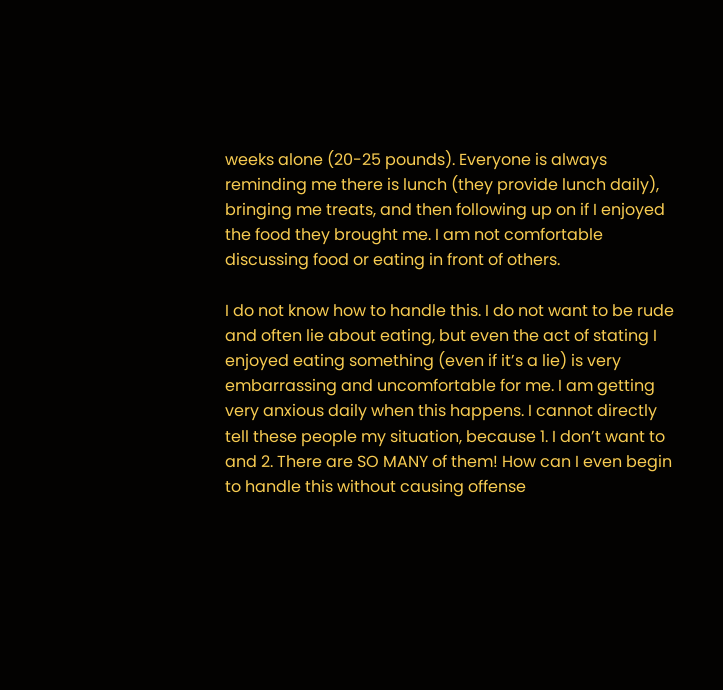weeks alone (20-25 pounds). Everyone is always reminding me there is lunch (they provide lunch daily), bringing me treats, and then following up on if I enjoyed the food they brought me. I am not comfortable discussing food or eating in front of others.

I do not know how to handle this. I do not want to be rude and often lie about eating, but even the act of stating I enjoyed eating something (even if it’s a lie) is very embarrassing and uncomfortable for me. I am getting very anxious daily when this happens. I cannot directly tell these people my situation, because 1. I don’t want to and 2. There are SO MANY of them! How can I even begin to handle this without causing offense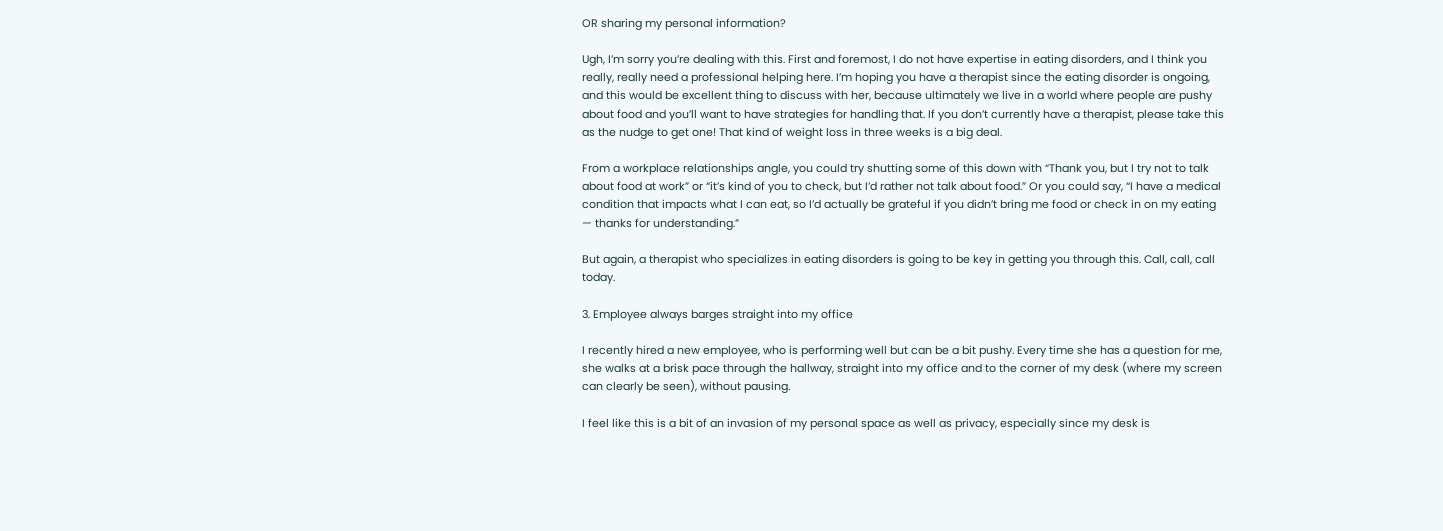OR sharing my personal information?

Ugh, I’m sorry you’re dealing with this. First and foremost, I do not have expertise in eating disorders, and I think you really, really need a professional helping here. I’m hoping you have a therapist since the eating disorder is ongoing, and this would be excellent thing to discuss with her, because ultimately we live in a world where people are pushy about food and you’ll want to have strategies for handling that. If you don’t currently have a therapist, please take this as the nudge to get one! That kind of weight loss in three weeks is a big deal.

From a workplace relationships angle, you could try shutting some of this down with “Thank you, but I try not to talk about food at work” or “it’s kind of you to check, but I’d rather not talk about food.” Or you could say, “I have a medical condition that impacts what I can eat, so I’d actually be grateful if you didn’t bring me food or check in on my eating — thanks for understanding.”

But again, a therapist who specializes in eating disorders is going to be key in getting you through this. Call, call, call today.

3. Employee always barges straight into my office

I recently hired a new employee, who is performing well but can be a bit pushy. Every time she has a question for me, she walks at a brisk pace through the hallway, straight into my office and to the corner of my desk (where my screen can clearly be seen), without pausing.

I feel like this is a bit of an invasion of my personal space as well as privacy, especially since my desk is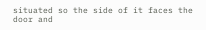situated so the side of it faces the door and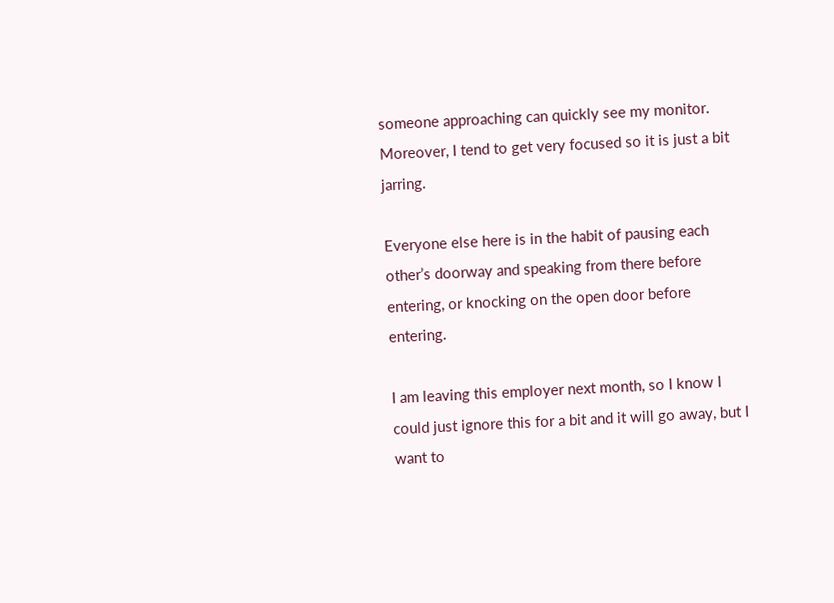someone approaching can quickly see my monitor. Moreover, I tend to get very focused so it is just a bit jarring.

Everyone else here is in the habit of pausing each other’s doorway and speaking from there before entering, or knocking on the open door before entering.

I am leaving this employer next month, so I know I could just ignore this for a bit and it will go away, but I want to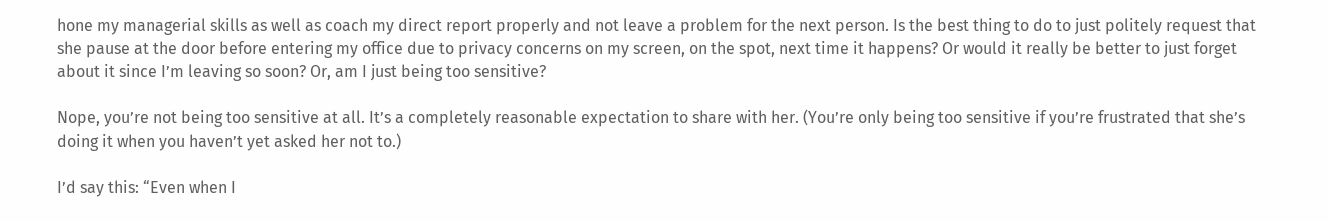hone my managerial skills as well as coach my direct report properly and not leave a problem for the next person. Is the best thing to do to just politely request that she pause at the door before entering my office due to privacy concerns on my screen, on the spot, next time it happens? Or would it really be better to just forget about it since I’m leaving so soon? Or, am I just being too sensitive?

Nope, you’re not being too sensitive at all. It’s a completely reasonable expectation to share with her. (You’re only being too sensitive if you’re frustrated that she’s doing it when you haven’t yet asked her not to.)

I’d say this: “Even when I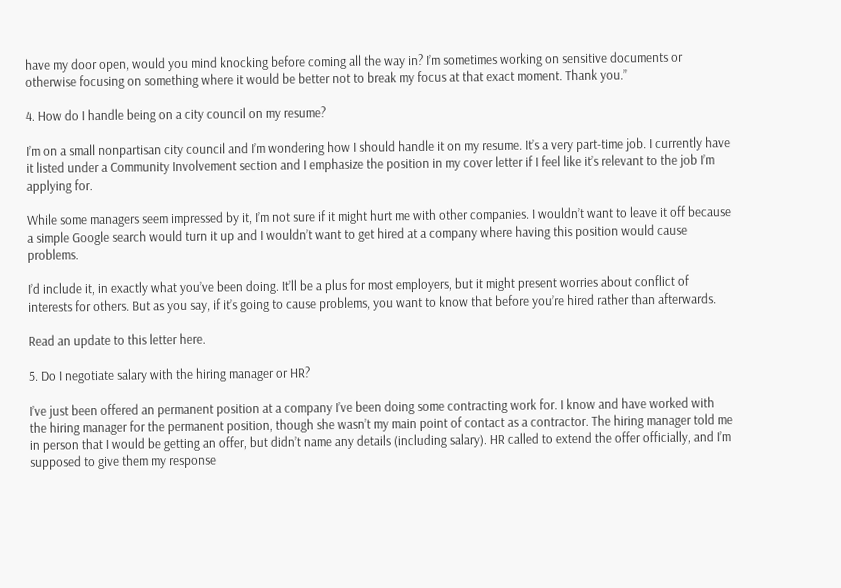have my door open, would you mind knocking before coming all the way in? I’m sometimes working on sensitive documents or otherwise focusing on something where it would be better not to break my focus at that exact moment. Thank you.”

4. How do I handle being on a city council on my resume?

I’m on a small nonpartisan city council and I’m wondering how I should handle it on my resume. It’s a very part-time job. I currently have it listed under a Community Involvement section and I emphasize the position in my cover letter if I feel like it’s relevant to the job I’m applying for.

While some managers seem impressed by it, I’m not sure if it might hurt me with other companies. I wouldn’t want to leave it off because a simple Google search would turn it up and I wouldn’t want to get hired at a company where having this position would cause problems.

I’d include it, in exactly what you’ve been doing. It’ll be a plus for most employers, but it might present worries about conflict of interests for others. But as you say, if it’s going to cause problems, you want to know that before you’re hired rather than afterwards.

Read an update to this letter here.

5. Do I negotiate salary with the hiring manager or HR?

I’ve just been offered an permanent position at a company I’ve been doing some contracting work for. I know and have worked with the hiring manager for the permanent position, though she wasn’t my main point of contact as a contractor. The hiring manager told me in person that I would be getting an offer, but didn’t name any details (including salary). HR called to extend the offer officially, and I’m supposed to give them my response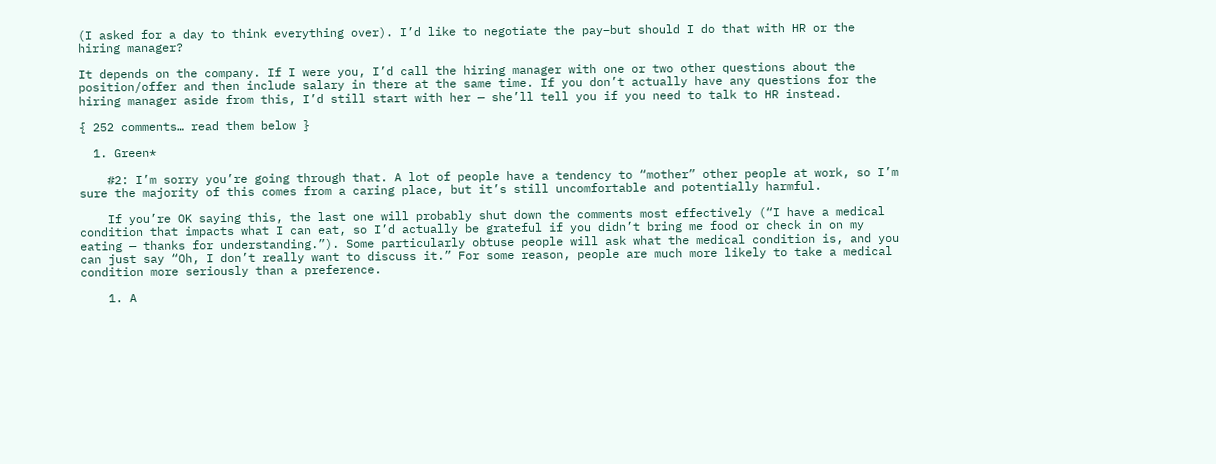(I asked for a day to think everything over). I’d like to negotiate the pay–but should I do that with HR or the hiring manager?

It depends on the company. If I were you, I’d call the hiring manager with one or two other questions about the position/offer and then include salary in there at the same time. If you don’t actually have any questions for the hiring manager aside from this, I’d still start with her — she’ll tell you if you need to talk to HR instead.

{ 252 comments… read them below }

  1. Green*

    #2: I’m sorry you’re going through that. A lot of people have a tendency to “mother” other people at work, so I’m sure the majority of this comes from a caring place, but it’s still uncomfortable and potentially harmful.

    If you’re OK saying this, the last one will probably shut down the comments most effectively (“I have a medical condition that impacts what I can eat, so I’d actually be grateful if you didn’t bring me food or check in on my eating — thanks for understanding.”). Some particularly obtuse people will ask what the medical condition is, and you can just say “Oh, I don’t really want to discuss it.” For some reason, people are much more likely to take a medical condition more seriously than a preference.

    1. A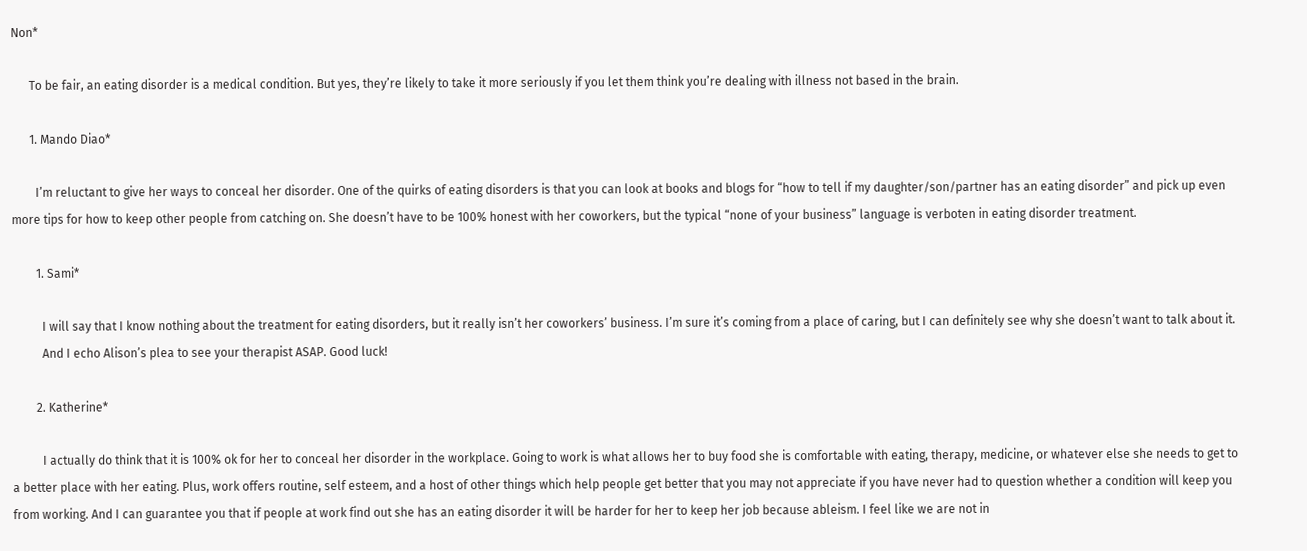Non*

      To be fair, an eating disorder is a medical condition. But yes, they’re likely to take it more seriously if you let them think you’re dealing with illness not based in the brain.

      1. Mando Diao*

        I’m reluctant to give her ways to conceal her disorder. One of the quirks of eating disorders is that you can look at books and blogs for “how to tell if my daughter/son/partner has an eating disorder” and pick up even more tips for how to keep other people from catching on. She doesn’t have to be 100% honest with her coworkers, but the typical “none of your business” language is verboten in eating disorder treatment.

        1. Sami*

          I will say that I know nothing about the treatment for eating disorders, but it really isn’t her coworkers’ business. I’m sure it’s coming from a place of caring, but I can definitely see why she doesn’t want to talk about it.
          And I echo Alison’s plea to see your therapist ASAP. Good luck!

        2. Katherine*

          I actually do think that it is 100% ok for her to conceal her disorder in the workplace. Going to work is what allows her to buy food she is comfortable with eating, therapy, medicine, or whatever else she needs to get to a better place with her eating. Plus, work offers routine, self esteem, and a host of other things which help people get better that you may not appreciate if you have never had to question whether a condition will keep you from working. And I can guarantee you that if people at work find out she has an eating disorder it will be harder for her to keep her job because ableism. I feel like we are not in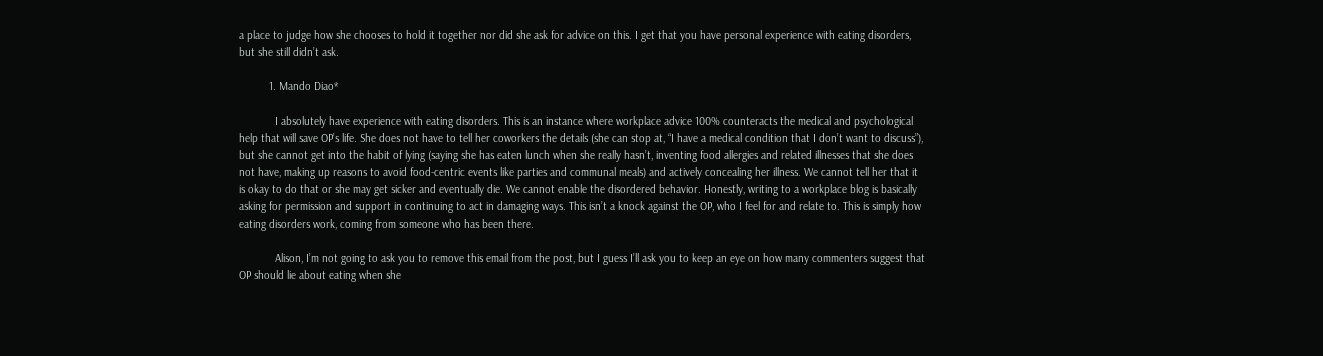a place to judge how she chooses to hold it together nor did she ask for advice on this. I get that you have personal experience with eating disorders, but she still didn’t ask.

          1. Mando Diao*

            I absolutely have experience with eating disorders. This is an instance where workplace advice 100% counteracts the medical and psychological help that will save OP’s life. She does not have to tell her coworkers the details (she can stop at, “I have a medical condition that I don’t want to discuss”), but she cannot get into the habit of lying (saying she has eaten lunch when she really hasn’t, inventing food allergies and related illnesses that she does not have, making up reasons to avoid food-centric events like parties and communal meals) and actively concealing her illness. We cannot tell her that it is okay to do that or she may get sicker and eventually die. We cannot enable the disordered behavior. Honestly, writing to a workplace blog is basically asking for permission and support in continuing to act in damaging ways. This isn’t a knock against the OP, who I feel for and relate to. This is simply how eating disorders work, coming from someone who has been there.

            Alison, I’m not going to ask you to remove this email from the post, but I guess I’ll ask you to keep an eye on how many commenters suggest that OP should lie about eating when she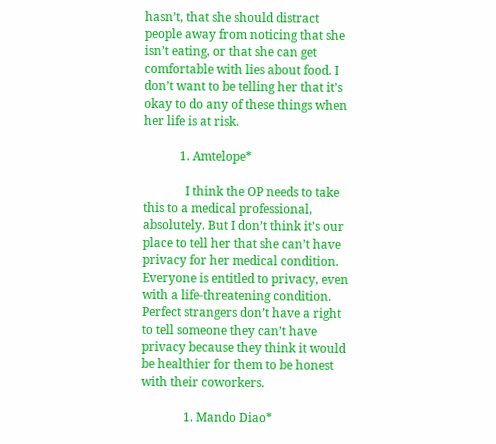hasn’t, that she should distract people away from noticing that she isn’t eating, or that she can get comfortable with lies about food. I don’t want to be telling her that it’s okay to do any of these things when her life is at risk.

            1. Amtelope*

              I think the OP needs to take this to a medical professional, absolutely. But I don’t think it’s our place to tell her that she can’t have privacy for her medical condition. Everyone is entitled to privacy, even with a life-threatening condition. Perfect strangers don’t have a right to tell someone they can’t have privacy because they think it would be healthier for them to be honest with their coworkers.

              1. Mando Diao*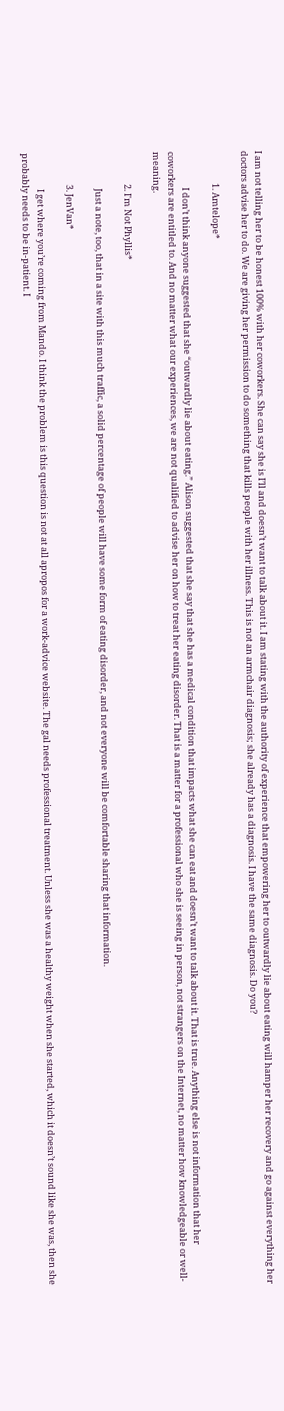I am not telling her to be honest 100% with her coworkers. She can say she is I’ll and doesn’t want to talk about it. I am stating with the authority of experience that empowering her to outwardly lie about eating will hamper her recovery and go against everything her doctors advise her to do. We are giving her permission to do something that kills people with her illness. This is not an armchair diagnosis; she already has a diagnosis. I have the same diagnosis. Do you?

                1. Amtelope*

                  I don’t think anyone suggested that she “outwardly lie about eating.” Alison suggested that she say that she has a medical condition that impacts what she can eat and doesn’t want to talk about it. That is true. Anything else is not information that her coworkers are entitled to. And no matter what our experiences, we are not qualified to advise her on how to treat her eating disorder. That is a matter for a professional who she is seeing in person, not strangers on the Internet, no matter how knowledgeable or well-meaning.

                2. I'm Not Phyllis*

                  Just a note, too, that in a site with this much traffic, a solid percentage of people will have some form of eating disorder, and not everyone will be comfortable sharing that information.

                3. JenVan*

                  I get where you’re coming from Mando. I think the problem is this question is not at all apropos for a work-advice website. The gal needs professional treatment. Unless she was a healthy weight when she started, which it doesn’t sound like she was, then she probably needs to be in-patient. I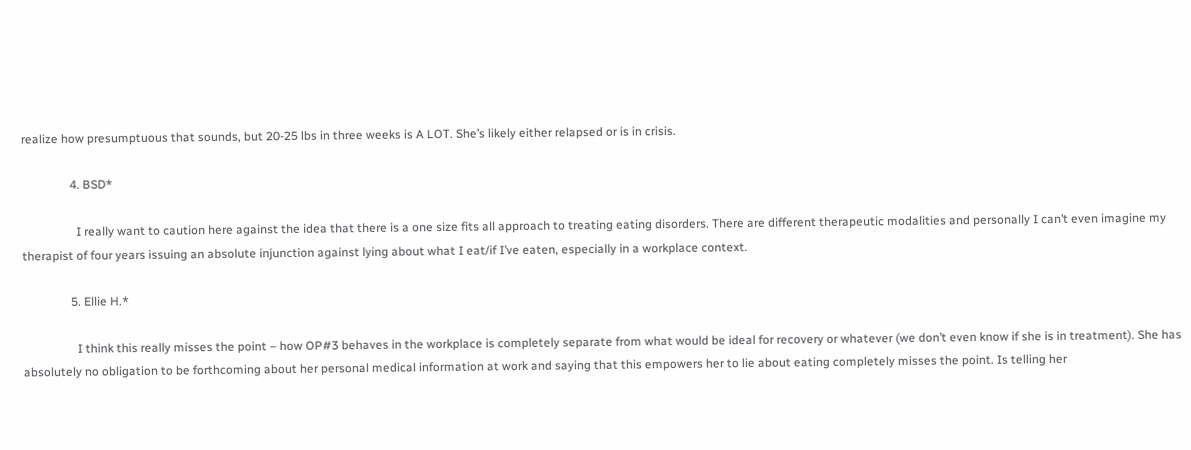realize how presumptuous that sounds, but 20-25 lbs in three weeks is A LOT. She’s likely either relapsed or is in crisis.

                4. BSD*

                  I really want to caution here against the idea that there is a one size fits all approach to treating eating disorders. There are different therapeutic modalities and personally I can’t even imagine my therapist of four years issuing an absolute injunction against lying about what I eat/if I’ve eaten, especially in a workplace context.

                5. Ellie H.*

                  I think this really misses the point – how OP#3 behaves in the workplace is completely separate from what would be ideal for recovery or whatever (we don’t even know if she is in treatment). She has absolutely no obligation to be forthcoming about her personal medical information at work and saying that this empowers her to lie about eating completely misses the point. Is telling her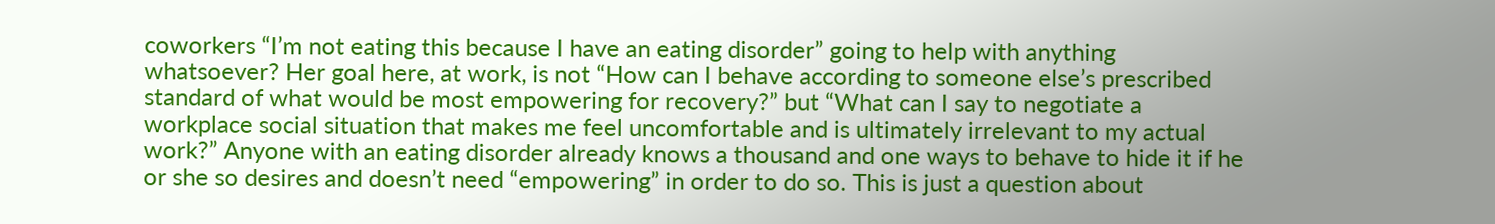coworkers “I’m not eating this because I have an eating disorder” going to help with anything whatsoever? Her goal here, at work, is not “How can I behave according to someone else’s prescribed standard of what would be most empowering for recovery?” but “What can I say to negotiate a workplace social situation that makes me feel uncomfortable and is ultimately irrelevant to my actual work?” Anyone with an eating disorder already knows a thousand and one ways to behave to hide it if he or she so desires and doesn’t need “empowering” in order to do so. This is just a question about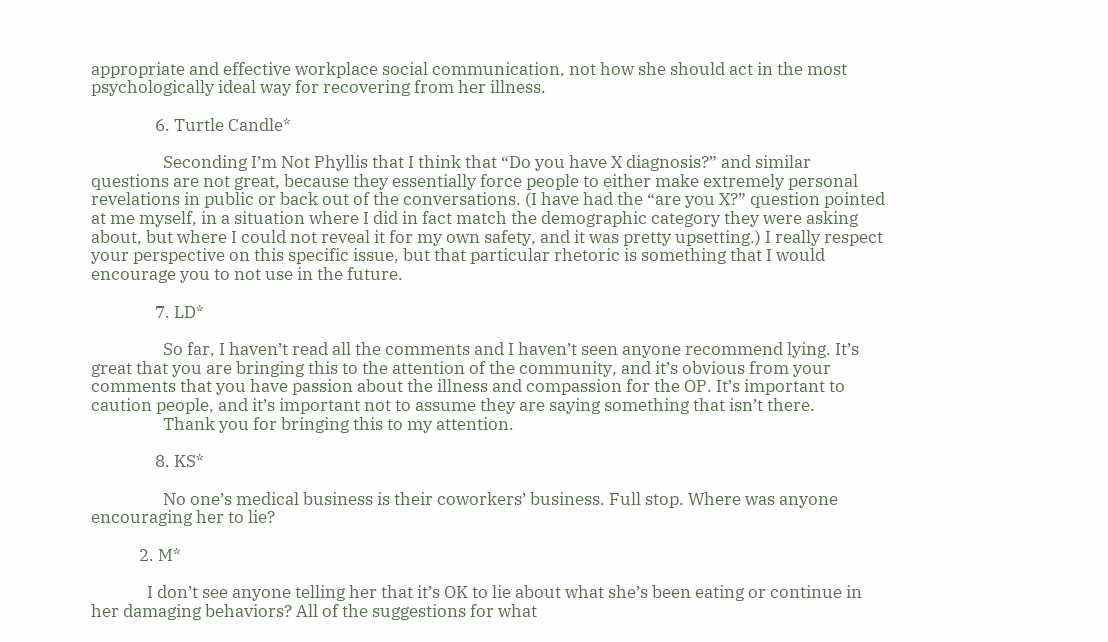appropriate and effective workplace social communication, not how she should act in the most psychologically ideal way for recovering from her illness.

                6. Turtle Candle*

                  Seconding I’m Not Phyllis that I think that “Do you have X diagnosis?” and similar questions are not great, because they essentially force people to either make extremely personal revelations in public or back out of the conversations. (I have had the “are you X?” question pointed at me myself, in a situation where I did in fact match the demographic category they were asking about, but where I could not reveal it for my own safety, and it was pretty upsetting.) I really respect your perspective on this specific issue, but that particular rhetoric is something that I would encourage you to not use in the future.

                7. LD*

                  So far, I haven’t read all the comments and I haven’t seen anyone recommend lying. It’s great that you are bringing this to the attention of the community, and it’s obvious from your comments that you have passion about the illness and compassion for the OP. It’s important to caution people, and it’s important not to assume they are saying something that isn’t there.
                  Thank you for bringing this to my attention.

                8. KS*

                  No one’s medical business is their coworkers’ business. Full stop. Where was anyone encouraging her to lie?

            2. M*

              I don’t see anyone telling her that it’s OK to lie about what she’s been eating or continue in her damaging behaviors? All of the suggestions for what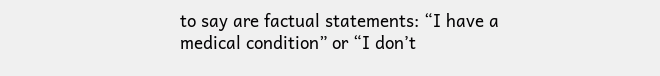to say are factual statements: “I have a medical condition” or “I don’t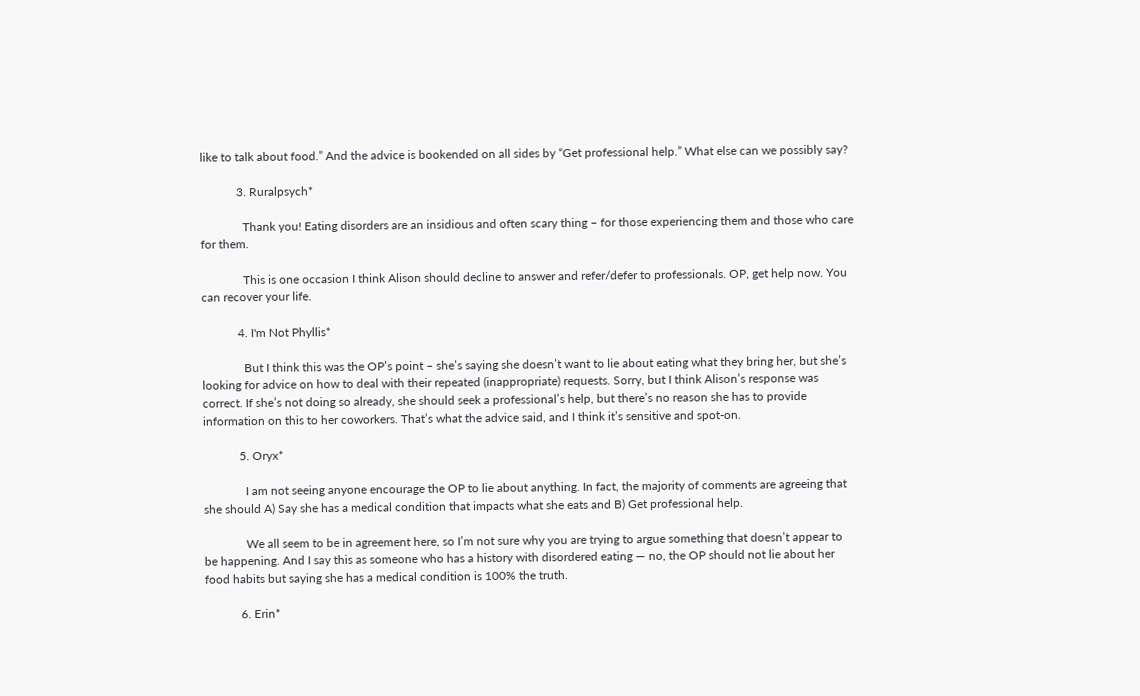like to talk about food.” And the advice is bookended on all sides by “Get professional help.” What else can we possibly say?

            3. Ruralpsych*

              Thank you! Eating disorders are an insidious and often scary thing – for those experiencing them and those who care for them.

              This is one occasion I think Alison should decline to answer and refer/defer to professionals. OP, get help now. You can recover your life.

            4. I'm Not Phyllis*

              But I think this was the OP’s point – she’s saying she doesn’t want to lie about eating what they bring her, but she’s looking for advice on how to deal with their repeated (inappropriate) requests. Sorry, but I think Alison’s response was correct. If she’s not doing so already, she should seek a professional’s help, but there’s no reason she has to provide information on this to her coworkers. That’s what the advice said, and I think it’s sensitive and spot-on.

            5. Oryx*

              I am not seeing anyone encourage the OP to lie about anything. In fact, the majority of comments are agreeing that she should A) Say she has a medical condition that impacts what she eats and B) Get professional help.

              We all seem to be in agreement here, so I’m not sure why you are trying to argue something that doesn’t appear to be happening. And I say this as someone who has a history with disordered eating — no, the OP should not lie about her food habits but saying she has a medical condition is 100% the truth.

            6. Erin*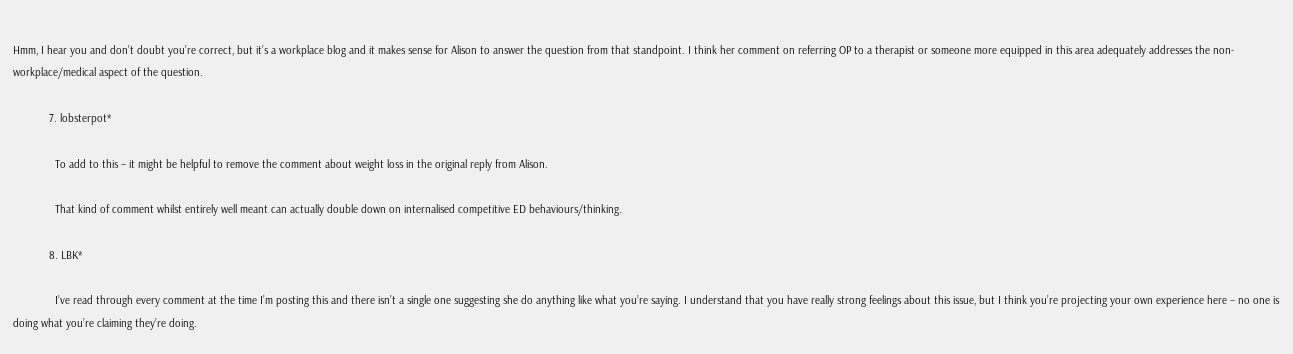Hmm, I hear you and don’t doubt you’re correct, but it’s a workplace blog and it makes sense for Alison to answer the question from that standpoint. I think her comment on referring OP to a therapist or someone more equipped in this area adequately addresses the non-workplace/medical aspect of the question.

            7. lobsterpot*

              To add to this – it might be helpful to remove the comment about weight loss in the original reply from Alison.

              That kind of comment whilst entirely well meant can actually double down on internalised competitive ED behaviours/thinking.

            8. LBK*

              I’ve read through every comment at the time I’m posting this and there isn’t a single one suggesting she do anything like what you’re saying. I understand that you have really strong feelings about this issue, but I think you’re projecting your own experience here – no one is doing what you’re claiming they’re doing.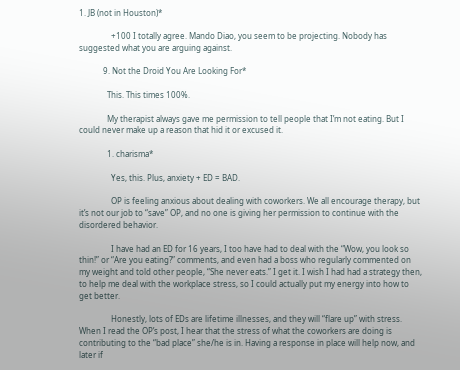1. JB (not in Houston)*

                +100 I totally agree. Mando Diao, you seem to be projecting. Nobody has suggested what you are arguing against.

            9. Not the Droid You Are Looking For*

              This. This times 100%.

              My therapist always gave me permission to tell people that I’m not eating. But I could never make up a reason that hid it or excused it.

              1. charisma*

                Yes, this. Plus, anxiety + ED = BAD.

                OP is feeling anxious about dealing with coworkers. We all encourage therapy, but it’s not our job to “save” OP, and no one is giving her permission to continue with the disordered behavior.

                I have had an ED for 16 years, I too have had to deal with the “Wow, you look so thin!” or “Are you eating?” comments, and even had a boss who regularly commented on my weight and told other people, “She never eats.” I get it. I wish I had had a strategy then, to help me deal with the workplace stress, so I could actually put my energy into how to get better.

                Honestly, lots of EDs are lifetime illnesses, and they will “flare up” with stress. When I read the OP’s post, I hear that the stress of what the coworkers are doing is contributing to the “bad place” she/he is in. Having a response in place will help now, and later if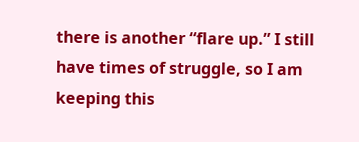there is another “flare up.” I still have times of struggle, so I am keeping this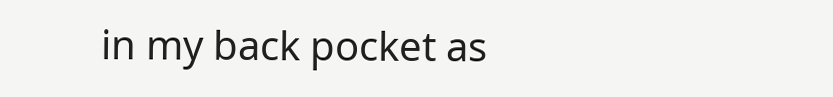in my back pocket as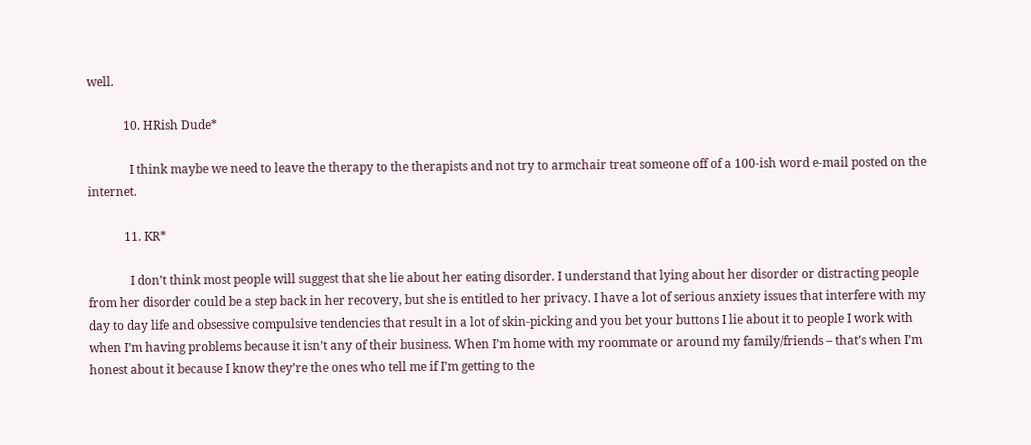well.

            10. HRish Dude*

              I think maybe we need to leave the therapy to the therapists and not try to armchair treat someone off of a 100-ish word e-mail posted on the internet.

            11. KR*

              I don’t think most people will suggest that she lie about her eating disorder. I understand that lying about her disorder or distracting people from her disorder could be a step back in her recovery, but she is entitled to her privacy. I have a lot of serious anxiety issues that interfere with my day to day life and obsessive compulsive tendencies that result in a lot of skin-picking and you bet your buttons I lie about it to people I work with when I’m having problems because it isn’t any of their business. When I’m home with my roommate or around my family/friends – that’s when I’m honest about it because I know they’re the ones who tell me if I’m getting to the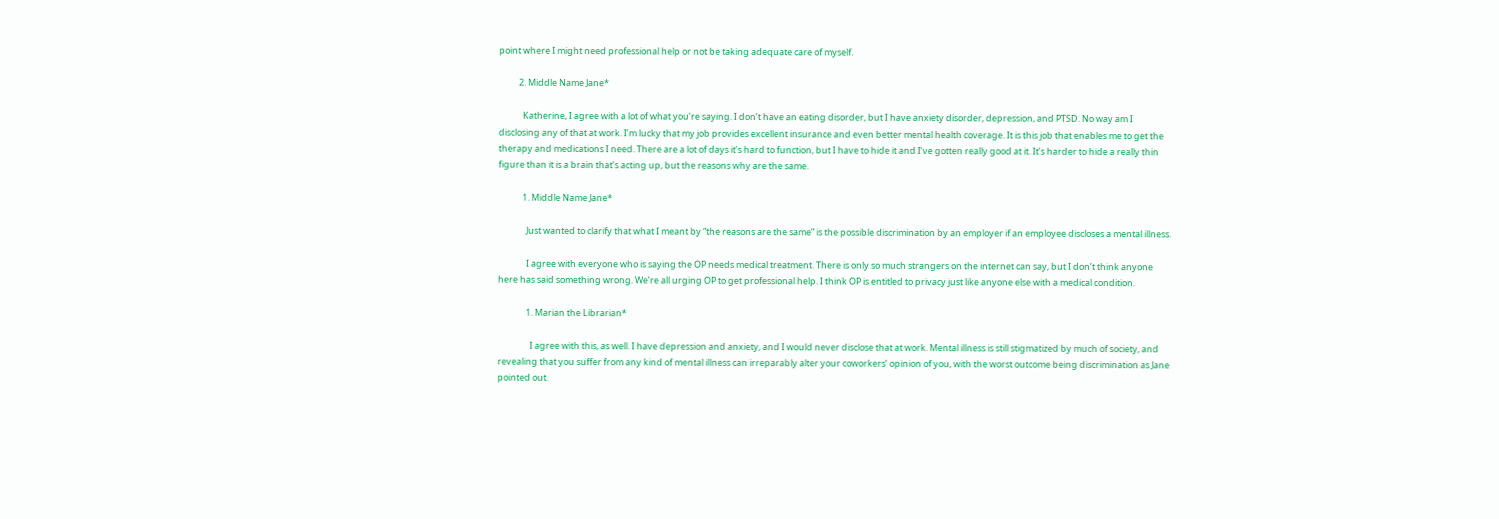point where I might need professional help or not be taking adequate care of myself.

          2. Middle Name Jane*

            Katherine, I agree with a lot of what you’re saying. I don’t have an eating disorder, but I have anxiety disorder, depression, and PTSD. No way am I disclosing any of that at work. I’m lucky that my job provides excellent insurance and even better mental health coverage. It is this job that enables me to get the therapy and medications I need. There are a lot of days it’s hard to function, but I have to hide it and I’ve gotten really good at it. It’s harder to hide a really thin figure than it is a brain that’s acting up, but the reasons why are the same.

            1. Middle Name Jane*

              Just wanted to clarify that what I meant by “the reasons are the same” is the possible discrimination by an employer if an employee discloses a mental illness.

              I agree with everyone who is saying the OP needs medical treatment. There is only so much strangers on the internet can say, but I don’t think anyone here has said something wrong. We’re all urging OP to get professional help. I think OP is entitled to privacy just like anyone else with a medical condition.

              1. Marian the Librarian*

                I agree with this, as well. I have depression and anxiety, and I would never disclose that at work. Mental illness is still stigmatized by much of society, and revealing that you suffer from any kind of mental illness can irreparably alter your coworkers’ opinion of you, with the worst outcome being discrimination as Jane pointed out.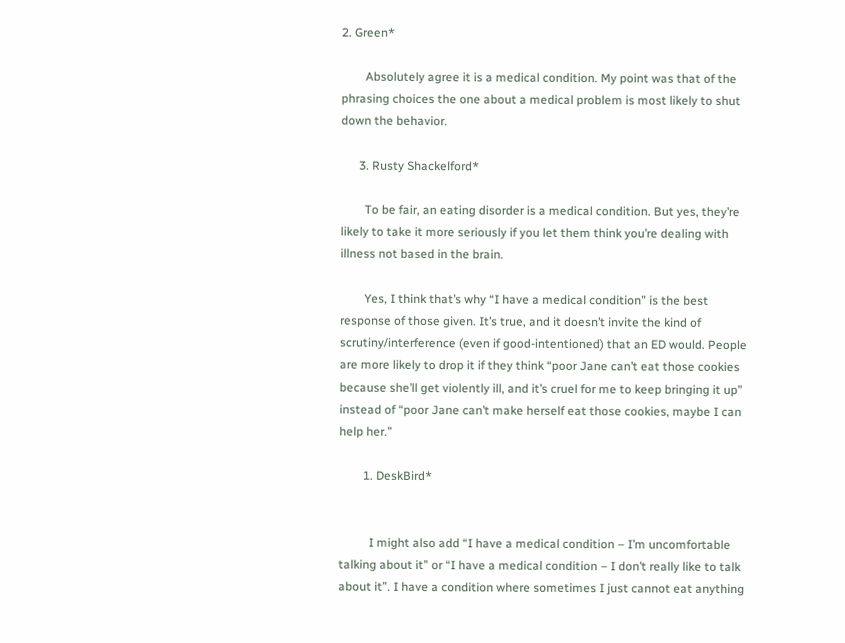2. Green*

        Absolutely agree it is a medical condition. My point was that of the phrasing choices the one about a medical problem is most likely to shut down the behavior.

      3. Rusty Shackelford*

        To be fair, an eating disorder is a medical condition. But yes, they’re likely to take it more seriously if you let them think you’re dealing with illness not based in the brain.

        Yes, I think that’s why “I have a medical condition” is the best response of those given. It’s true, and it doesn’t invite the kind of scrutiny/interference (even if good-intentioned) that an ED would. People are more likely to drop it if they think “poor Jane can’t eat those cookies because she’ll get violently ill, and it’s cruel for me to keep bringing it up” instead of “poor Jane can’t make herself eat those cookies, maybe I can help her.”

        1. DeskBird*


          I might also add “I have a medical condition – I’m uncomfortable talking about it” or “I have a medical condition – I don’t really like to talk about it”. I have a condition where sometimes I just cannot eat anything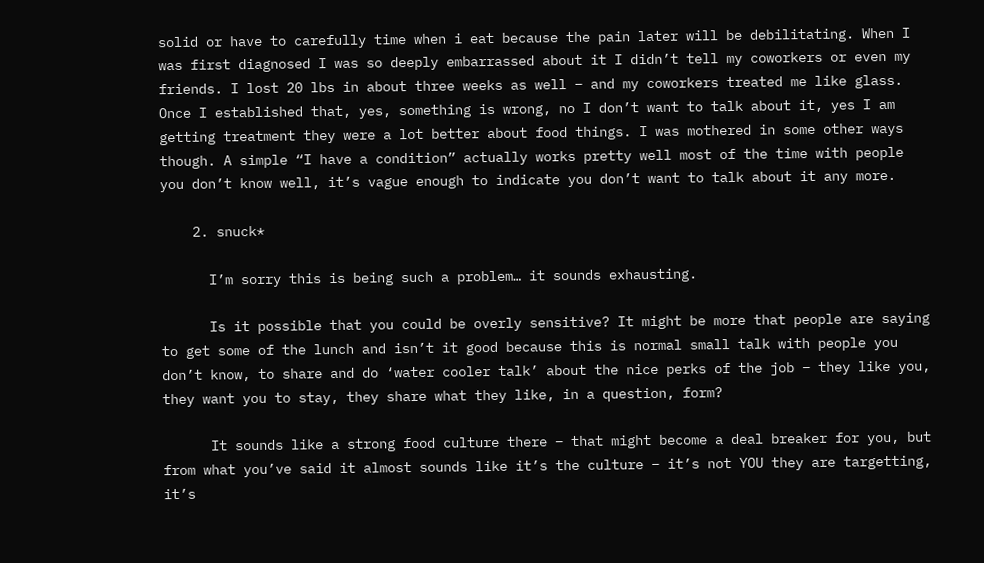solid or have to carefully time when i eat because the pain later will be debilitating. When I was first diagnosed I was so deeply embarrassed about it I didn’t tell my coworkers or even my friends. I lost 20 lbs in about three weeks as well – and my coworkers treated me like glass. Once I established that, yes, something is wrong, no I don’t want to talk about it, yes I am getting treatment they were a lot better about food things. I was mothered in some other ways though. A simple “I have a condition” actually works pretty well most of the time with people you don’t know well, it’s vague enough to indicate you don’t want to talk about it any more.

    2. snuck*

      I’m sorry this is being such a problem… it sounds exhausting.

      Is it possible that you could be overly sensitive? It might be more that people are saying to get some of the lunch and isn’t it good because this is normal small talk with people you don’t know, to share and do ‘water cooler talk’ about the nice perks of the job – they like you, they want you to stay, they share what they like, in a question, form?

      It sounds like a strong food culture there – that might become a deal breaker for you, but from what you’ve said it almost sounds like it’s the culture – it’s not YOU they are targetting, it’s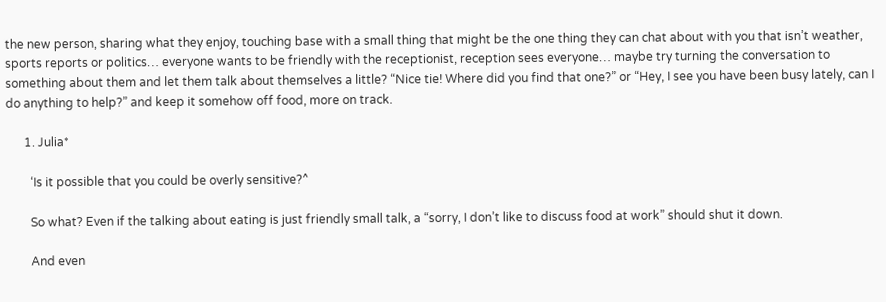the new person, sharing what they enjoy, touching base with a small thing that might be the one thing they can chat about with you that isn’t weather, sports reports or politics… everyone wants to be friendly with the receptionist, reception sees everyone… maybe try turning the conversation to something about them and let them talk about themselves a little? “Nice tie! Where did you find that one?” or “Hey, I see you have been busy lately, can I do anything to help?” and keep it somehow off food, more on track.

      1. Julia*

        ‘Is it possible that you could be overly sensitive?^

        So what? Even if the talking about eating is just friendly small talk, a “sorry, I don’t like to discuss food at work” should shut it down.

        And even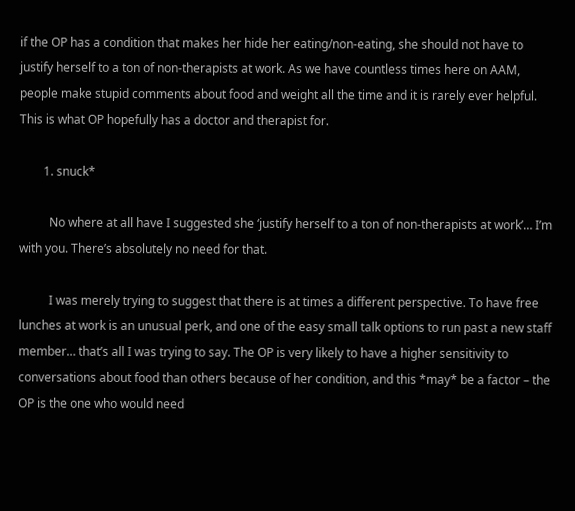if the OP has a condition that makes her hide her eating/non-eating, she should not have to justify herself to a ton of non-therapists at work. As we have countless times here on AAM, people make stupid comments about food and weight all the time and it is rarely ever helpful. This is what OP hopefully has a doctor and therapist for.

        1. snuck*

          No where at all have I suggested she ‘justify herself to a ton of non-therapists at work’… I’m with you. There’s absolutely no need for that.

          I was merely trying to suggest that there is at times a different perspective. To have free lunches at work is an unusual perk, and one of the easy small talk options to run past a new staff member… that’s all I was trying to say. The OP is very likely to have a higher sensitivity to conversations about food than others because of her condition, and this *may* be a factor – the OP is the one who would need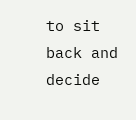to sit back and decide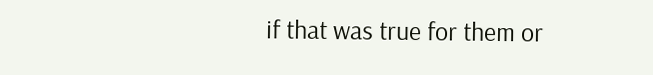if that was true for them or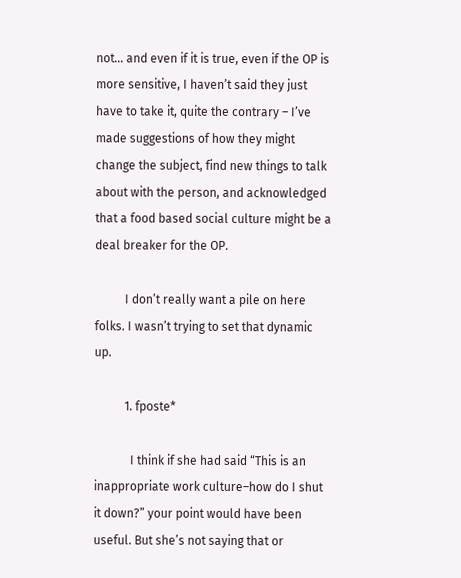not… and even if it is true, even if the OP is more sensitive, I haven’t said they just have to take it, quite the contrary – I’ve made suggestions of how they might change the subject, find new things to talk about with the person, and acknowledged that a food based social culture might be a deal breaker for the OP.

          I don’t really want a pile on here folks. I wasn’t trying to set that dynamic up.

          1. fposte*

            I think if she had said “This is an inappropriate work culture–how do I shut it down?” your point would have been useful. But she’s not saying that or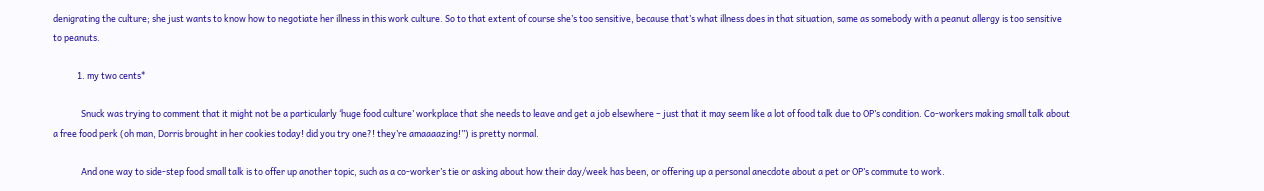denigrating the culture; she just wants to know how to negotiate her illness in this work culture. So to that extent of course she’s too sensitive, because that’s what illness does in that situation, same as somebody with a peanut allergy is too sensitive to peanuts.

            1. my two cents*

              Snuck was trying to comment that it might not be a particularly ‘huge food culture’ workplace that she needs to leave and get a job elsewhere – just that it may seem like a lot of food talk due to OP’s condition. Co-workers making small talk about a free food perk (oh man, Dorris brought in her cookies today! did you try one?! they’re amaaaazing!”) is pretty normal.

              And one way to side-step food small talk is to offer up another topic, such as a co-worker’s tie or asking about how their day/week has been, or offering up a personal anecdote about a pet or OP’s commute to work.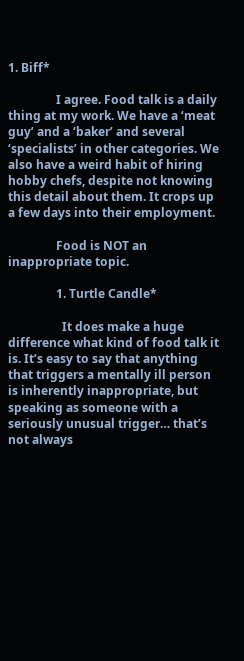1. Biff*

                I agree. Food talk is a daily thing at my work. We have a ‘meat guy’ and a ‘baker’ and several ‘specialists’ in other categories. We also have a weird habit of hiring hobby chefs, despite not knowing this detail about them. It crops up a few days into their employment.

                Food is NOT an inappropriate topic.

                1. Turtle Candle*

                  It does make a huge difference what kind of food talk it is. It’s easy to say that anything that triggers a mentally ill person is inherently inappropriate, but speaking as someone with a seriously unusual trigger… that’s not always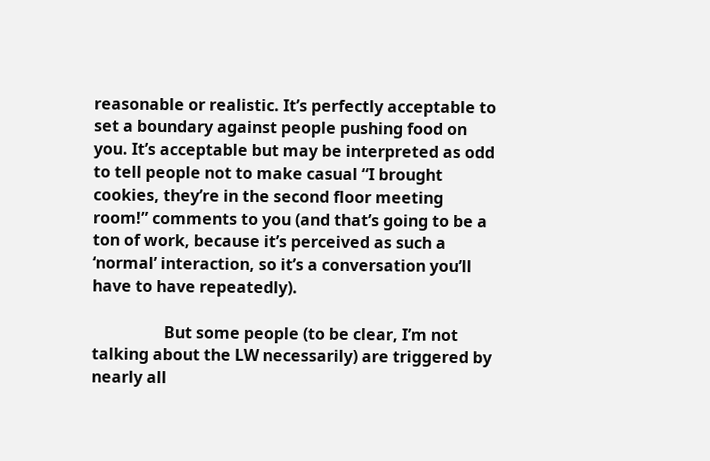reasonable or realistic. It’s perfectly acceptable to set a boundary against people pushing food on you. It’s acceptable but may be interpreted as odd to tell people not to make casual “I brought cookies, they’re in the second floor meeting room!” comments to you (and that’s going to be a ton of work, because it’s perceived as such a ‘normal’ interaction, so it’s a conversation you’ll have to have repeatedly).

                  But some people (to be clear, I’m not talking about the LW necessarily) are triggered by nearly all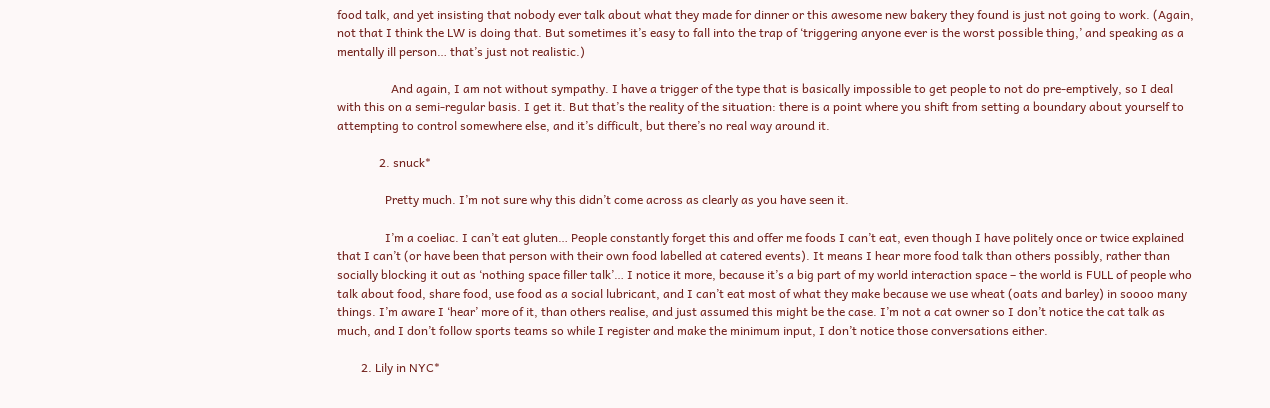food talk, and yet insisting that nobody ever talk about what they made for dinner or this awesome new bakery they found is just not going to work. (Again, not that I think the LW is doing that. But sometimes it’s easy to fall into the trap of ‘triggering anyone ever is the worst possible thing,’ and speaking as a mentally ill person… that’s just not realistic.)

                  And again, I am not without sympathy. I have a trigger of the type that is basically impossible to get people to not do pre-emptively, so I deal with this on a semi-regular basis. I get it. But that’s the reality of the situation: there is a point where you shift from setting a boundary about yourself to attempting to control somewhere else, and it’s difficult, but there’s no real way around it.

              2. snuck*

                Pretty much. I’m not sure why this didn’t come across as clearly as you have seen it.

                I’m a coeliac. I can’t eat gluten… People constantly forget this and offer me foods I can’t eat, even though I have politely once or twice explained that I can’t (or have been that person with their own food labelled at catered events). It means I hear more food talk than others possibly, rather than socially blocking it out as ‘nothing space filler talk’… I notice it more, because it’s a big part of my world interaction space – the world is FULL of people who talk about food, share food, use food as a social lubricant, and I can’t eat most of what they make because we use wheat (oats and barley) in soooo many things. I’m aware I ‘hear’ more of it, than others realise, and just assumed this might be the case. I’m not a cat owner so I don’t notice the cat talk as much, and I don’t follow sports teams so while I register and make the minimum input, I don’t notice those conversations either.

        2. Lily in NYC*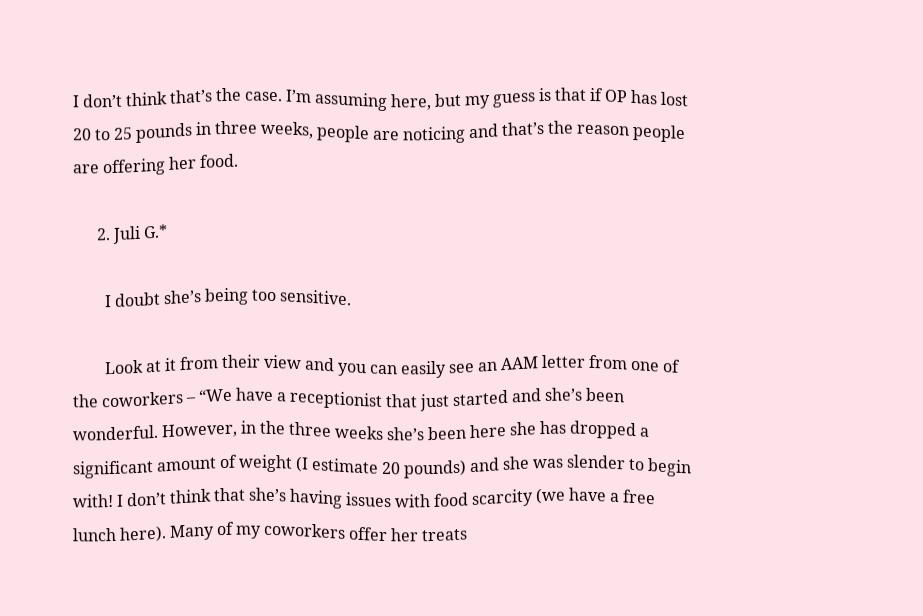I don’t think that’s the case. I’m assuming here, but my guess is that if OP has lost 20 to 25 pounds in three weeks, people are noticing and that’s the reason people are offering her food.

      2. Juli G.*

        I doubt she’s being too sensitive.

        Look at it from their view and you can easily see an AAM letter from one of the coworkers – “We have a receptionist that just started and she’s been wonderful. However, in the three weeks she’s been here she has dropped a significant amount of weight (I estimate 20 pounds) and she was slender to begin with! I don’t think that she’s having issues with food scarcity (we have a free lunch here). Many of my coworkers offer her treats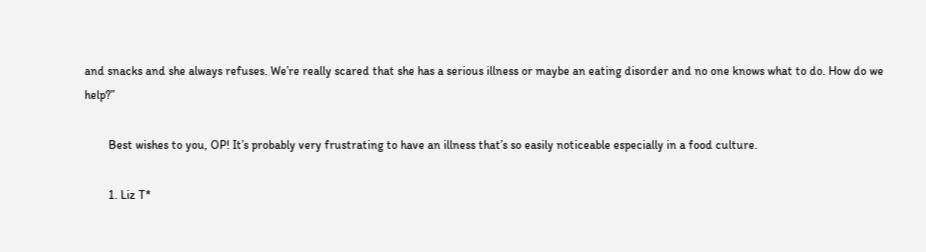and snacks and she always refuses. We’re really scared that she has a serious illness or maybe an eating disorder and no one knows what to do. How do we help?”

        Best wishes to you, OP! It’s probably very frustrating to have an illness that’s so easily noticeable especially in a food culture.

        1. Liz T*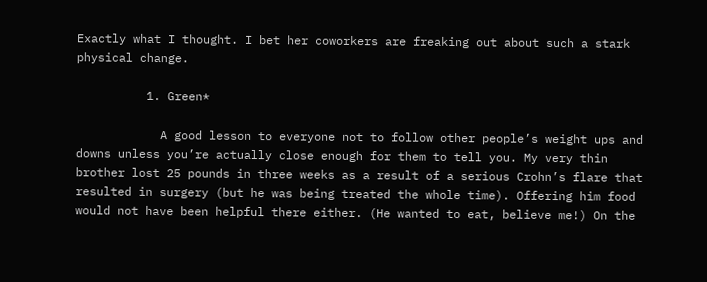Exactly what I thought. I bet her coworkers are freaking out about such a stark physical change.

          1. Green*

            A good lesson to everyone not to follow other people’s weight ups and downs unless you’re actually close enough for them to tell you. My very thin brother lost 25 pounds in three weeks as a result of a serious Crohn’s flare that resulted in surgery (but he was being treated the whole time). Offering him food would not have been helpful there either. (He wanted to eat, believe me!) On the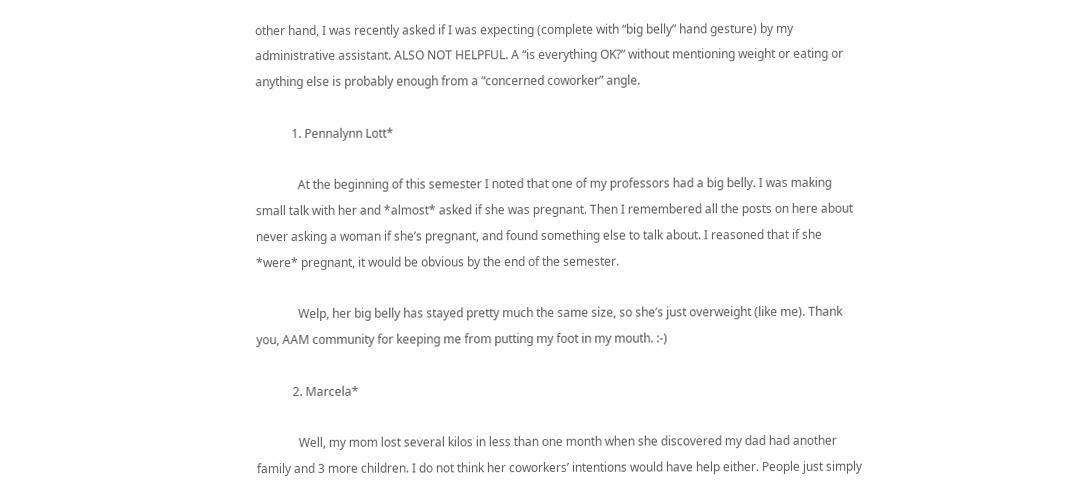other hand, I was recently asked if I was expecting (complete with “big belly” hand gesture) by my administrative assistant. ALSO NOT HELPFUL. A “is everything OK?” without mentioning weight or eating or anything else is probably enough from a “concerned coworker” angle.

            1. Pennalynn Lott*

              At the beginning of this semester I noted that one of my professors had a big belly. I was making small talk with her and *almost* asked if she was pregnant. Then I remembered all the posts on here about never asking a woman if she’s pregnant, and found something else to talk about. I reasoned that if she *were* pregnant, it would be obvious by the end of the semester.

              Welp, her big belly has stayed pretty much the same size, so she’s just overweight (like me). Thank you, AAM community for keeping me from putting my foot in my mouth. :-)

            2. Marcela*

              Well, my mom lost several kilos in less than one month when she discovered my dad had another family and 3 more children. I do not think her coworkers’ intentions would have help either. People just simply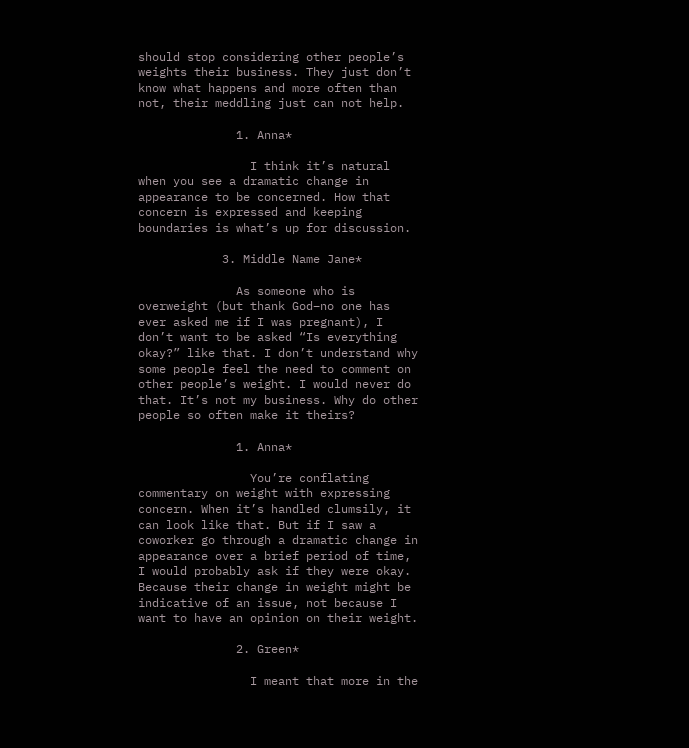should stop considering other people’s weights their business. They just don’t know what happens and more often than not, their meddling just can not help.

              1. Anna*

                I think it’s natural when you see a dramatic change in appearance to be concerned. How that concern is expressed and keeping boundaries is what’s up for discussion.

            3. Middle Name Jane*

              As someone who is overweight (but thank God–no one has ever asked me if I was pregnant), I don’t want to be asked “Is everything okay?” like that. I don’t understand why some people feel the need to comment on other people’s weight. I would never do that. It’s not my business. Why do other people so often make it theirs?

              1. Anna*

                You’re conflating commentary on weight with expressing concern. When it’s handled clumsily, it can look like that. But if I saw a coworker go through a dramatic change in appearance over a brief period of time, I would probably ask if they were okay. Because their change in weight might be indicative of an issue, not because I want to have an opinion on their weight.

              2. Green*

                I meant that more in the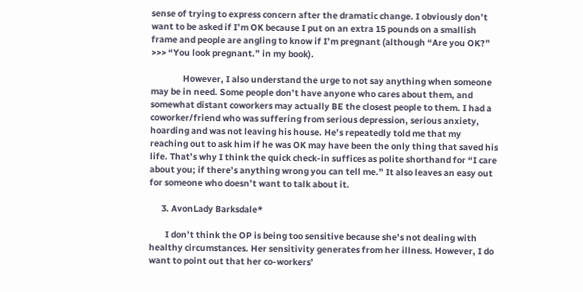sense of trying to express concern after the dramatic change. I obviously don’t want to be asked if I’m OK because I put on an extra 15 pounds on a smallish frame and people are angling to know if I’m pregnant (although “Are you OK?” >>> “You look pregnant.” in my book).

                However, I also understand the urge to not say anything when someone may be in need. Some people don’t have anyone who cares about them, and somewhat distant coworkers may actually BE the closest people to them. I had a coworker/friend who was suffering from serious depression, serious anxiety, hoarding and was not leaving his house. He’s repeatedly told me that my reaching out to ask him if he was OK may have been the only thing that saved his life. That’s why I think the quick check-in suffices as polite shorthand for “I care about you; if there’s anything wrong you can tell me.” It also leaves an easy out for someone who doesn’t want to talk about it.

      3. AvonLady Barksdale*

        I don’t think the OP is being too sensitive because she’s not dealing with healthy circumstances. Her sensitivity generates from her illness. However, I do want to point out that her co-workers’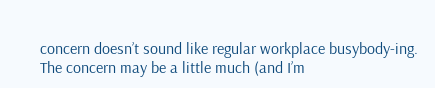concern doesn’t sound like regular workplace busybody-ing. The concern may be a little much (and I’m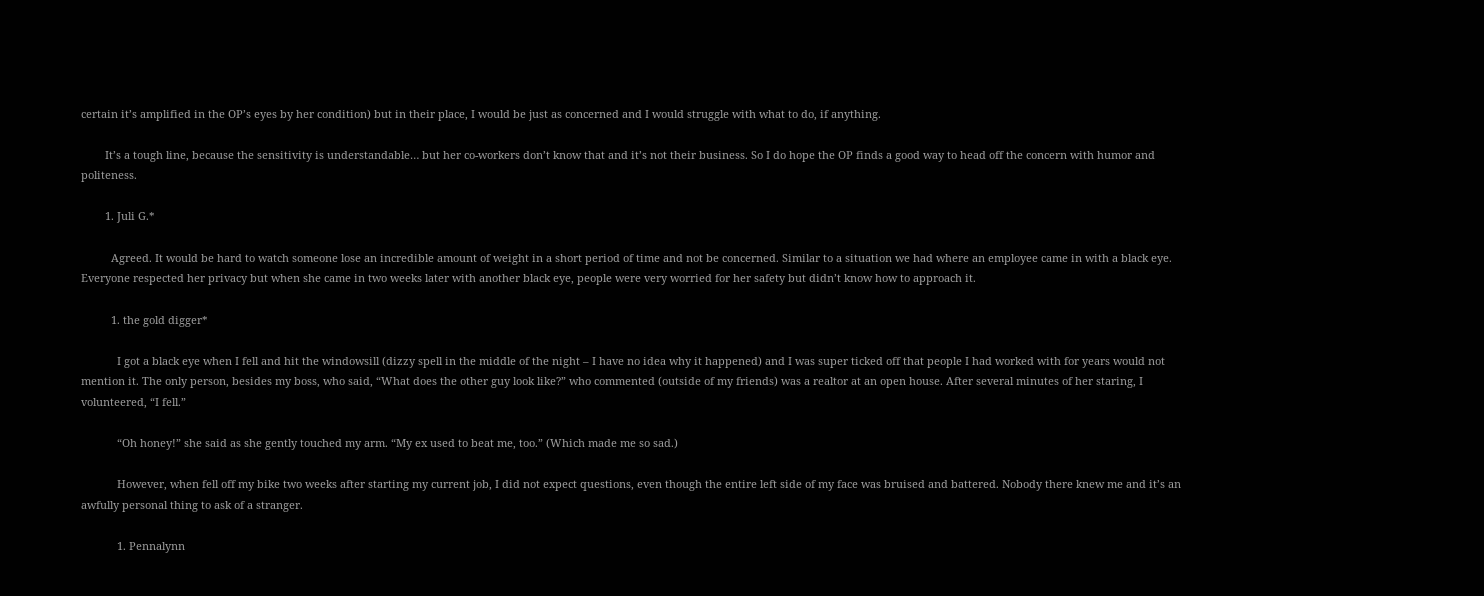certain it’s amplified in the OP’s eyes by her condition) but in their place, I would be just as concerned and I would struggle with what to do, if anything.

        It’s a tough line, because the sensitivity is understandable… but her co-workers don’t know that and it’s not their business. So I do hope the OP finds a good way to head off the concern with humor and politeness.

        1. Juli G.*

          Agreed. It would be hard to watch someone lose an incredible amount of weight in a short period of time and not be concerned. Similar to a situation we had where an employee came in with a black eye. Everyone respected her privacy but when she came in two weeks later with another black eye, people were very worried for her safety but didn’t know how to approach it.

          1. the gold digger*

            I got a black eye when I fell and hit the windowsill (dizzy spell in the middle of the night – I have no idea why it happened) and I was super ticked off that people I had worked with for years would not mention it. The only person, besides my boss, who said, “What does the other guy look like?” who commented (outside of my friends) was a realtor at an open house. After several minutes of her staring, I volunteered, “I fell.”

            “Oh honey!” she said as she gently touched my arm. “My ex used to beat me, too.” (Which made me so sad.)

            However, when fell off my bike two weeks after starting my current job, I did not expect questions, even though the entire left side of my face was bruised and battered. Nobody there knew me and it’s an awfully personal thing to ask of a stranger.

            1. Pennalynn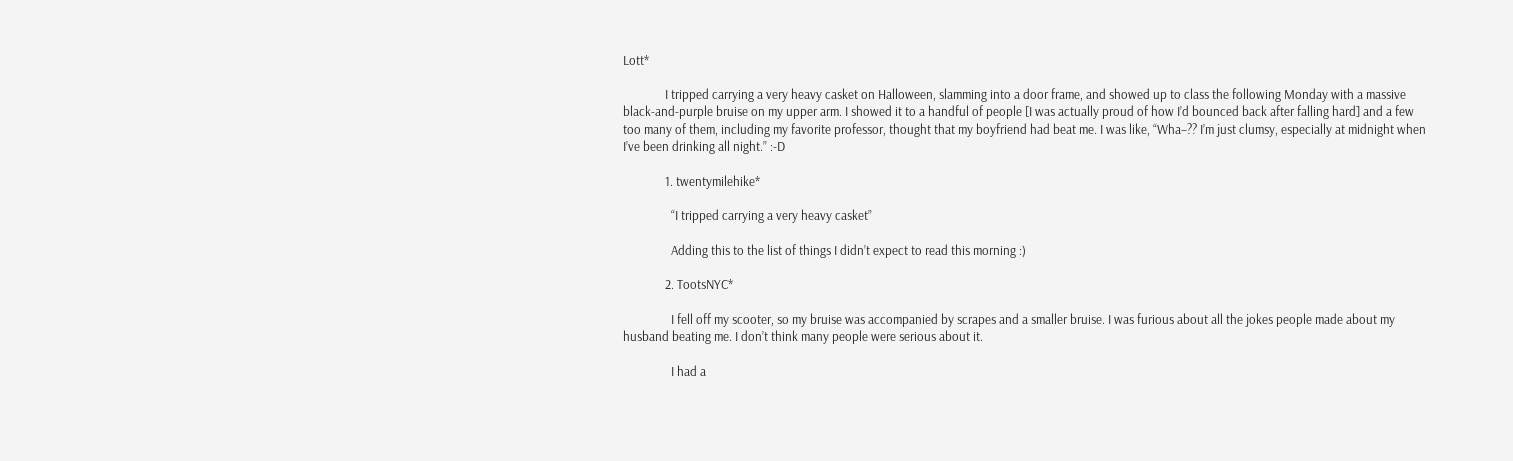Lott*

              I tripped carrying a very heavy casket on Halloween, slamming into a door frame, and showed up to class the following Monday with a massive black-and-purple bruise on my upper arm. I showed it to a handful of people [I was actually proud of how I’d bounced back after falling hard] and a few too many of them, including my favorite professor, thought that my boyfriend had beat me. I was like, “Wha–?? I’m just clumsy, especially at midnight when I’ve been drinking all night.” :-D

              1. twentymilehike*

                “I tripped carrying a very heavy casket”

                Adding this to the list of things I didn’t expect to read this morning :)

              2. TootsNYC*

                I fell off my scooter, so my bruise was accompanied by scrapes and a smaller bruise. I was furious about all the jokes people made about my husband beating me. I don’t think many people were serious about it.

                I had a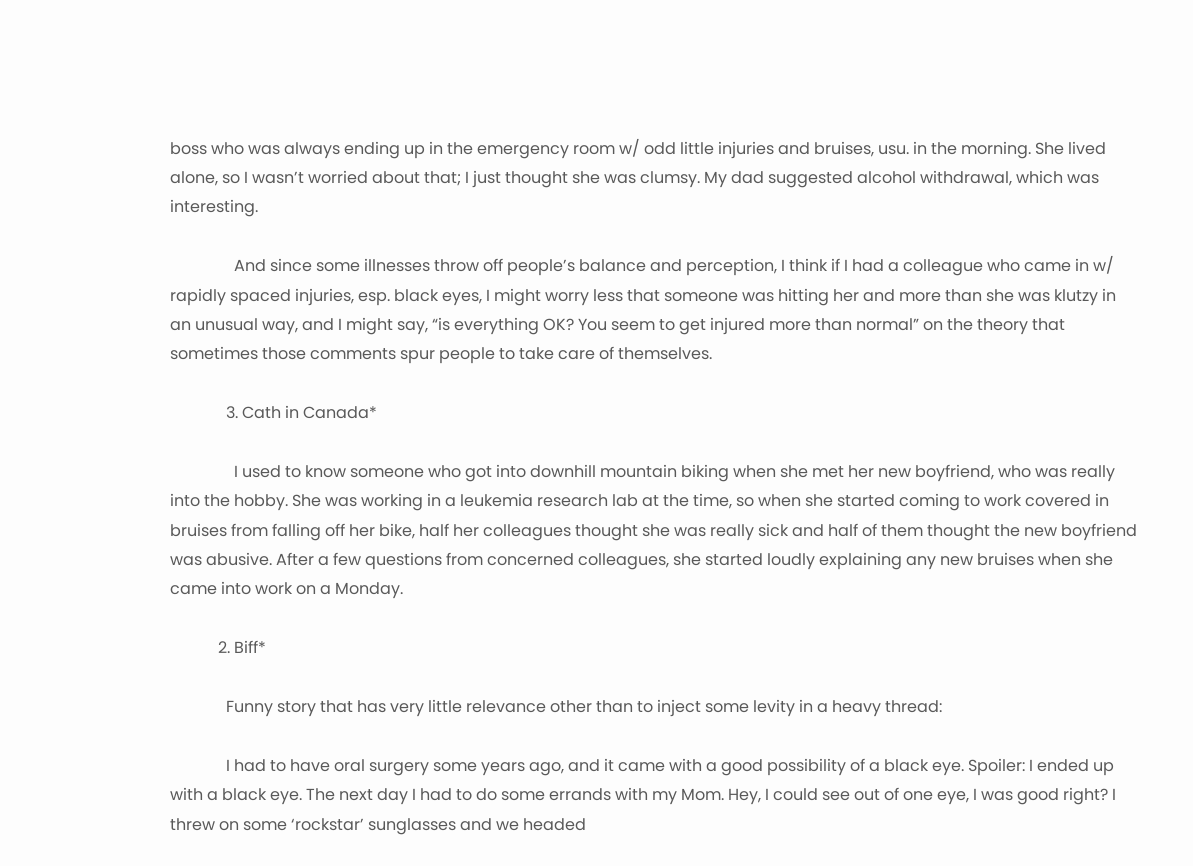boss who was always ending up in the emergency room w/ odd little injuries and bruises, usu. in the morning. She lived alone, so I wasn’t worried about that; I just thought she was clumsy. My dad suggested alcohol withdrawal, which was interesting.

                And since some illnesses throw off people’s balance and perception, I think if I had a colleague who came in w/ rapidly spaced injuries, esp. black eyes, I might worry less that someone was hitting her and more than she was klutzy in an unusual way, and I might say, “is everything OK? You seem to get injured more than normal” on the theory that sometimes those comments spur people to take care of themselves.

              3. Cath in Canada*

                I used to know someone who got into downhill mountain biking when she met her new boyfriend, who was really into the hobby. She was working in a leukemia research lab at the time, so when she started coming to work covered in bruises from falling off her bike, half her colleagues thought she was really sick and half of them thought the new boyfriend was abusive. After a few questions from concerned colleagues, she started loudly explaining any new bruises when she came into work on a Monday.

            2. Biff*

              Funny story that has very little relevance other than to inject some levity in a heavy thread:

              I had to have oral surgery some years ago, and it came with a good possibility of a black eye. Spoiler: I ended up with a black eye. The next day I had to do some errands with my Mom. Hey, I could see out of one eye, I was good right? I threw on some ‘rockstar’ sunglasses and we headed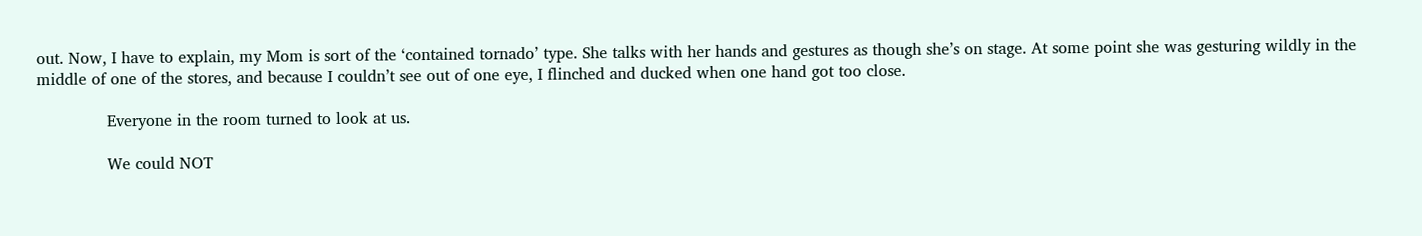out. Now, I have to explain, my Mom is sort of the ‘contained tornado’ type. She talks with her hands and gestures as though she’s on stage. At some point she was gesturing wildly in the middle of one of the stores, and because I couldn’t see out of one eye, I flinched and ducked when one hand got too close.

              Everyone in the room turned to look at us.

              We could NOT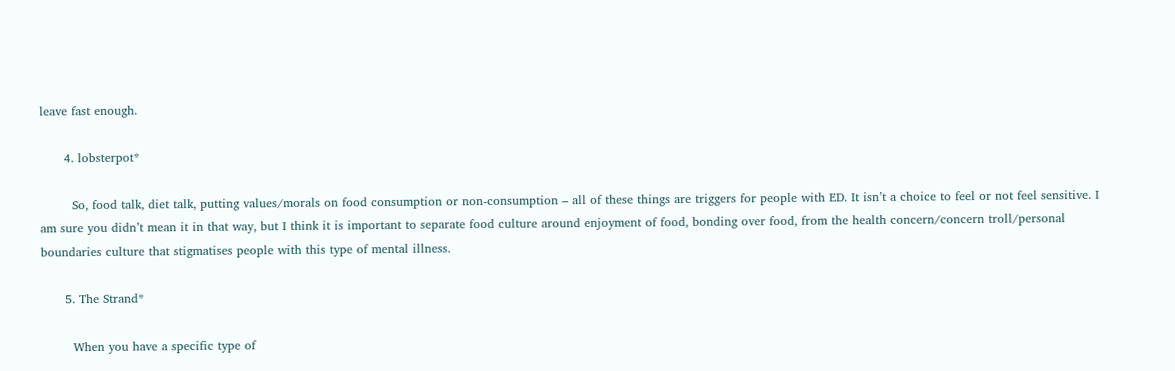leave fast enough.

      4. lobsterpot*

        So, food talk, diet talk, putting values/morals on food consumption or non-consumption – all of these things are triggers for people with ED. It isn’t a choice to feel or not feel sensitive. I am sure you didn’t mean it in that way, but I think it is important to separate food culture around enjoyment of food, bonding over food, from the health concern/concern troll/personal boundaries culture that stigmatises people with this type of mental illness.

      5. The Strand*

        When you have a specific type of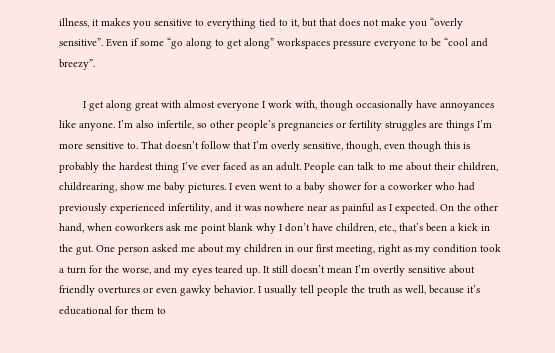illness, it makes you sensitive to everything tied to it, but that does not make you “overly sensitive”. Even if some “go along to get along” workspaces pressure everyone to be “cool and breezy”.

        I get along great with almost everyone I work with, though occasionally have annoyances like anyone. I’m also infertile, so other people’s pregnancies or fertility struggles are things I’m more sensitive to. That doesn’t follow that I’m overly sensitive, though, even though this is probably the hardest thing I’ve ever faced as an adult. People can talk to me about their children, childrearing, show me baby pictures. I even went to a baby shower for a coworker who had previously experienced infertility, and it was nowhere near as painful as I expected. On the other hand, when coworkers ask me point blank why I don’t have children, etc., that’s been a kick in the gut. One person asked me about my children in our first meeting, right as my condition took a turn for the worse, and my eyes teared up. It still doesn’t mean I’m overtly sensitive about friendly overtures or even gawky behavior. I usually tell people the truth as well, because it’s educational for them to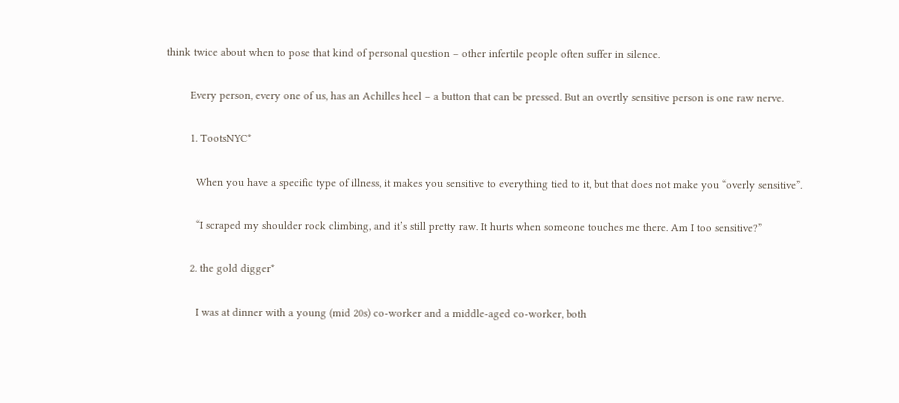think twice about when to pose that kind of personal question – other infertile people often suffer in silence.

        Every person, every one of us, has an Achilles heel – a button that can be pressed. But an overtly sensitive person is one raw nerve.

        1. TootsNYC*

          When you have a specific type of illness, it makes you sensitive to everything tied to it, but that does not make you “overly sensitive”.

          “I scraped my shoulder rock climbing, and it’s still pretty raw. It hurts when someone touches me there. Am I too sensitive?”

        2. the gold digger*

          I was at dinner with a young (mid 20s) co-worker and a middle-aged co-worker, both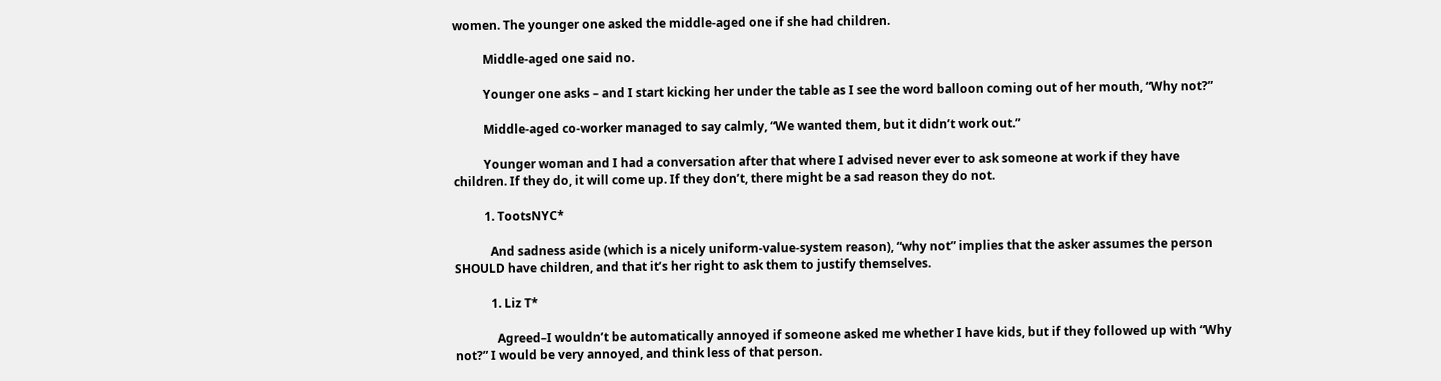women. The younger one asked the middle-aged one if she had children.

          Middle-aged one said no.

          Younger one asks – and I start kicking her under the table as I see the word balloon coming out of her mouth, “Why not?”

          Middle-aged co-worker managed to say calmly, “We wanted them, but it didn’t work out.”

          Younger woman and I had a conversation after that where I advised never ever to ask someone at work if they have children. If they do, it will come up. If they don’t, there might be a sad reason they do not.

          1. TootsNYC*

            And sadness aside (which is a nicely uniform-value-system reason), “why not” implies that the asker assumes the person SHOULD have children, and that it’s her right to ask them to justify themselves.

            1. Liz T*

              Agreed–I wouldn’t be automatically annoyed if someone asked me whether I have kids, but if they followed up with “Why not?” I would be very annoyed, and think less of that person.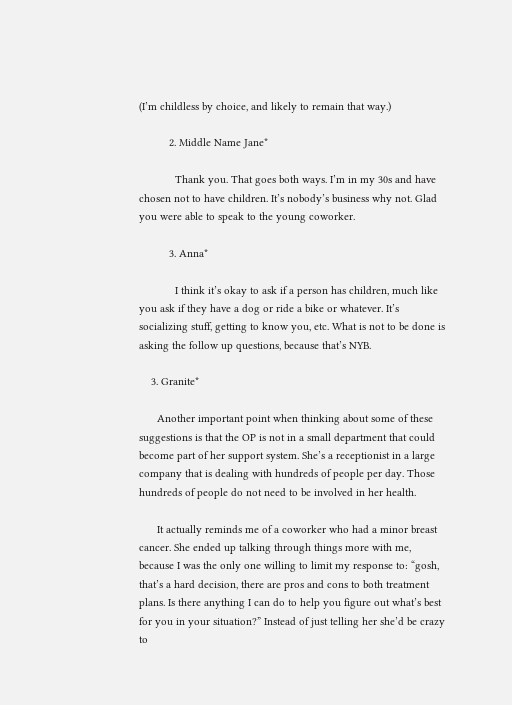(I’m childless by choice, and likely to remain that way.)

          2. Middle Name Jane*

            Thank you. That goes both ways. I’m in my 30s and have chosen not to have children. It’s nobody’s business why not. Glad you were able to speak to the young coworker.

          3. Anna*

            I think it’s okay to ask if a person has children, much like you ask if they have a dog or ride a bike or whatever. It’s socializing stuff, getting to know you, etc. What is not to be done is asking the follow up questions, because that’s NYB.

    3. Granite*

      Another important point when thinking about some of these suggestions is that the OP is not in a small department that could become part of her support system. She’s a receptionist in a large company that is dealing with hundreds of people per day. Those hundreds of people do not need to be involved in her health.

      It actually reminds me of a coworker who had a minor breast cancer. She ended up talking through things more with me, because I was the only one willing to limit my response to: “gosh, that’s a hard decision, there are pros and cons to both treatment plans. Is there anything I can do to help you figure out what’s best for you in your situation?” Instead of just telling her she’d be crazy to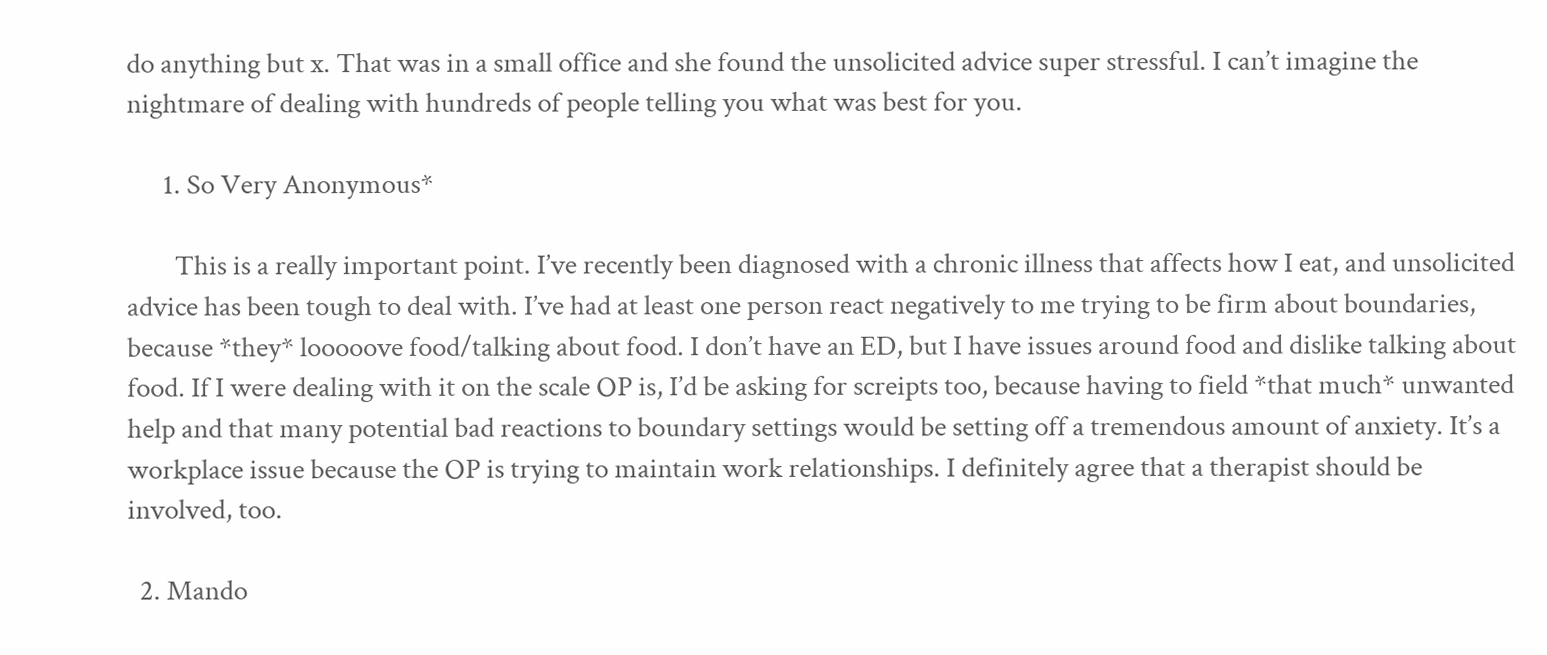do anything but x. That was in a small office and she found the unsolicited advice super stressful. I can’t imagine the nightmare of dealing with hundreds of people telling you what was best for you.

      1. So Very Anonymous*

        This is a really important point. I’ve recently been diagnosed with a chronic illness that affects how I eat, and unsolicited advice has been tough to deal with. I’ve had at least one person react negatively to me trying to be firm about boundaries, because *they* looooove food/talking about food. I don’t have an ED, but I have issues around food and dislike talking about food. If I were dealing with it on the scale OP is, I’d be asking for screipts too, because having to field *that much* unwanted help and that many potential bad reactions to boundary settings would be setting off a tremendous amount of anxiety. It’s a workplace issue because the OP is trying to maintain work relationships. I definitely agree that a therapist should be involved, too.

  2. Mando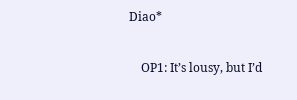Diao*

    OP1: It’s lousy, but I’d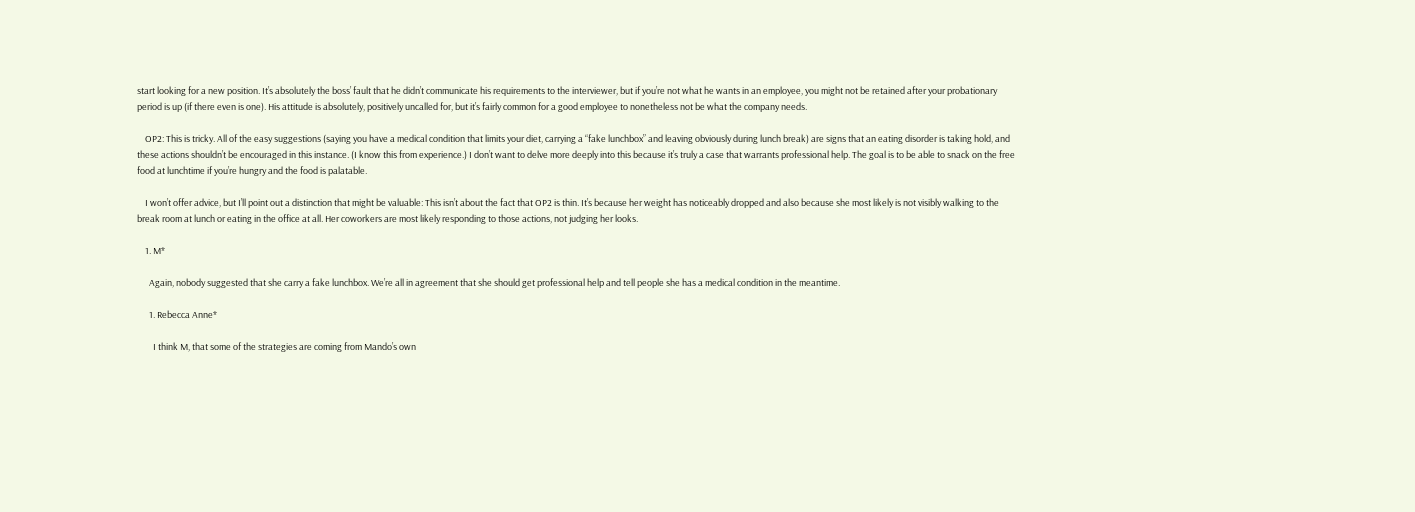start looking for a new position. It’s absolutely the boss’ fault that he didn’t communicate his requirements to the interviewer, but if you’re not what he wants in an employee, you might not be retained after your probationary period is up (if there even is one). His attitude is absolutely, positively uncalled for, but it’s fairly common for a good employee to nonetheless not be what the company needs.

    OP2: This is tricky. All of the easy suggestions (saying you have a medical condition that limits your diet, carrying a “fake lunchbox” and leaving obviously during lunch break) are signs that an eating disorder is taking hold, and these actions shouldn’t be encouraged in this instance. (I know this from experience.) I don’t want to delve more deeply into this because it’s truly a case that warrants professional help. The goal is to be able to snack on the free food at lunchtime if you’re hungry and the food is palatable.

    I won’t offer advice, but I’ll point out a distinction that might be valuable: This isn’t about the fact that OP2 is thin. It’s because her weight has noticeably dropped and also because she most likely is not visibly walking to the break room at lunch or eating in the office at all. Her coworkers are most likely responding to those actions, not judging her looks.

    1. M*

      Again, nobody suggested that she carry a fake lunchbox. We’re all in agreement that she should get professional help and tell people she has a medical condition in the meantime.

      1. Rebecca Anne*

        I think M, that some of the strategies are coming from Mando’s own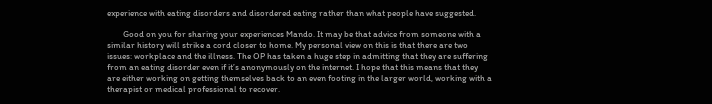experience with eating disorders and disordered eating rather than what people have suggested.

        Good on you for sharing your experiences Mando. It may be that advice from someone with a similar history will strike a cord closer to home. My personal view on this is that there are two issues: workplace and the illness. The OP has taken a huge step in admitting that they are suffering from an eating disorder even if it’s anonymously on the internet. I hope that this means that they are either working on getting themselves back to an even footing in the larger world, working with a therapist or medical professional to recover.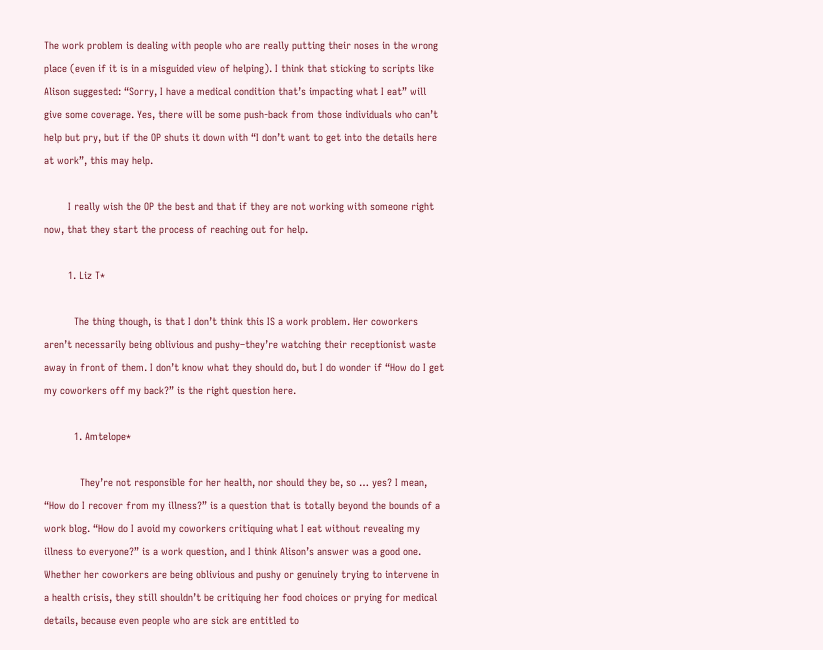The work problem is dealing with people who are really putting their noses in the wrong place (even if it is in a misguided view of helping). I think that sticking to scripts like Alison suggested: “Sorry, I have a medical condition that’s impacting what I eat” will give some coverage. Yes, there will be some push-back from those individuals who can’t help but pry, but if the OP shuts it down with “I don’t want to get into the details here at work”, this may help.

        I really wish the OP the best and that if they are not working with someone right now, that they start the process of reaching out for help.

        1. Liz T*

          The thing though, is that I don’t think this IS a work problem. Her coworkers aren’t necessarily being oblivious and pushy–they’re watching their receptionist waste away in front of them. I don’t know what they should do, but I do wonder if “How do I get my coworkers off my back?” is the right question here.

          1. Amtelope*

            They’re not responsible for her health, nor should they be, so … yes? I mean, “How do I recover from my illness?” is a question that is totally beyond the bounds of a work blog. “How do I avoid my coworkers critiquing what I eat without revealing my illness to everyone?” is a work question, and I think Alison’s answer was a good one. Whether her coworkers are being oblivious and pushy or genuinely trying to intervene in a health crisis, they still shouldn’t be critiquing her food choices or prying for medical details, because even people who are sick are entitled to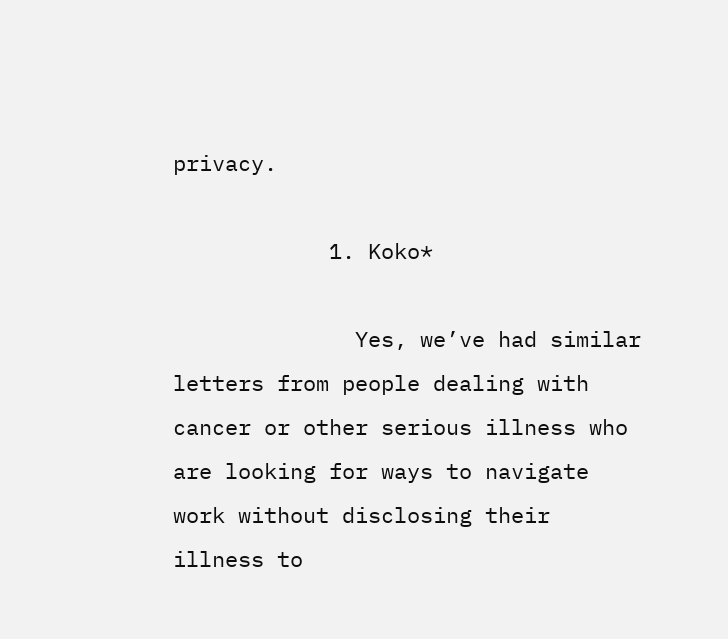privacy.

            1. Koko*

              Yes, we’ve had similar letters from people dealing with cancer or other serious illness who are looking for ways to navigate work without disclosing their illness to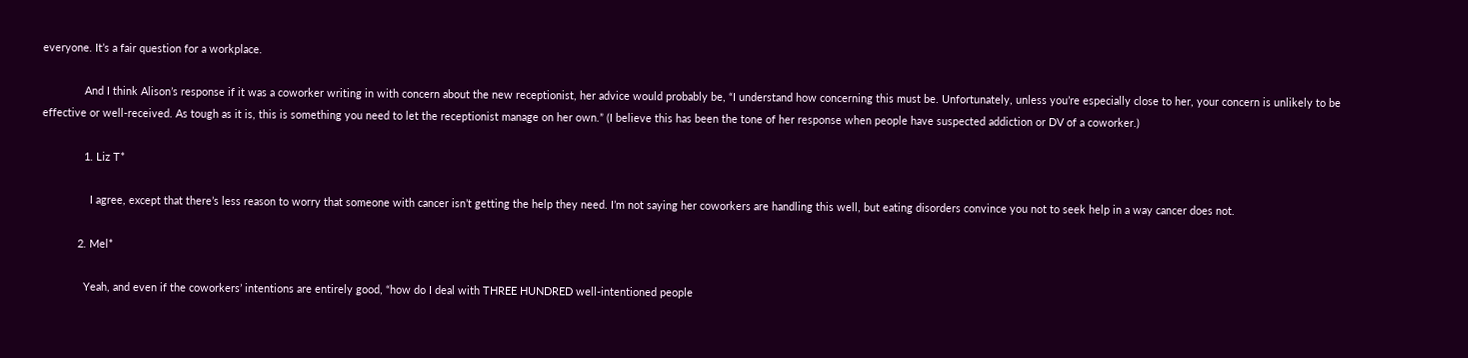everyone. It’s a fair question for a workplace.

              And I think Alison’s response if it was a coworker writing in with concern about the new receptionist, her advice would probably be, “I understand how concerning this must be. Unfortunately, unless you’re especially close to her, your concern is unlikely to be effective or well-received. As tough as it is, this is something you need to let the receptionist manage on her own.” (I believe this has been the tone of her response when people have suspected addiction or DV of a coworker.)

              1. Liz T*

                I agree, except that there’s less reason to worry that someone with cancer isn’t getting the help they need. I’m not saying her coworkers are handling this well, but eating disorders convince you not to seek help in a way cancer does not.

            2. Mel*

              Yeah, and even if the coworkers’ intentions are entirely good, “how do I deal with THREE HUNDRED well-intentioned people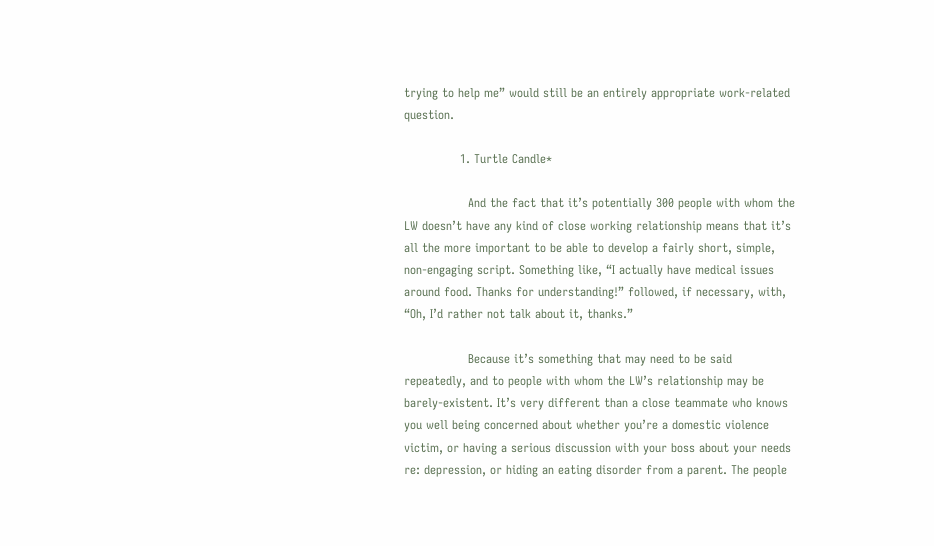trying to help me” would still be an entirely appropriate work-related question.

              1. Turtle Candle*

                And the fact that it’s potentially 300 people with whom the LW doesn’t have any kind of close working relationship means that it’s all the more important to be able to develop a fairly short, simple, non-engaging script. Something like, “I actually have medical issues around food. Thanks for understanding!” followed, if necessary, with, “Oh, I’d rather not talk about it, thanks.”

                Because it’s something that may need to be said repeatedly, and to people with whom the LW’s relationship may be barely-existent. It’s very different than a close teammate who knows you well being concerned about whether you’re a domestic violence victim, or having a serious discussion with your boss about your needs re: depression, or hiding an eating disorder from a parent. The people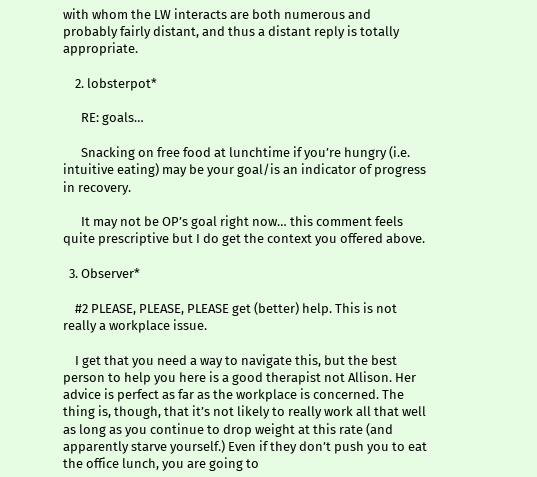with whom the LW interacts are both numerous and probably fairly distant, and thus a distant reply is totally appropriate.

    2. lobsterpot*

      RE: goals…

      Snacking on free food at lunchtime if you’re hungry (i.e. intuitive eating) may be your goal/is an indicator of progress in recovery.

      It may not be OP’s goal right now… this comment feels quite prescriptive but I do get the context you offered above.

  3. Observer*

    #2 PLEASE, PLEASE, PLEASE get (better) help. This is not really a workplace issue.

    I get that you need a way to navigate this, but the best person to help you here is a good therapist not Allison. Her advice is perfect as far as the workplace is concerned. The thing is, though, that it’s not likely to really work all that well as long as you continue to drop weight at this rate (and apparently starve yourself.) Even if they don’t push you to eat the office lunch, you are going to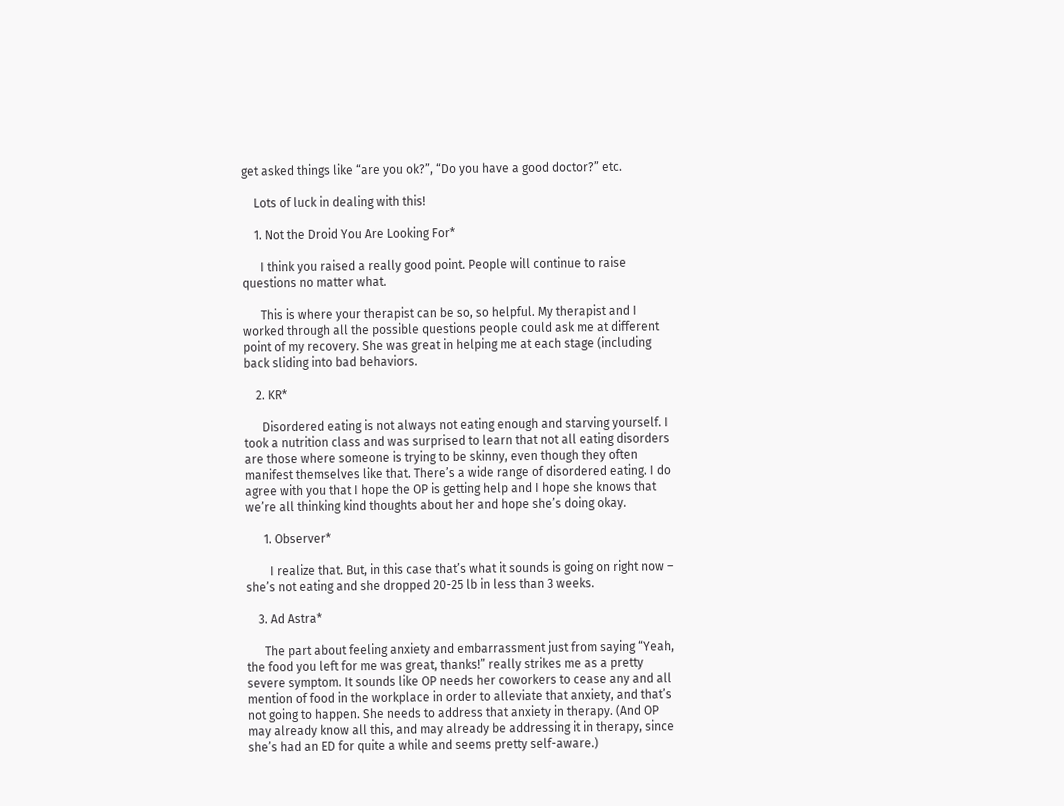get asked things like “are you ok?”, “Do you have a good doctor?” etc.

    Lots of luck in dealing with this!

    1. Not the Droid You Are Looking For*

      I think you raised a really good point. People will continue to raise questions no matter what.

      This is where your therapist can be so, so helpful. My therapist and I worked through all the possible questions people could ask me at different point of my recovery. She was great in helping me at each stage (including back sliding into bad behaviors.

    2. KR*

      Disordered eating is not always not eating enough and starving yourself. I took a nutrition class and was surprised to learn that not all eating disorders are those where someone is trying to be skinny, even though they often manifest themselves like that. There’s a wide range of disordered eating. I do agree with you that I hope the OP is getting help and I hope she knows that we’re all thinking kind thoughts about her and hope she’s doing okay.

      1. Observer*

        I realize that. But, in this case that’s what it sounds is going on right now – she’s not eating and she dropped 20-25 lb in less than 3 weeks.

    3. Ad Astra*

      The part about feeling anxiety and embarrassment just from saying “Yeah, the food you left for me was great, thanks!” really strikes me as a pretty severe symptom. It sounds like OP needs her coworkers to cease any and all mention of food in the workplace in order to alleviate that anxiety, and that’s not going to happen. She needs to address that anxiety in therapy. (And OP may already know all this, and may already be addressing it in therapy, since she’s had an ED for quite a while and seems pretty self-aware.)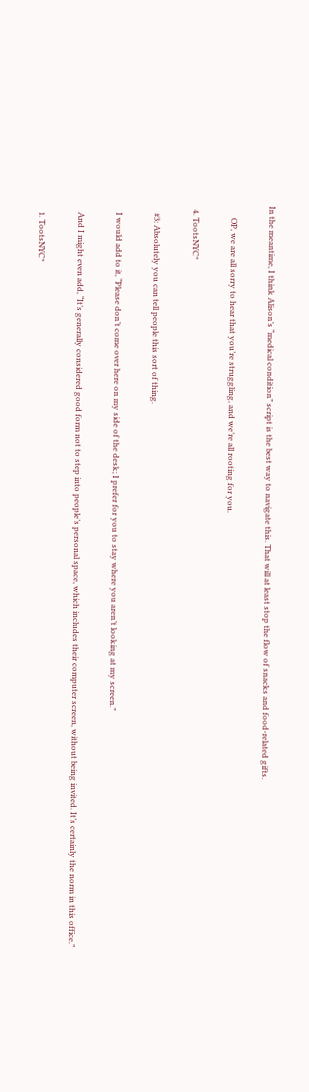In the meantime, I think Alison’s “medical condition” script is the best way to navigate this. That will at least stop the flow of snacks and food-related gifts.

      OP, we are all sorry to hear that you’re struggling, and we’re all rooting for you.

  4. TootsNYC*

    #3: Absolutely you can tell people this sort of thing.

    I would add to it, “Please don’t come over here on my side of the desk; I prefer for you to stay where you aren’t looking at my screen.”

    And I might even add, “It’s generally considered good form not to step into people’s personal space, which includes their computer screen, without being invited. It’s certainly the norm in this office.”

    1. TootsNYC*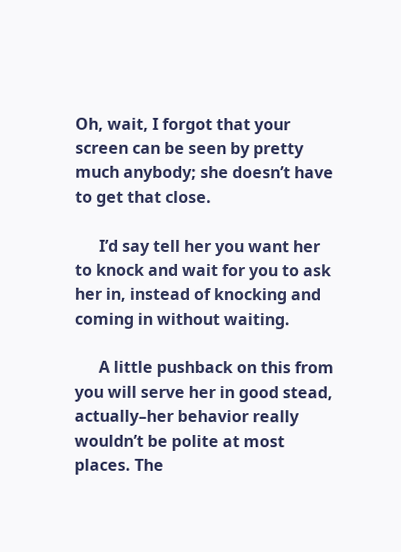Oh, wait, I forgot that your screen can be seen by pretty much anybody; she doesn’t have to get that close.

      I’d say tell her you want her to knock and wait for you to ask her in, instead of knocking and coming in without waiting.

      A little pushback on this from you will serve her in good stead, actually–her behavior really wouldn’t be polite at most places. The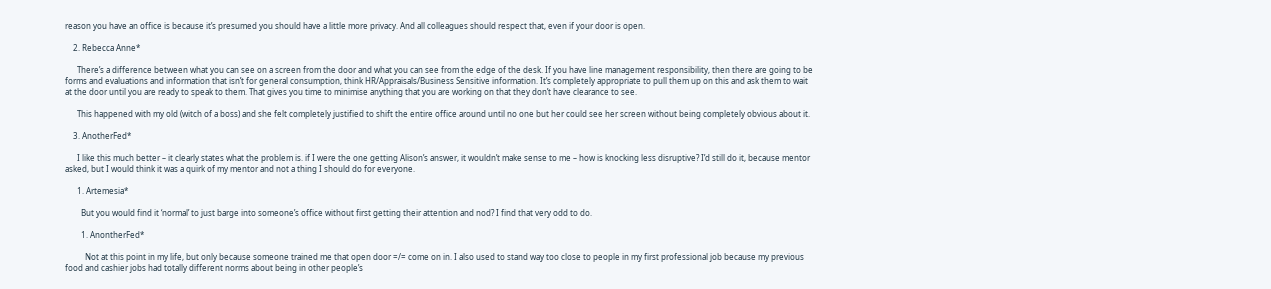reason you have an office is because it’s presumed you should have a little more privacy. And all colleagues should respect that, even if your door is open.

    2. Rebecca Anne*

      There’s a difference between what you can see on a screen from the door and what you can see from the edge of the desk. If you have line management responsibility, then there are going to be forms and evaluations and information that isn’t for general consumption, think HR/Appraisals/Business Sensitive information. It’s completely appropriate to pull them up on this and ask them to wait at the door until you are ready to speak to them. That gives you time to minimise anything that you are working on that they don’t have clearance to see.

      This happened with my old (witch of a boss) and she felt completely justified to shift the entire office around until no one but her could see her screen without being completely obvious about it.

    3. AnotherFed*

      I like this much better – it clearly states what the problem is. if I were the one getting Alison’s answer, it wouldn’t make sense to me – how is knocking less disruptive? I’d still do it, because mentor asked, but I would think it was a quirk of my mentor and not a thing I should do for everyone.

      1. Artemesia*

        But you would find it ‘normal’ to just barge into someone’s office without first getting their attention and nod? I find that very odd to do.

        1. AnontherFed*

          Not at this point in my life, but only because someone trained me that open door =/= come on in. I also used to stand way too close to people in my first professional job because my previous food and cashier jobs had totally different norms about being in other people’s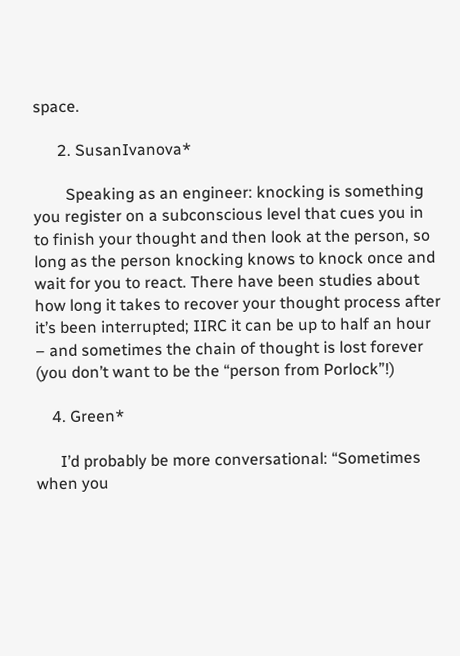space.

      2. SusanIvanova*

        Speaking as an engineer: knocking is something you register on a subconscious level that cues you in to finish your thought and then look at the person, so long as the person knocking knows to knock once and wait for you to react. There have been studies about how long it takes to recover your thought process after it’s been interrupted; IIRC it can be up to half an hour – and sometimes the chain of thought is lost forever (you don’t want to be the “person from Porlock”!)

    4. Green*

      I’d probably be more conversational: “Sometimes when you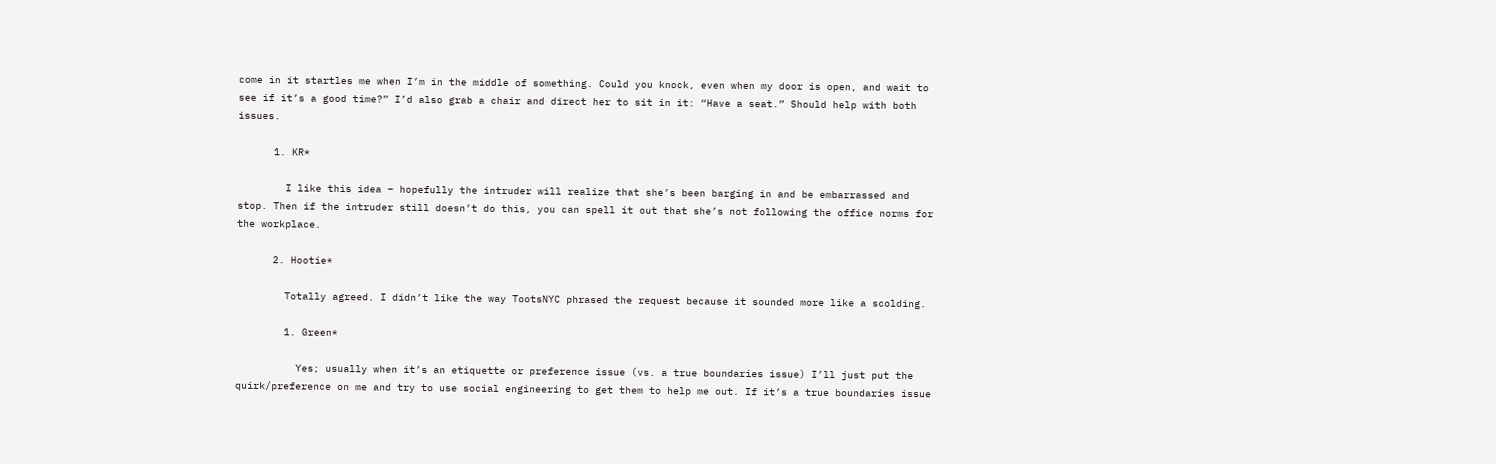come in it startles me when I’m in the middle of something. Could you knock, even when my door is open, and wait to see if it’s a good time?” I’d also grab a chair and direct her to sit in it: “Have a seat.” Should help with both issues.

      1. KR*

        I like this idea – hopefully the intruder will realize that she’s been barging in and be embarrassed and stop. Then if the intruder still doesn’t do this, you can spell it out that she’s not following the office norms for the workplace.

      2. Hootie*

        Totally agreed. I didn’t like the way TootsNYC phrased the request because it sounded more like a scolding.

        1. Green*

          Yes; usually when it’s an etiquette or preference issue (vs. a true boundaries issue) I’ll just put the quirk/preference on me and try to use social engineering to get them to help me out. If it’s a true boundaries issue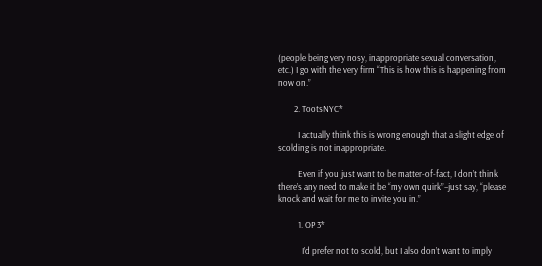(people being very nosy, inappropriate sexual conversation, etc.) I go with the very firm “This is how this is happening from now on.”

        2. TootsNYC*

          I actually think this is wrong enough that a slight edge of scolding is not inappropriate.

          Even if you just want to be matter-of-fact, I don’t think there’s any need to make it be “my own quirk”–just say, “please knock and wait for me to invite you in.”

          1. OP 3*

            I’d prefer not to scold, but I also don’t want to imply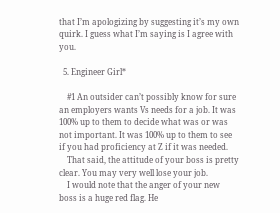that I’m apologizing by suggesting it’s my own quirk. I guess what I’m saying is I agree with you.

  5. Engineer Girl*

    #1 An outsider can’t possibly know for sure an employers wants Vs needs for a job. It was 100% up to them to decide what was or was not important. It was 100% up to them to see if you had proficiency at Z if it was needed.
    That said, the attitude of your boss is pretty clear. You may very well lose your job.
    I would note that the anger of your new boss is a huge red flag. He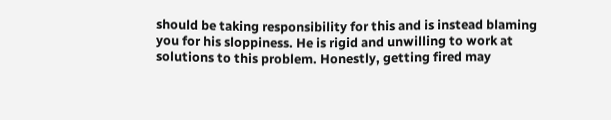should be taking responsibility for this and is instead blaming you for his sloppiness. He is rigid and unwilling to work at solutions to this problem. Honestly, getting fired may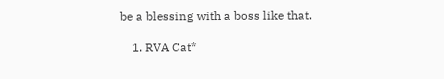be a blessing with a boss like that.

    1. RVA Cat*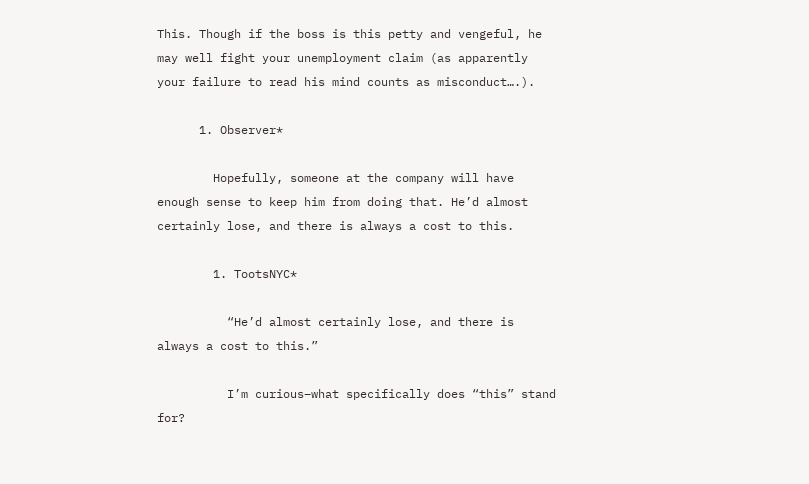This. Though if the boss is this petty and vengeful, he may well fight your unemployment claim (as apparently your failure to read his mind counts as misconduct….).

      1. Observer*

        Hopefully, someone at the company will have enough sense to keep him from doing that. He’d almost certainly lose, and there is always a cost to this.

        1. TootsNYC*

          “He’d almost certainly lose, and there is always a cost to this.”

          I’m curious–what specifically does “this” stand for?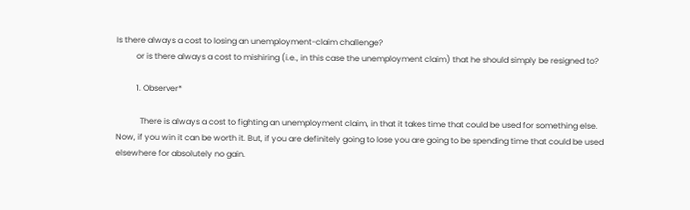Is there always a cost to losing an unemployment-claim challenge?
          or is there always a cost to mishiring (i.e., in this case the unemployment claim) that he should simply be resigned to?

          1. Observer*

            There is always a cost to fighting an unemployment claim, in that it takes time that could be used for something else. Now, if you win it can be worth it. But, if you are definitely going to lose you are going to be spending time that could be used elsewhere for absolutely no gain.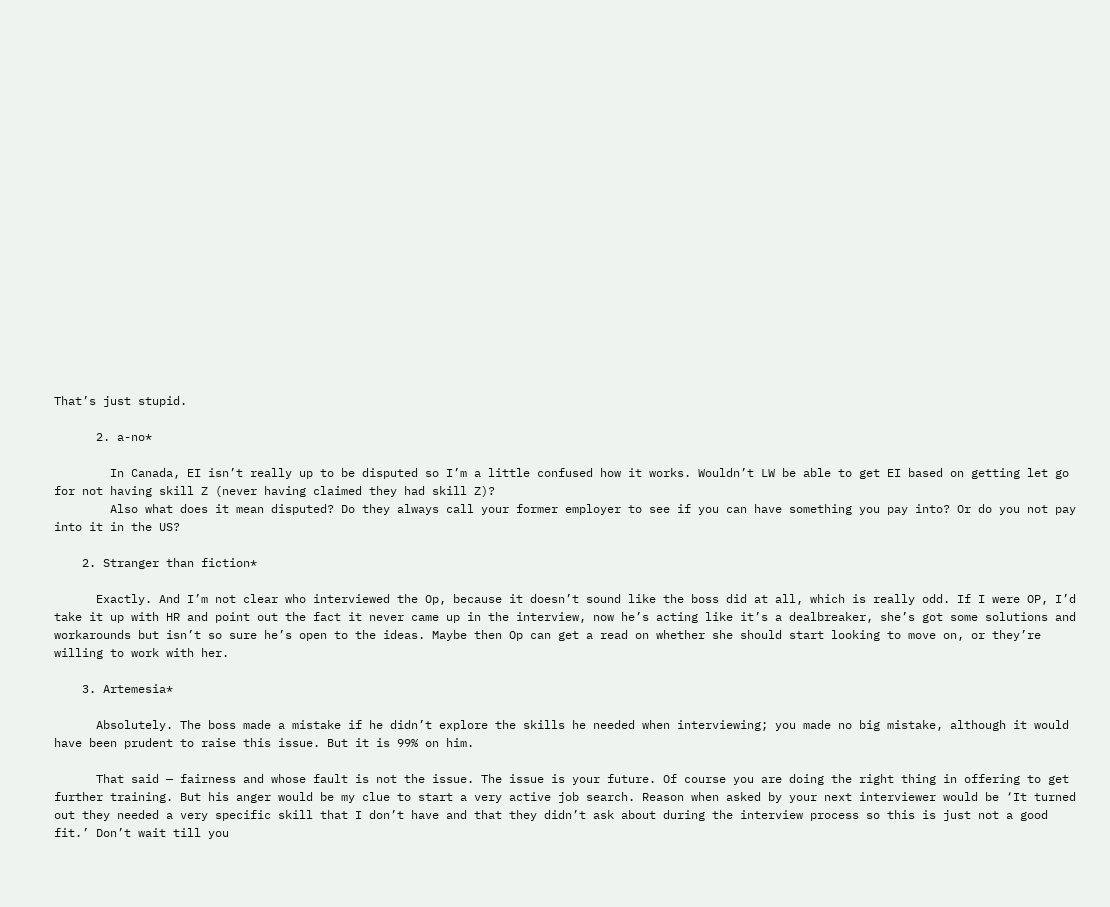That’s just stupid.

      2. a-no*

        In Canada, EI isn’t really up to be disputed so I’m a little confused how it works. Wouldn’t LW be able to get EI based on getting let go for not having skill Z (never having claimed they had skill Z)?
        Also what does it mean disputed? Do they always call your former employer to see if you can have something you pay into? Or do you not pay into it in the US?

    2. Stranger than fiction*

      Exactly. And I’m not clear who interviewed the Op, because it doesn’t sound like the boss did at all, which is really odd. If I were OP, I’d take it up with HR and point out the fact it never came up in the interview, now he’s acting like it’s a dealbreaker, she’s got some solutions and workarounds but isn’t so sure he’s open to the ideas. Maybe then Op can get a read on whether she should start looking to move on, or they’re willing to work with her.

    3. Artemesia*

      Absolutely. The boss made a mistake if he didn’t explore the skills he needed when interviewing; you made no big mistake, although it would have been prudent to raise this issue. But it is 99% on him.

      That said — fairness and whose fault is not the issue. The issue is your future. Of course you are doing the right thing in offering to get further training. But his anger would be my clue to start a very active job search. Reason when asked by your next interviewer would be ‘It turned out they needed a very specific skill that I don’t have and that they didn’t ask about during the interview process so this is just not a good fit.’ Don’t wait till you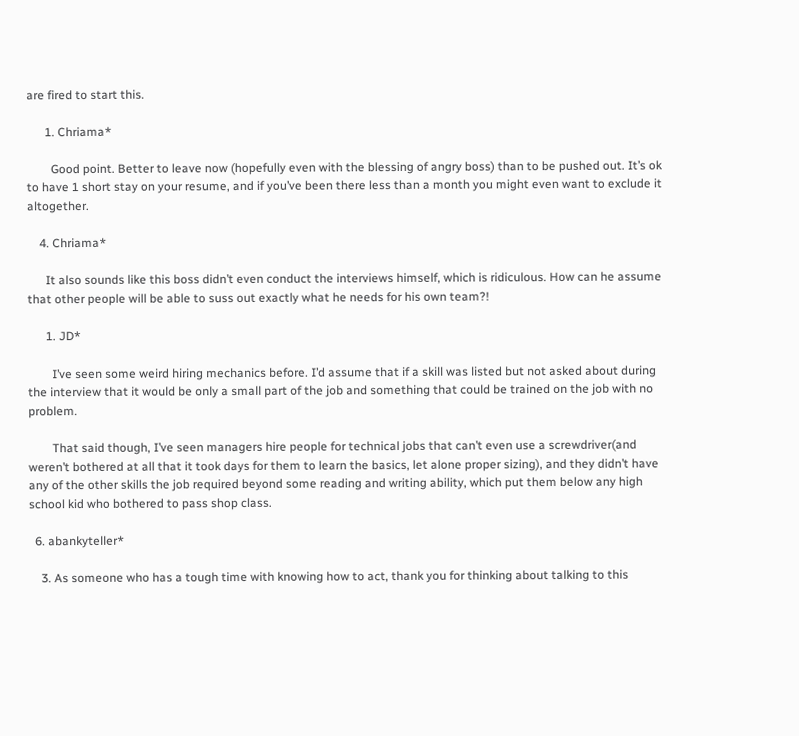are fired to start this.

      1. Chriama*

        Good point. Better to leave now (hopefully even with the blessing of angry boss) than to be pushed out. It’s ok to have 1 short stay on your resume, and if you’ve been there less than a month you might even want to exclude it altogether.

    4. Chriama*

      It also sounds like this boss didn’t even conduct the interviews himself, which is ridiculous. How can he assume that other people will be able to suss out exactly what he needs for his own team?!

      1. JD*

        I’ve seen some weird hiring mechanics before. I’d assume that if a skill was listed but not asked about during the interview that it would be only a small part of the job and something that could be trained on the job with no problem.

        That said though, I’ve seen managers hire people for technical jobs that can’t even use a screwdriver(and weren’t bothered at all that it took days for them to learn the basics, let alone proper sizing), and they didn’t have any of the other skills the job required beyond some reading and writing ability, which put them below any high school kid who bothered to pass shop class.

  6. abankyteller*

    3. As someone who has a tough time with knowing how to act, thank you for thinking about talking to this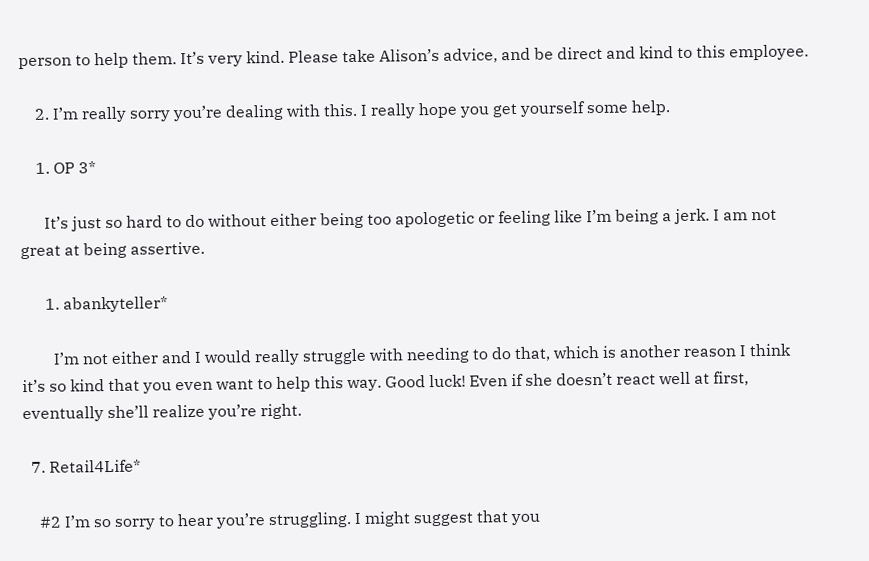person to help them. It’s very kind. Please take Alison’s advice, and be direct and kind to this employee.

    2. I’m really sorry you’re dealing with this. I really hope you get yourself some help.

    1. OP 3*

      It’s just so hard to do without either being too apologetic or feeling like I’m being a jerk. I am not great at being assertive.

      1. abankyteller*

        I’m not either and I would really struggle with needing to do that, which is another reason I think it’s so kind that you even want to help this way. Good luck! Even if she doesn’t react well at first, eventually she’ll realize you’re right.

  7. Retail4Life*

    #2 I’m so sorry to hear you’re struggling. I might suggest that you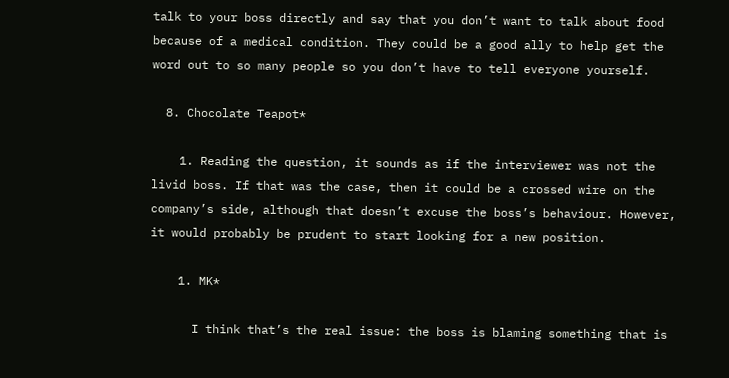talk to your boss directly and say that you don’t want to talk about food because of a medical condition. They could be a good ally to help get the word out to so many people so you don’t have to tell everyone yourself.

  8. Chocolate Teapot*

    1. Reading the question, it sounds as if the interviewer was not the livid boss. If that was the case, then it could be a crossed wire on the company’s side, although that doesn’t excuse the boss’s behaviour. However, it would probably be prudent to start looking for a new position.

    1. MK*

      I think that’s the real issue: the boss is blaming something that is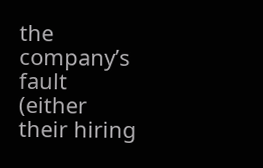the company’s fault (either their hiring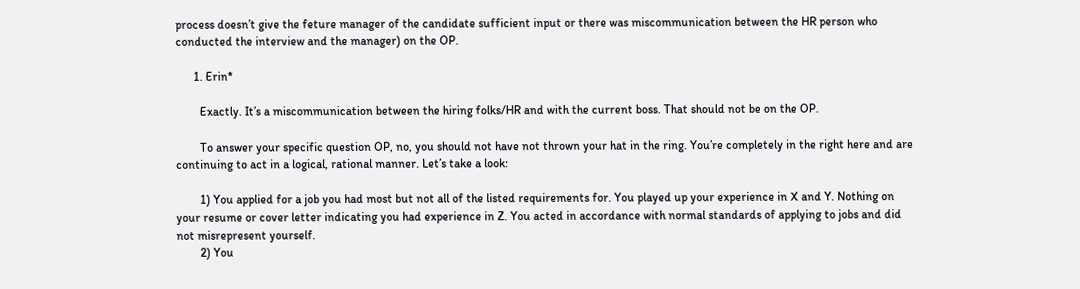process doesn’t give the feture manager of the candidate sufficient input or there was miscommunication between the HR person who conducted the interview and the manager) on the OP.

      1. Erin*

        Exactly. It’s a miscommunication between the hiring folks/HR and with the current boss. That should not be on the OP.

        To answer your specific question OP, no, you should not have not thrown your hat in the ring. You’re completely in the right here and are continuing to act in a logical, rational manner. Let’s take a look:

        1) You applied for a job you had most but not all of the listed requirements for. You played up your experience in X and Y. Nothing on your resume or cover letter indicating you had experience in Z. You acted in accordance with normal standards of applying to jobs and did not misrepresent yourself.
        2) You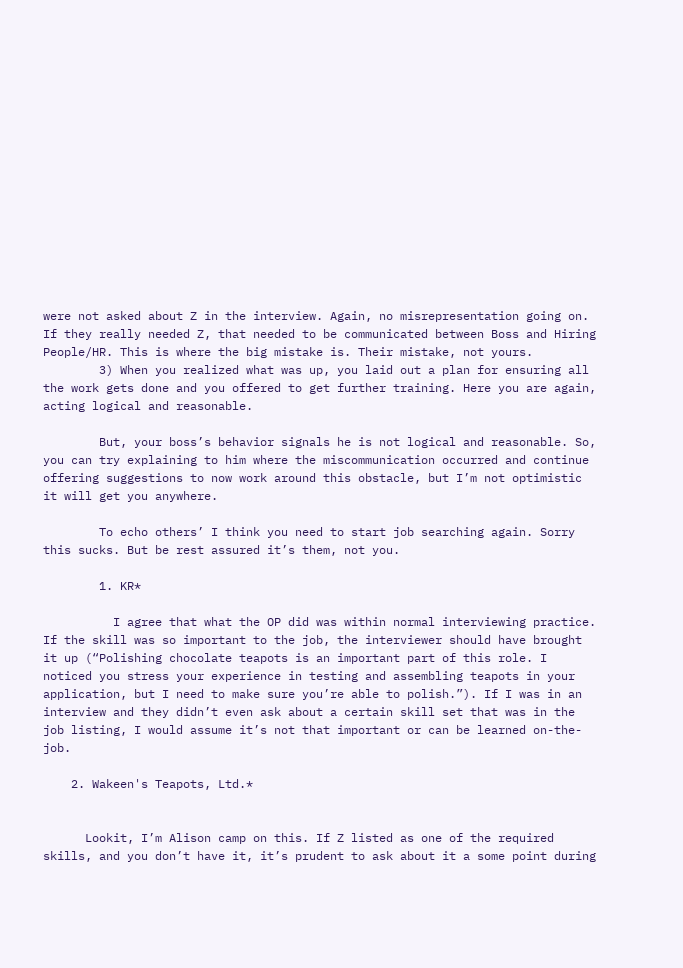were not asked about Z in the interview. Again, no misrepresentation going on. If they really needed Z, that needed to be communicated between Boss and Hiring People/HR. This is where the big mistake is. Their mistake, not yours.
        3) When you realized what was up, you laid out a plan for ensuring all the work gets done and you offered to get further training. Here you are again, acting logical and reasonable.

        But, your boss’s behavior signals he is not logical and reasonable. So, you can try explaining to him where the miscommunication occurred and continue offering suggestions to now work around this obstacle, but I’m not optimistic it will get you anywhere.

        To echo others’ I think you need to start job searching again. Sorry this sucks. But be rest assured it’s them, not you.

        1. KR*

          I agree that what the OP did was within normal interviewing practice. If the skill was so important to the job, the interviewer should have brought it up (“Polishing chocolate teapots is an important part of this role. I noticed you stress your experience in testing and assembling teapots in your application, but I need to make sure you’re able to polish.”). If I was in an interview and they didn’t even ask about a certain skill set that was in the job listing, I would assume it’s not that important or can be learned on-the-job.

    2. Wakeen's Teapots, Ltd.*


      Lookit, I’m Alison camp on this. If Z listed as one of the required skills, and you don’t have it, it’s prudent to ask about it a some point during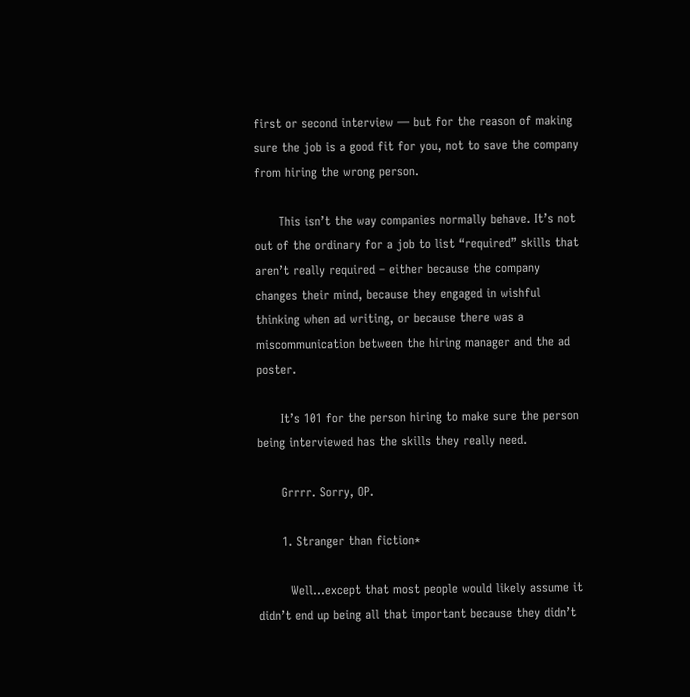first or second interview — but for the reason of making sure the job is a good fit for you, not to save the company from hiring the wrong person.

      This isn’t the way companies normally behave. It’s not out of the ordinary for a job to list “required” skills that aren’t really required – either because the company changes their mind, because they engaged in wishful thinking when ad writing, or because there was a miscommunication between the hiring manager and the ad poster.

      It’s 101 for the person hiring to make sure the person being interviewed has the skills they really need.

      Grrrr. Sorry, OP.

      1. Stranger than fiction*

        Well…except that most people would likely assume it didn’t end up being all that important because they didn’t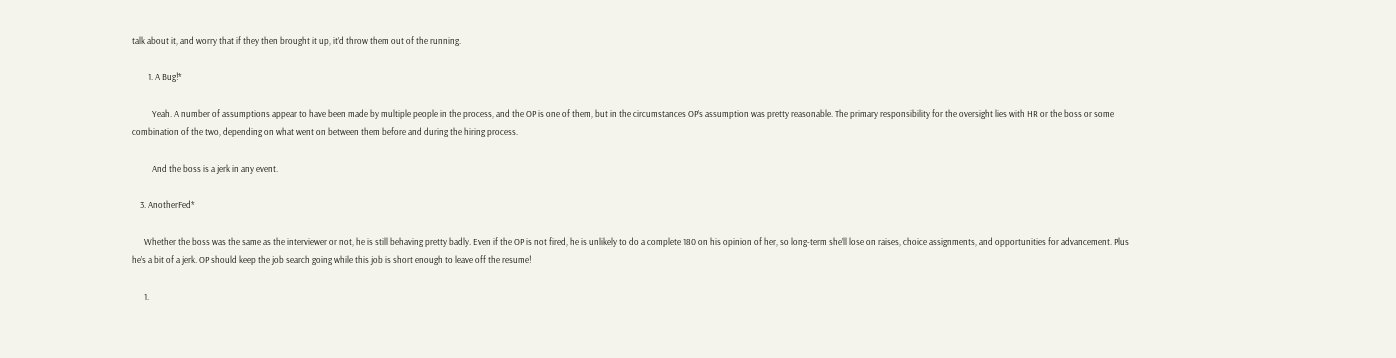talk about it, and worry that if they then brought it up, it’d throw them out of the running.

        1. A Bug!*

          Yeah. A number of assumptions appear to have been made by multiple people in the process, and the OP is one of them, but in the circumstances OP’s assumption was pretty reasonable. The primary responsibility for the oversight lies with HR or the boss or some combination of the two, depending on what went on between them before and during the hiring process.

          And the boss is a jerk in any event.

    3. AnotherFed*

      Whether the boss was the same as the interviewer or not, he is still behaving pretty badly. Even if the OP is not fired, he is unlikely to do a complete 180 on his opinion of her, so long-term she’ll lose on raises, choice assignments, and opportunities for advancement. Plus he’s a bit of a jerk. OP should keep the job search going while this job is short enough to leave off the resume!

      1.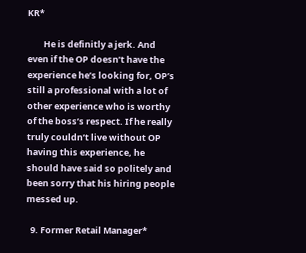KR*

        He is definitly a jerk. And even if the OP doesn’t have the experience he’s looking for, OP’s still a professional with a lot of other experience who is worthy of the boss’s respect. If he really truly couldn’t live without OP having this experience, he should have said so politely and been sorry that his hiring people messed up.

  9. Former Retail Manager*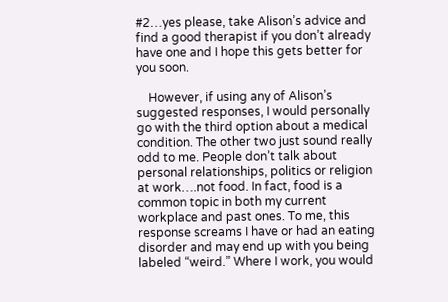#2…yes please, take Alison’s advice and find a good therapist if you don’t already have one and I hope this gets better for you soon.

    However, if using any of Alison’s suggested responses, I would personally go with the third option about a medical condition. The other two just sound really odd to me. People don’t talk about personal relationships, politics or religion at work….not food. In fact, food is a common topic in both my current workplace and past ones. To me, this response screams I have or had an eating disorder and may end up with you being labeled “weird.” Where I work, you would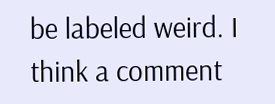be labeled weird. I think a comment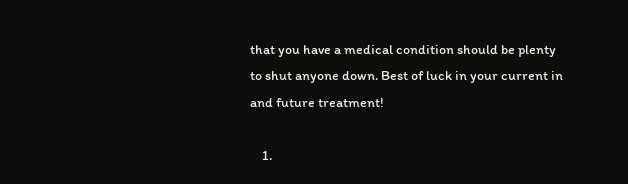that you have a medical condition should be plenty to shut anyone down. Best of luck in your current in and future treatment!

    1.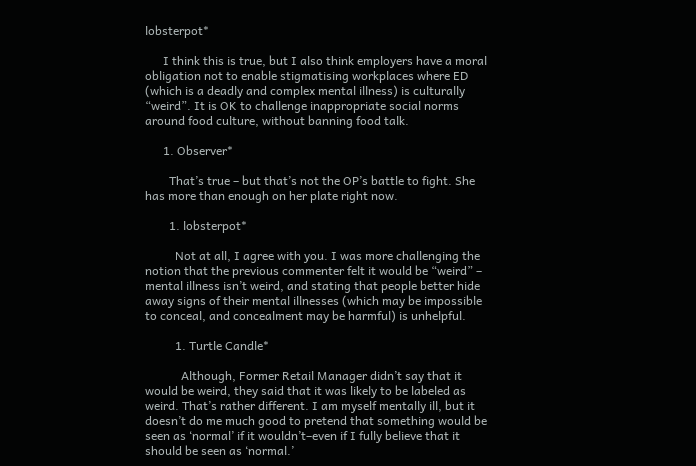lobsterpot*

      I think this is true, but I also think employers have a moral obligation not to enable stigmatising workplaces where ED (which is a deadly and complex mental illness) is culturally “weird”. It is OK to challenge inappropriate social norms around food culture, without banning food talk.

      1. Observer*

        That’s true – but that’s not the OP’s battle to fight. She has more than enough on her plate right now.

        1. lobsterpot*

          Not at all, I agree with you. I was more challenging the notion that the previous commenter felt it would be “weird” – mental illness isn’t weird, and stating that people better hide away signs of their mental illnesses (which may be impossible to conceal, and concealment may be harmful) is unhelpful.

          1. Turtle Candle*

            Although, Former Retail Manager didn’t say that it would be weird, they said that it was likely to be labeled as weird. That’s rather different. I am myself mentally ill, but it doesn’t do me much good to pretend that something would be seen as ‘normal’ if it wouldn’t–even if I fully believe that it should be seen as ‘normal.’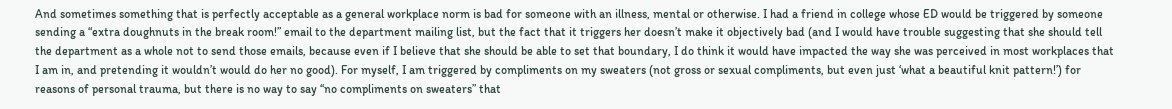And sometimes something that is perfectly acceptable as a general workplace norm is bad for someone with an illness, mental or otherwise. I had a friend in college whose ED would be triggered by someone sending a “extra doughnuts in the break room!” email to the department mailing list, but the fact that it triggers her doesn’t make it objectively bad (and I would have trouble suggesting that she should tell the department as a whole not to send those emails, because even if I believe that she should be able to set that boundary, I do think it would have impacted the way she was perceived in most workplaces that I am in, and pretending it wouldn’t would do her no good). For myself, I am triggered by compliments on my sweaters (not gross or sexual compliments, but even just ‘what a beautiful knit pattern!’) for reasons of personal trauma, but there is no way to say “no compliments on sweaters” that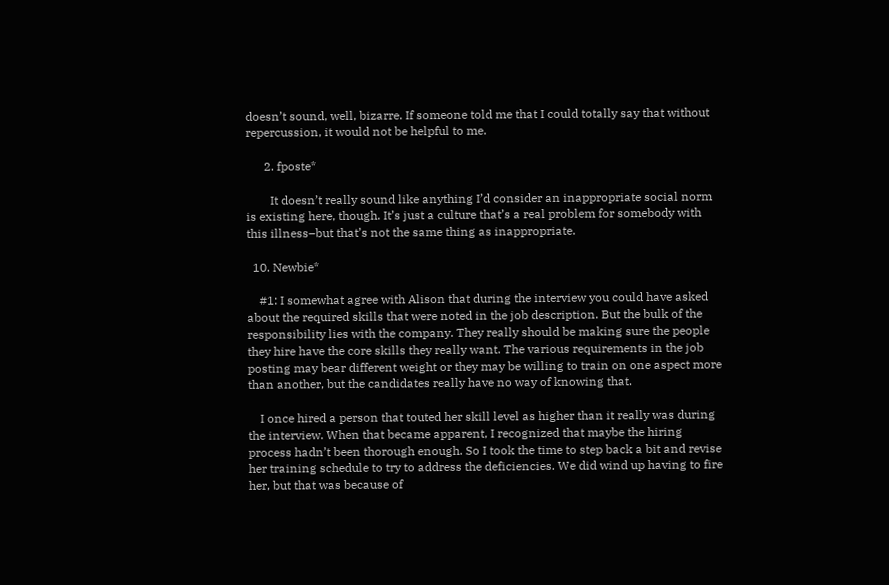doesn’t sound, well, bizarre. If someone told me that I could totally say that without repercussion, it would not be helpful to me.

      2. fposte*

        It doesn’t really sound like anything I’d consider an inappropriate social norm is existing here, though. It’s just a culture that’s a real problem for somebody with this illness–but that’s not the same thing as inappropriate.

  10. Newbie*

    #1: I somewhat agree with Alison that during the interview you could have asked about the required skills that were noted in the job description. But the bulk of the responsibility lies with the company. They really should be making sure the people they hire have the core skills they really want. The various requirements in the job posting may bear different weight or they may be willing to train on one aspect more than another, but the candidates really have no way of knowing that.

    I once hired a person that touted her skill level as higher than it really was during the interview. When that became apparent, I recognized that maybe the hiring process hadn’t been thorough enough. So I took the time to step back a bit and revise her training schedule to try to address the deficiencies. We did wind up having to fire her, but that was because of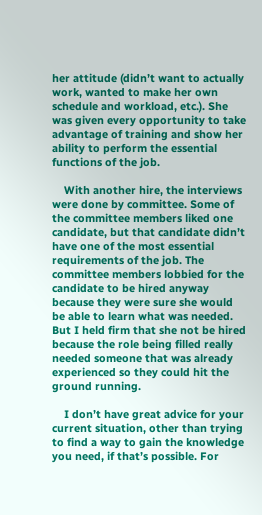her attitude (didn’t want to actually work, wanted to make her own schedule and workload, etc.). She was given every opportunity to take advantage of training and show her ability to perform the essential functions of the job.

    With another hire, the interviews were done by committee. Some of the committee members liked one candidate, but that candidate didn’t have one of the most essential requirements of the job. The committee members lobbied for the candidate to be hired anyway because they were sure she would be able to learn what was needed. But I held firm that she not be hired because the role being filled really needed someone that was already experienced so they could hit the ground running.

    I don’t have great advice for your current situation, other than trying to find a way to gain the knowledge you need, if that’s possible. For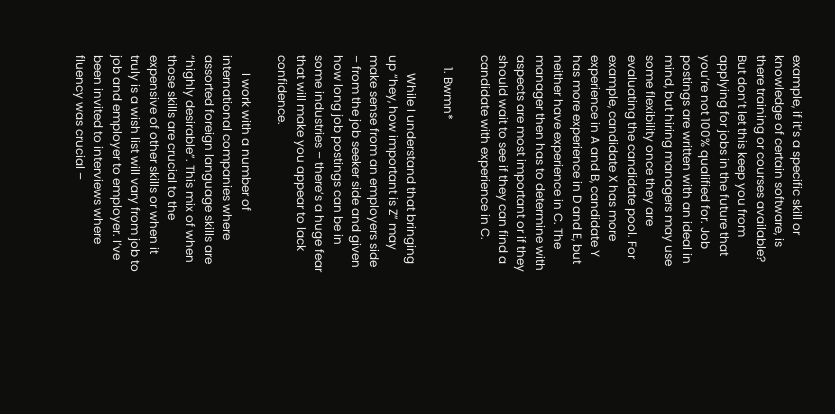example, if it’s a specific skill or knowledge of certain software, is there training or courses available? But don’t let this keep you from applying for jobs in the future that you’re not 100% qualified for. Job postings are written with an ideal in mind, but hiring managers may use some flexibility once they are evaluating the candidate pool. For example, candidate X has more experience in A and B, candidate Y has more experience in D and E, but neither have experience in C. The manager then has to determine with aspects are most important or if they should wait to see if they can find a candidate with experience in C.

    1. Bwmn*

      While I understand that bringing up “hey, how important is Z” may make sense from an employers side – from the job seeker side and given how long job postings can be in some industries – there’s a huge fear that will make you appear to lack confidence.

      I work with a number of international companies where assorted foreign language skills are “highly desirable”. This mix of when those skills are crucial to the expensive of other skills or when it truly is a wish list will vary from job to job and employer to employer. I’ve been invited to interviews where fluency was crucial –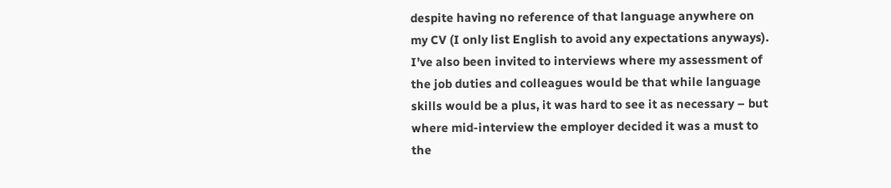despite having no reference of that language anywhere on my CV (I only list English to avoid any expectations anyways). I’ve also been invited to interviews where my assessment of the job duties and colleagues would be that while language skills would be a plus, it was hard to see it as necessary – but where mid-interview the employer decided it was a must to the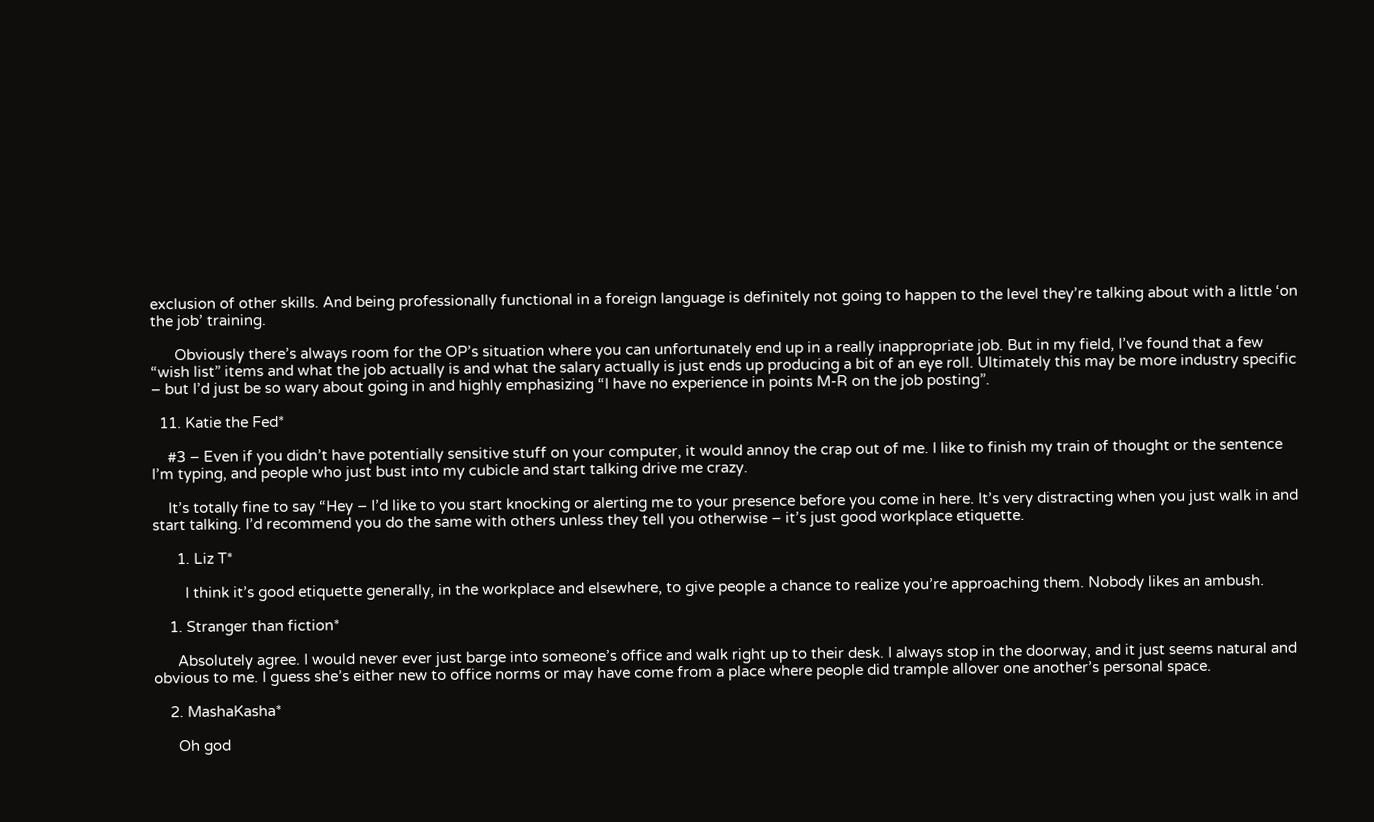exclusion of other skills. And being professionally functional in a foreign language is definitely not going to happen to the level they’re talking about with a little ‘on the job’ training.

      Obviously there’s always room for the OP’s situation where you can unfortunately end up in a really inappropriate job. But in my field, I’ve found that a few “wish list” items and what the job actually is and what the salary actually is just ends up producing a bit of an eye roll. Ultimately this may be more industry specific – but I’d just be so wary about going in and highly emphasizing “I have no experience in points M-R on the job posting”.

  11. Katie the Fed*

    #3 – Even if you didn’t have potentially sensitive stuff on your computer, it would annoy the crap out of me. I like to finish my train of thought or the sentence I’m typing, and people who just bust into my cubicle and start talking drive me crazy.

    It’s totally fine to say “Hey – I’d like to you start knocking or alerting me to your presence before you come in here. It’s very distracting when you just walk in and start talking. I’d recommend you do the same with others unless they tell you otherwise – it’s just good workplace etiquette.

      1. Liz T*

        I think it’s good etiquette generally, in the workplace and elsewhere, to give people a chance to realize you’re approaching them. Nobody likes an ambush.

    1. Stranger than fiction*

      Absolutely agree. I would never ever just barge into someone’s office and walk right up to their desk. I always stop in the doorway, and it just seems natural and obvious to me. I guess she’s either new to office norms or may have come from a place where people did trample allover one another’s personal space.

    2. MashaKasha*

      Oh god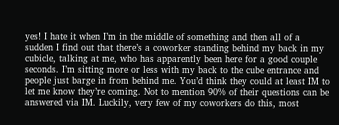yes! I hate it when I’m in the middle of something and then all of a sudden I find out that there’s a coworker standing behind my back in my cubicle, talking at me, who has apparently been here for a good couple seconds. I’m sitting more or less with my back to the cube entrance and people just barge in from behind me. You’d think they could at least IM to let me know they’re coming. Not to mention 90% of their questions can be answered via IM. Luckily, very few of my coworkers do this, most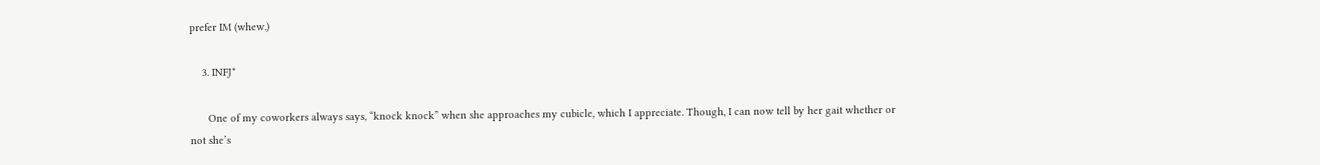prefer IM (whew.)

    3. INFJ*

      One of my coworkers always says, “knock knock” when she approaches my cubicle, which I appreciate. Though, I can now tell by her gait whether or not she’s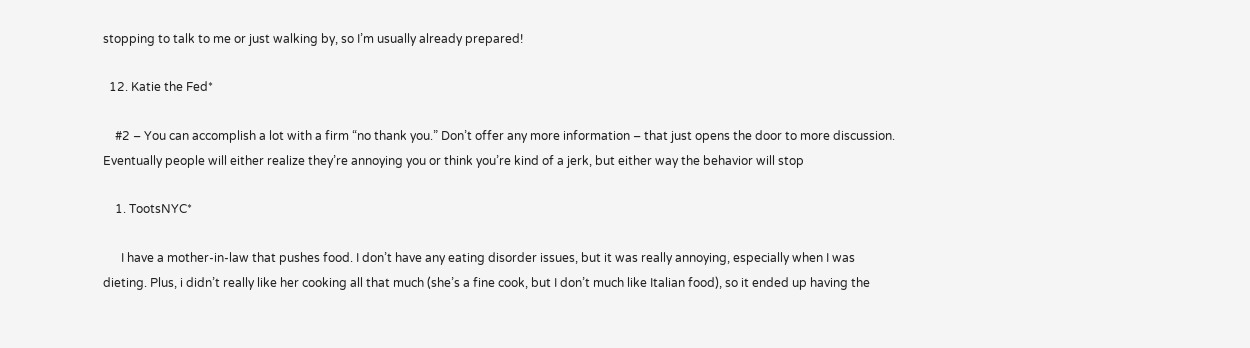stopping to talk to me or just walking by, so I’m usually already prepared!

  12. Katie the Fed*

    #2 – You can accomplish a lot with a firm “no thank you.” Don’t offer any more information – that just opens the door to more discussion. Eventually people will either realize they’re annoying you or think you’re kind of a jerk, but either way the behavior will stop

    1. TootsNYC*

      I have a mother-in-law that pushes food. I don’t have any eating disorder issues, but it was really annoying, especially when I was dieting. Plus, i didn’t really like her cooking all that much (she’s a fine cook, but I don’t much like Italian food), so it ended up having the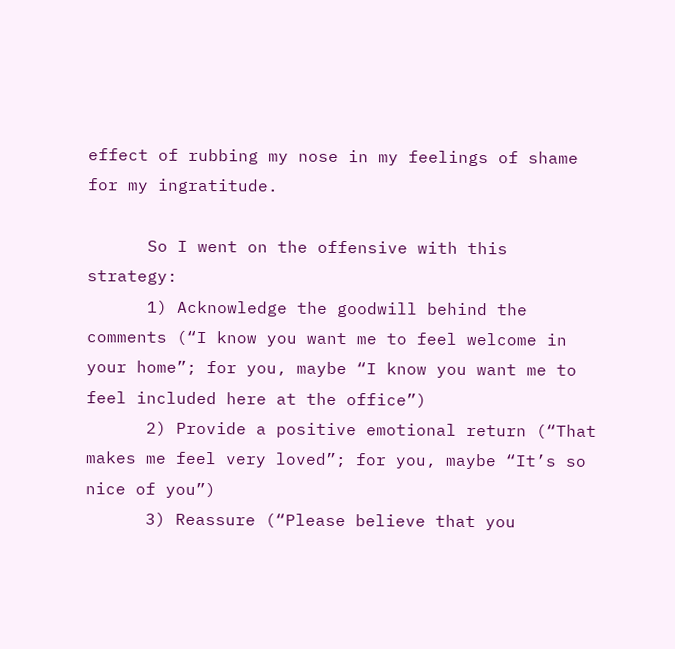effect of rubbing my nose in my feelings of shame for my ingratitude.

      So I went on the offensive with this strategy:
      1) Acknowledge the goodwill behind the comments (“I know you want me to feel welcome in your home”; for you, maybe “I know you want me to feel included here at the office”)
      2) Provide a positive emotional return (“That makes me feel very loved”; for you, maybe “It’s so nice of you”)
      3) Reassure (“Please believe that you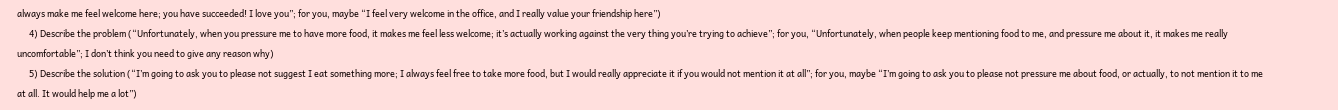always make me feel welcome here; you have succeeded! I love you”; for you, maybe “I feel very welcome in the office, and I really value your friendship here”)
      4) Describe the problem (“Unfortunately, when you pressure me to have more food, it makes me feel less welcome; it’s actually working against the very thing you’re trying to achieve”; for you, “Unfortunately, when people keep mentioning food to me, and pressure me about it, it makes me really uncomfortable”; I don’t think you need to give any reason why)
      5) Describe the solution (“I’m going to ask you to please not suggest I eat something more; I always feel free to take more food, but I would really appreciate it if you would not mention it at all”; for you, maybe “I’m going to ask you to please not pressure me about food, or actually, to not mention it to me at all. It would help me a lot”)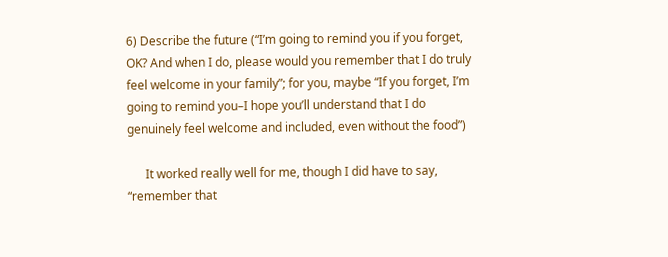6) Describe the future (“I’m going to remind you if you forget, OK? And when I do, please would you remember that I do truly feel welcome in your family”; for you, maybe “If you forget, I’m going to remind you–I hope you’ll understand that I do genuinely feel welcome and included, even without the food”)

      It worked really well for me, though I did have to say, “remember that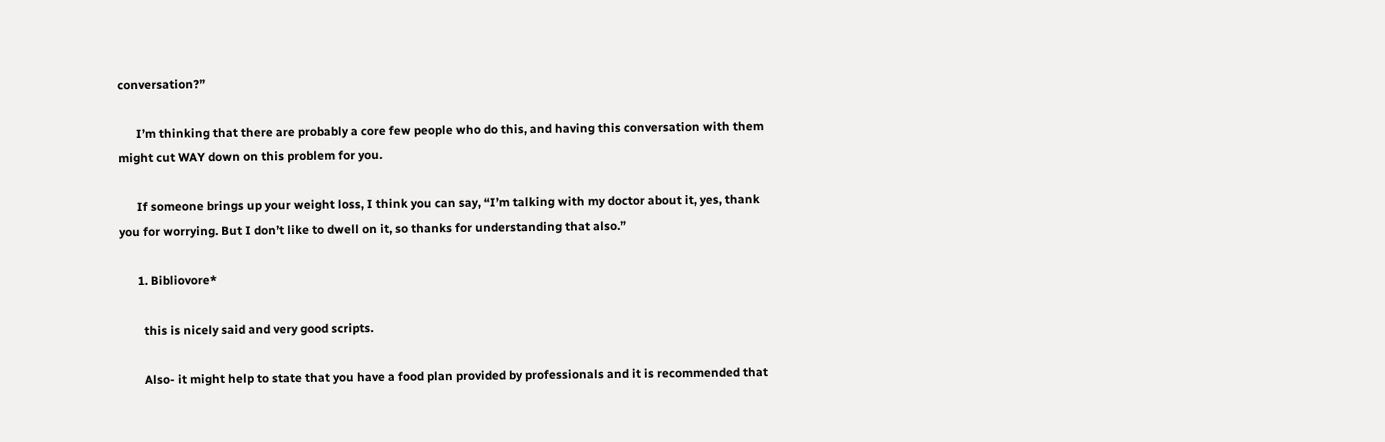conversation?”

      I’m thinking that there are probably a core few people who do this, and having this conversation with them might cut WAY down on this problem for you.

      If someone brings up your weight loss, I think you can say, “I’m talking with my doctor about it, yes, thank you for worrying. But I don’t like to dwell on it, so thanks for understanding that also.”

      1. Bibliovore*

        this is nicely said and very good scripts.

        Also- it might help to state that you have a food plan provided by professionals and it is recommended that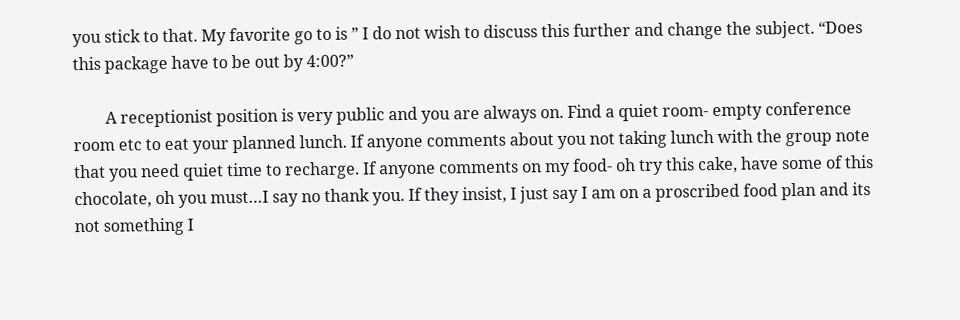you stick to that. My favorite go to is ” I do not wish to discuss this further and change the subject. “Does this package have to be out by 4:00?”

        A receptionist position is very public and you are always on. Find a quiet room- empty conference room etc to eat your planned lunch. If anyone comments about you not taking lunch with the group note that you need quiet time to recharge. If anyone comments on my food- oh try this cake, have some of this chocolate, oh you must…I say no thank you. If they insist, I just say I am on a proscribed food plan and its not something I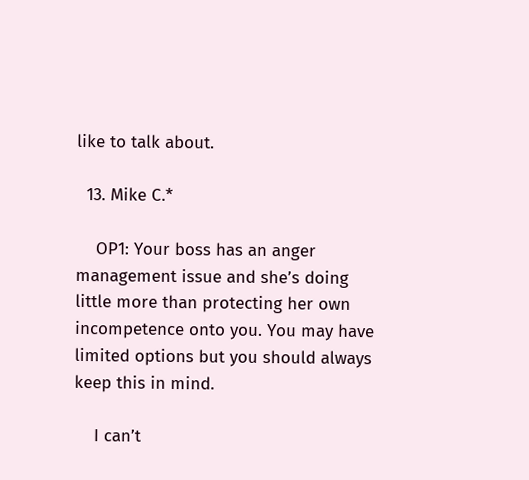like to talk about.

  13. Mike C.*

    OP1: Your boss has an anger management issue and she’s doing little more than protecting her own incompetence onto you. You may have limited options but you should always keep this in mind.

    I can’t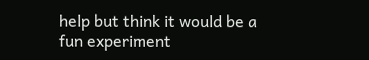help but think it would be a fun experiment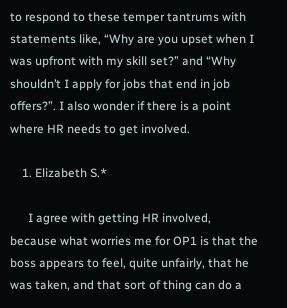to respond to these temper tantrums with statements like, “Why are you upset when I was upfront with my skill set?” and “Why shouldn’t I apply for jobs that end in job offers?”. I also wonder if there is a point where HR needs to get involved.

    1. Elizabeth S.*

      I agree with getting HR involved, because what worries me for OP1 is that the boss appears to feel, quite unfairly, that he was taken, and that sort of thing can do a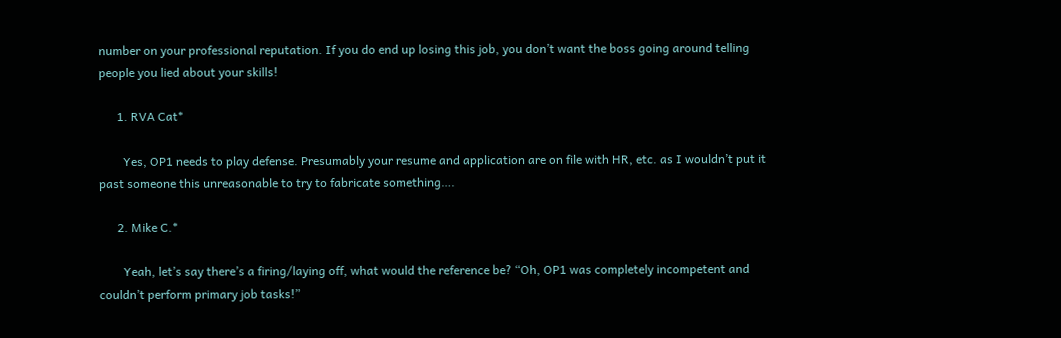number on your professional reputation. If you do end up losing this job, you don’t want the boss going around telling people you lied about your skills!

      1. RVA Cat*

        Yes, OP1 needs to play defense. Presumably your resume and application are on file with HR, etc. as I wouldn’t put it past someone this unreasonable to try to fabricate something….

      2. Mike C.*

        Yeah, let’s say there’s a firing/laying off, what would the reference be? “Oh, OP1 was completely incompetent and couldn’t perform primary job tasks!”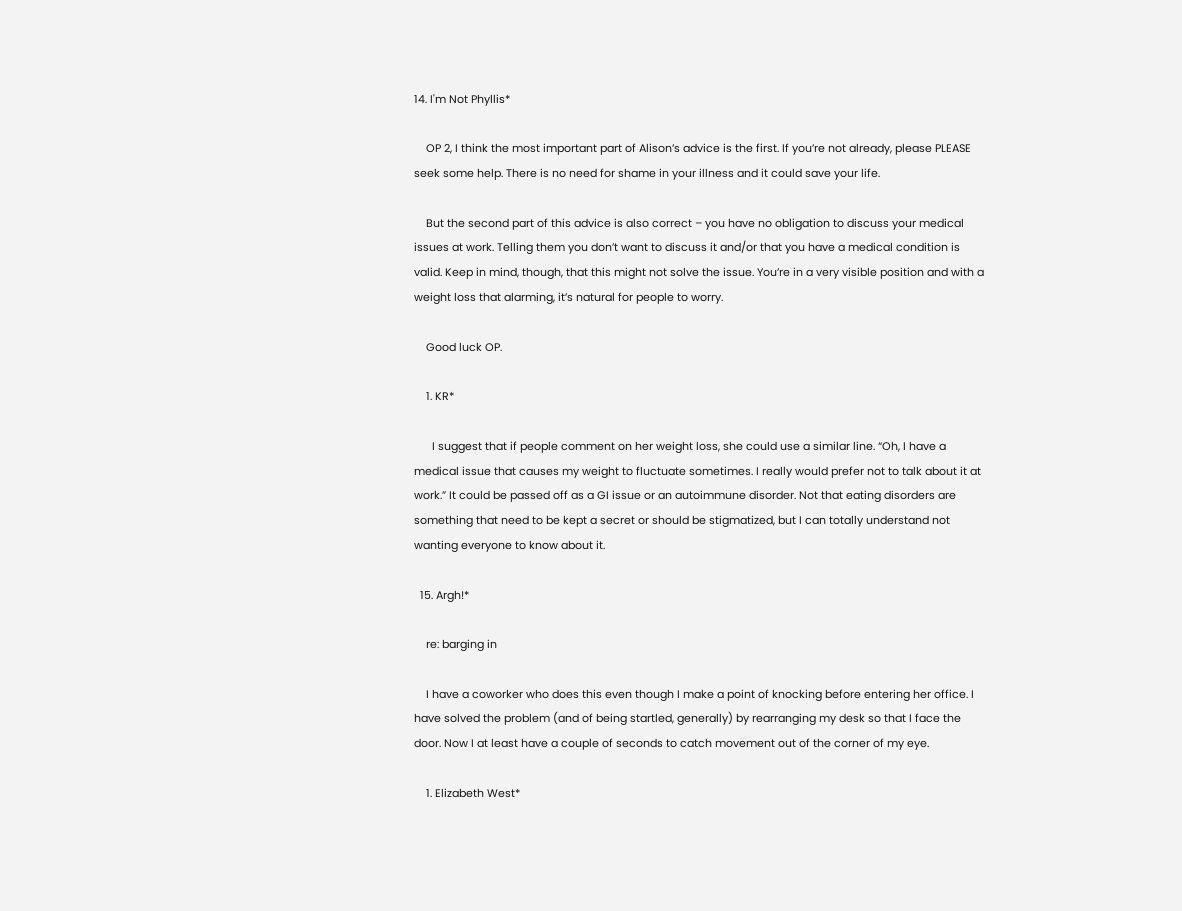14. I'm Not Phyllis*

    OP 2, I think the most important part of Alison’s advice is the first. If you’re not already, please PLEASE seek some help. There is no need for shame in your illness and it could save your life.

    But the second part of this advice is also correct – you have no obligation to discuss your medical issues at work. Telling them you don’t want to discuss it and/or that you have a medical condition is valid. Keep in mind, though, that this might not solve the issue. You’re in a very visible position and with a weight loss that alarming, it’s natural for people to worry.

    Good luck OP.

    1. KR*

      I suggest that if people comment on her weight loss, she could use a similar line. “Oh, I have a medical issue that causes my weight to fluctuate sometimes. I really would prefer not to talk about it at work.” It could be passed off as a GI issue or an autoimmune disorder. Not that eating disorders are something that need to be kept a secret or should be stigmatized, but I can totally understand not wanting everyone to know about it.

  15. Argh!*

    re: barging in

    I have a coworker who does this even though I make a point of knocking before entering her office. I have solved the problem (and of being startled, generally) by rearranging my desk so that I face the door. Now I at least have a couple of seconds to catch movement out of the corner of my eye.

    1. Elizabeth West*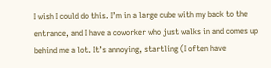I wish I could do this. I’m in a large cube with my back to the entrance, and I have a coworker who just walks in and comes up behind me a lot. It’s annoying, startling (I often have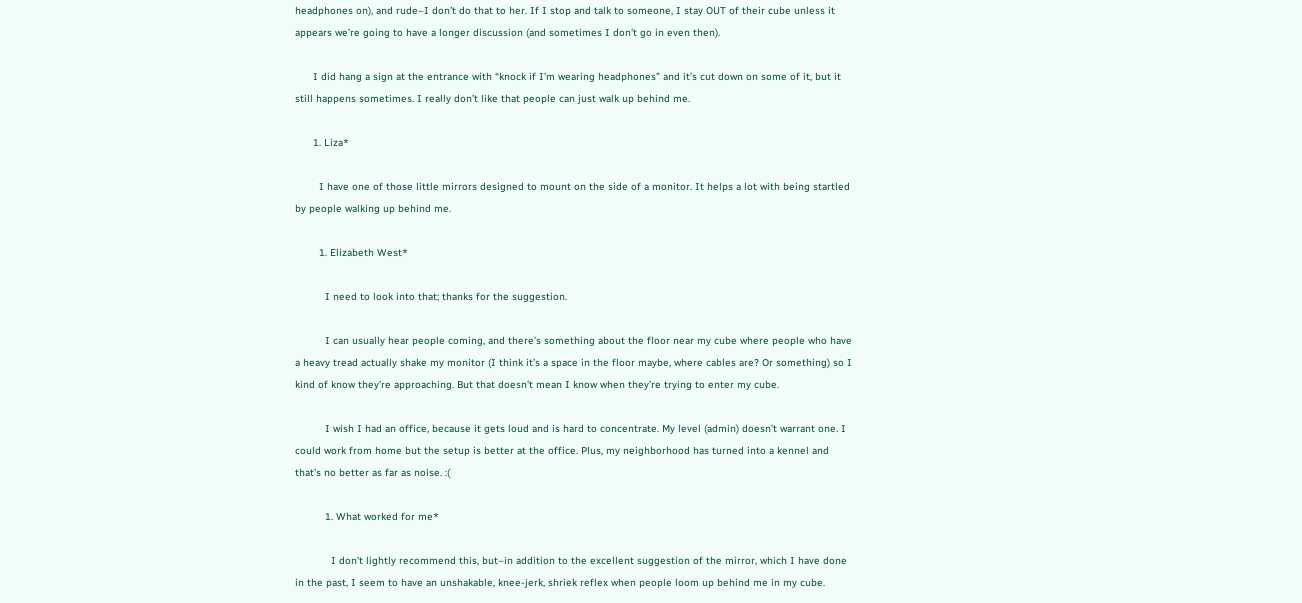headphones on), and rude–I don’t do that to her. If I stop and talk to someone, I stay OUT of their cube unless it appears we’re going to have a longer discussion (and sometimes I don’t go in even then).

      I did hang a sign at the entrance with “knock if I’m wearing headphones” and it’s cut down on some of it, but it still happens sometimes. I really don’t like that people can just walk up behind me.

      1. Liza*

        I have one of those little mirrors designed to mount on the side of a monitor. It helps a lot with being startled by people walking up behind me.

        1. Elizabeth West*

          I need to look into that; thanks for the suggestion.

          I can usually hear people coming, and there’s something about the floor near my cube where people who have a heavy tread actually shake my monitor (I think it’s a space in the floor maybe, where cables are? Or something) so I kind of know they’re approaching. But that doesn’t mean I know when they’re trying to enter my cube.

          I wish I had an office, because it gets loud and is hard to concentrate. My level (admin) doesn’t warrant one. I could work from home but the setup is better at the office. Plus, my neighborhood has turned into a kennel and that’s no better as far as noise. :(

          1. What worked for me*

            I don’t lightly recommend this, but–in addition to the excellent suggestion of the mirror, which I have done in the past, I seem to have an unshakable, knee-jerk, shriek reflex when people loom up behind me in my cube.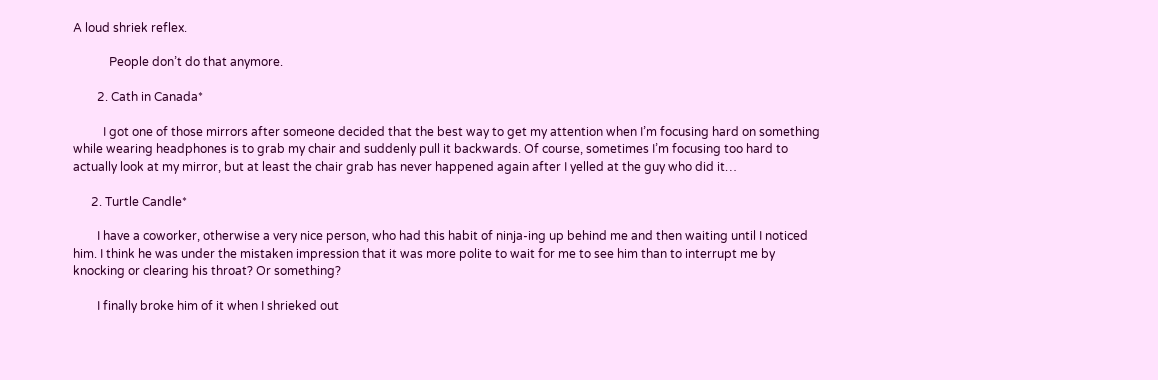A loud shriek reflex.

            People don’t do that anymore.

        2. Cath in Canada*

          I got one of those mirrors after someone decided that the best way to get my attention when I’m focusing hard on something while wearing headphones is to grab my chair and suddenly pull it backwards. Of course, sometimes I’m focusing too hard to actually look at my mirror, but at least the chair grab has never happened again after I yelled at the guy who did it…

      2. Turtle Candle*

        I have a coworker, otherwise a very nice person, who had this habit of ninja-ing up behind me and then waiting until I noticed him. I think he was under the mistaken impression that it was more polite to wait for me to see him than to interrupt me by knocking or clearing his throat? Or something?

        I finally broke him of it when I shrieked out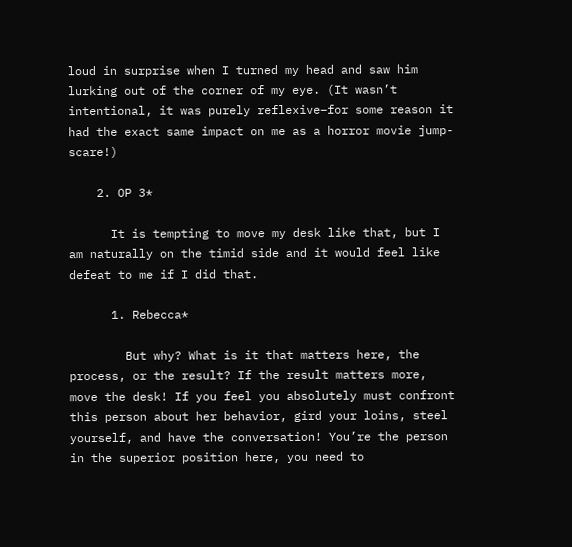loud in surprise when I turned my head and saw him lurking out of the corner of my eye. (It wasn’t intentional, it was purely reflexive–for some reason it had the exact same impact on me as a horror movie jump-scare!)

    2. OP 3*

      It is tempting to move my desk like that, but I am naturally on the timid side and it would feel like defeat to me if I did that.

      1. Rebecca*

        But why? What is it that matters here, the process, or the result? If the result matters more, move the desk! If you feel you absolutely must confront this person about her behavior, gird your loins, steel yourself, and have the conversation! You’re the person in the superior position here, you need to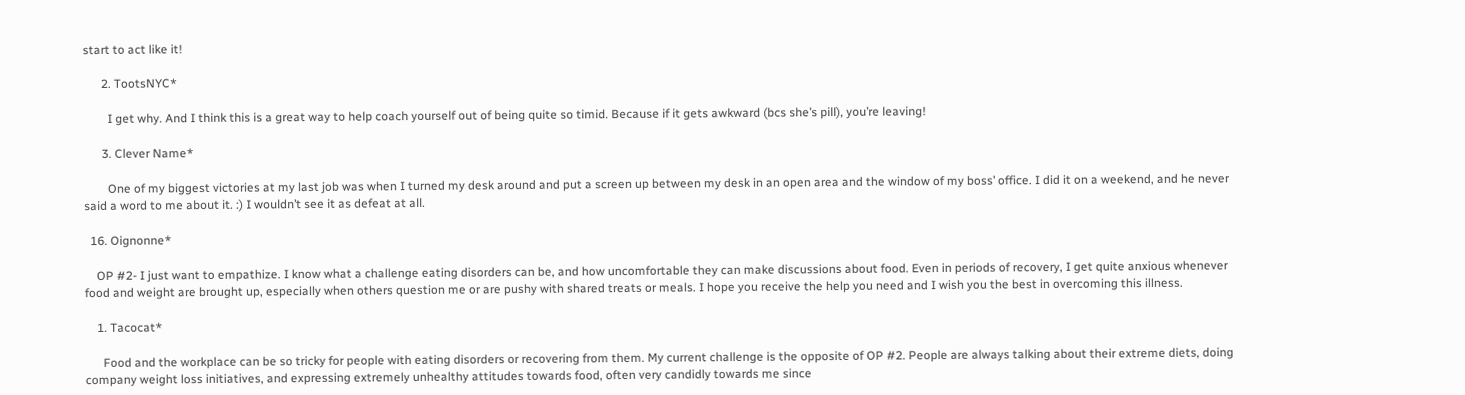start to act like it!

      2. TootsNYC*

        I get why. And I think this is a great way to help coach yourself out of being quite so timid. Because if it gets awkward (bcs she’s pill), you’re leaving!

      3. Clever Name*

        One of my biggest victories at my last job was when I turned my desk around and put a screen up between my desk in an open area and the window of my boss’ office. I did it on a weekend, and he never said a word to me about it. :) I wouldn’t see it as defeat at all.

  16. Oignonne*

    OP #2- I just want to empathize. I know what a challenge eating disorders can be, and how uncomfortable they can make discussions about food. Even in periods of recovery, I get quite anxious whenever food and weight are brought up, especially when others question me or are pushy with shared treats or meals. I hope you receive the help you need and I wish you the best in overcoming this illness.

    1. Tacocat*

      Food and the workplace can be so tricky for people with eating disorders or recovering from them. My current challenge is the opposite of OP #2. People are always talking about their extreme diets, doing company weight loss initiatives, and expressing extremely unhealthy attitudes towards food, often very candidly towards me since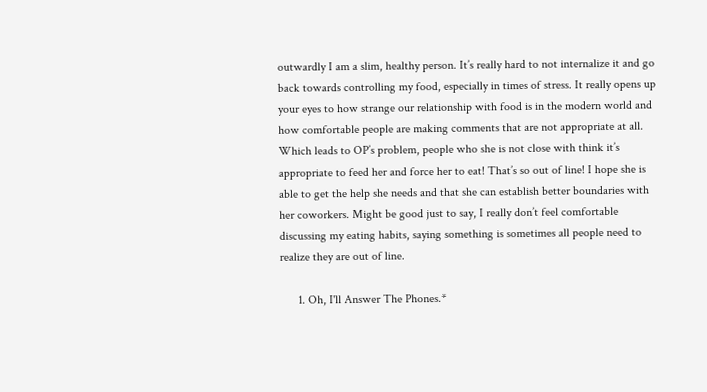outwardly I am a slim, healthy person. It’s really hard to not internalize it and go back towards controlling my food, especially in times of stress. It really opens up your eyes to how strange our relationship with food is in the modern world and how comfortable people are making comments that are not appropriate at all. Which leads to OP’s problem, people who she is not close with think it’s appropriate to feed her and force her to eat! That’s so out of line! I hope she is able to get the help she needs and that she can establish better boundaries with her coworkers. Might be good just to say, I really don’t feel comfortable discussing my eating habits, saying something is sometimes all people need to realize they are out of line.

      1. Oh, I'll Answer The Phones.*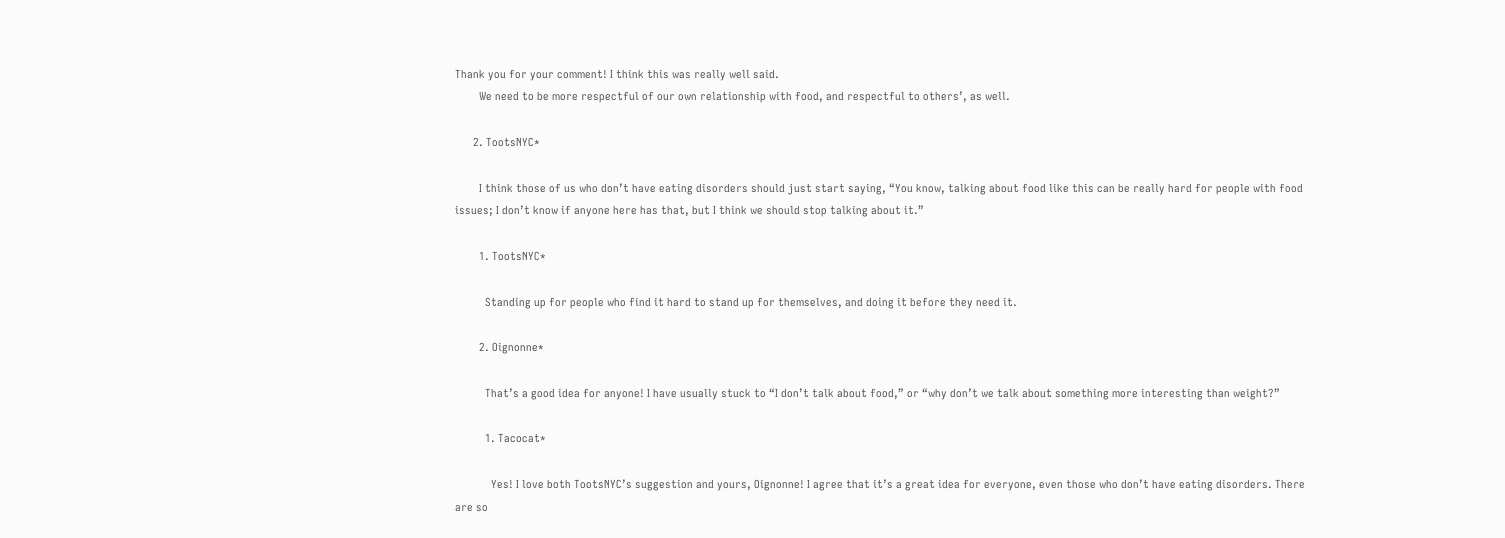Thank you for your comment! I think this was really well said.
        We need to be more respectful of our own relationship with food, and respectful to others’, as well.

      2. TootsNYC*

        I think those of us who don’t have eating disorders should just start saying, “You know, talking about food like this can be really hard for people with food issues; I don’t know if anyone here has that, but I think we should stop talking about it.”

        1. TootsNYC*

          Standing up for people who find it hard to stand up for themselves, and doing it before they need it.

        2. Oignonne*

          That’s a good idea for anyone! I have usually stuck to “I don’t talk about food,” or “why don’t we talk about something more interesting than weight?”

          1. Tacocat*

            Yes! I love both TootsNYC’s suggestion and yours, Oignonne! I agree that it’s a great idea for everyone, even those who don’t have eating disorders. There are so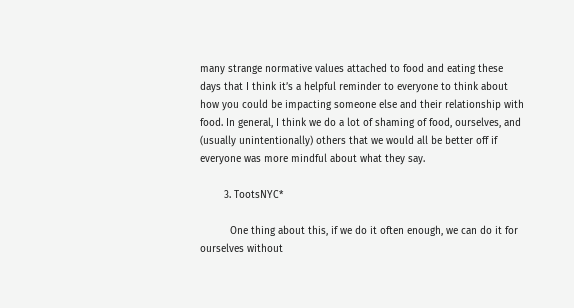many strange normative values attached to food and eating these days that I think it’s a helpful reminder to everyone to think about how you could be impacting someone else and their relationship with food. In general, I think we do a lot of shaming of food, ourselves, and (usually unintentionally) others that we would all be better off if everyone was more mindful about what they say.

        3. TootsNYC*

          One thing about this, if we do it often enough, we can do it for ourselves without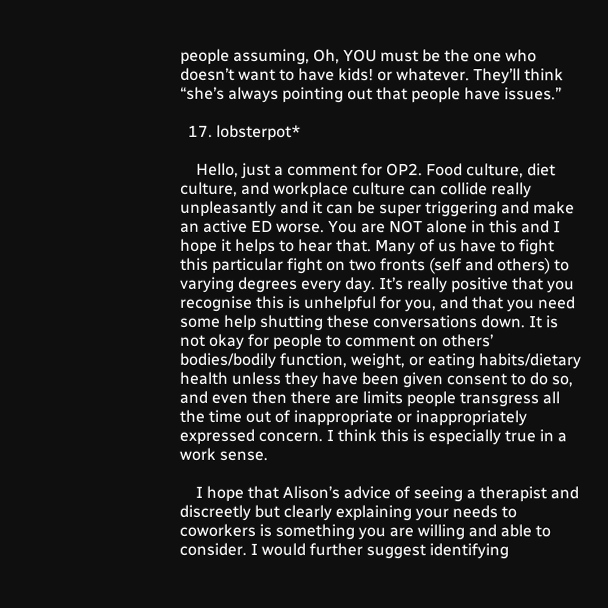people assuming, Oh, YOU must be the one who doesn’t want to have kids! or whatever. They’ll think “she’s always pointing out that people have issues.”

  17. lobsterpot*

    Hello, just a comment for OP2. Food culture, diet culture, and workplace culture can collide really unpleasantly and it can be super triggering and make an active ED worse. You are NOT alone in this and I hope it helps to hear that. Many of us have to fight this particular fight on two fronts (self and others) to varying degrees every day. It’s really positive that you recognise this is unhelpful for you, and that you need some help shutting these conversations down. It is not okay for people to comment on others’ bodies/bodily function, weight, or eating habits/dietary health unless they have been given consent to do so, and even then there are limits people transgress all the time out of inappropriate or inappropriately expressed concern. I think this is especially true in a work sense.

    I hope that Alison’s advice of seeing a therapist and discreetly but clearly explaining your needs to coworkers is something you are willing and able to consider. I would further suggest identifying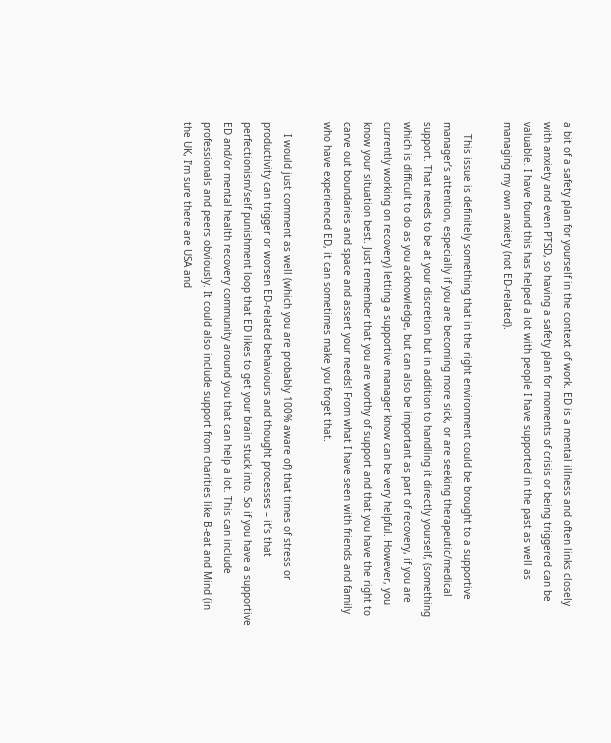a bit of a safety plan for yourself in the context of work. ED is a mental illness and often links closely with anxiety and even PTSD, so having a safety plan for moments of crisis or being triggered can be valuable. I have found this has helped a lot with people I have supported in the past as well as managing my own anxiety (not ED-related).

    This issue is definitely something that in the right environment could be brought to a supportive manager’s attention, especially if you are becoming more sick, or are seeking therapeutic/medical support. That needs to be at your discretion but in addition to handling it directly yourself, (something which is difficult to do as you acknowledge, but can also be important as part of recovery, if you are currently working on recovery) letting a supportive manager know can be very helpful. However, you know your situation best. Just remember that you are worthy of support and that you have the right to carve out boundaries and space and assert your needs! From what I have seen with friends and family who have experienced ED, it can sometimes make you forget that.

    I would just comment as well (which you are probably 100% aware of) that times of stress or productivity can trigger or worsen ED-related behaviours and thought processes – it’s that perfectionism/self punishment loop that ED likes to get your brain stuck into. So if you have a supportive ED and/or mental health recovery community around you that can help a lot. This can include professionals and peers obviously. It could also include support from charities like B-eat and Mind (in the UK, I’m sure there are USA and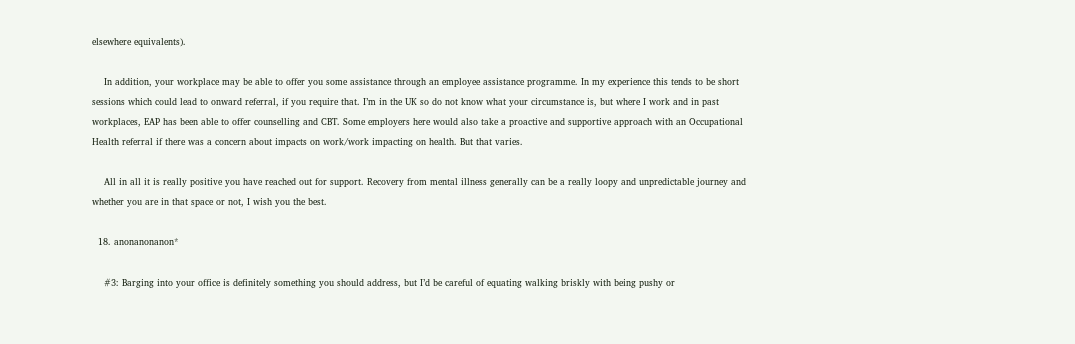elsewhere equivalents).

    In addition, your workplace may be able to offer you some assistance through an employee assistance programme. In my experience this tends to be short sessions which could lead to onward referral, if you require that. I’m in the UK so do not know what your circumstance is, but where I work and in past workplaces, EAP has been able to offer counselling and CBT. Some employers here would also take a proactive and supportive approach with an Occupational Health referral if there was a concern about impacts on work/work impacting on health. But that varies.

    All in all it is really positive you have reached out for support. Recovery from mental illness generally can be a really loopy and unpredictable journey and whether you are in that space or not, I wish you the best.

  18. anonanonanon*

    #3: Barging into your office is definitely something you should address, but I’d be careful of equating walking briskly with being pushy or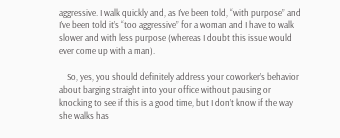aggressive. I walk quickly and, as I’ve been told, “with purpose” and I’ve been told it’s “too aggressive” for a woman and I have to walk slower and with less purpose (whereas I doubt this issue would ever come up with a man).

    So, yes, you should definitely address your coworker’s behavior about barging straight into your office without pausing or knocking to see if this is a good time, but I don’t know if the way she walks has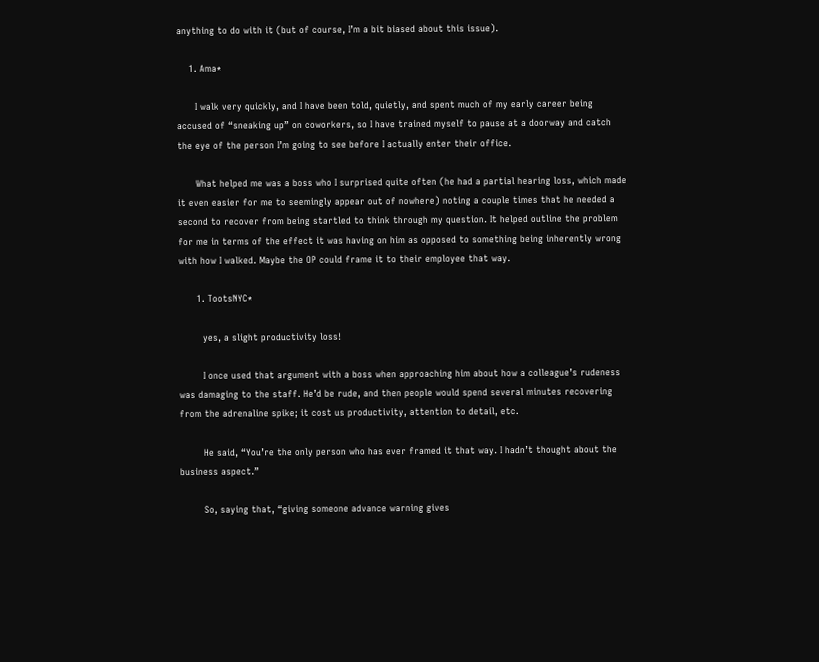anything to do with it (but of course, I’m a bit biased about this issue).

    1. Ama*

      I walk very quickly, and I have been told, quietly, and spent much of my early career being accused of “sneaking up” on coworkers, so I have trained myself to pause at a doorway and catch the eye of the person I’m going to see before I actually enter their office.

      What helped me was a boss who I surprised quite often (he had a partial hearing loss, which made it even easier for me to seemingly appear out of nowhere) noting a couple times that he needed a second to recover from being startled to think through my question. It helped outline the problem for me in terms of the effect it was having on him as opposed to something being inherently wrong with how I walked. Maybe the OP could frame it to their employee that way.

      1. TootsNYC*

        yes, a slight productivity loss!

        I once used that argument with a boss when approaching him about how a colleague’s rudeness was damaging to the staff. He’d be rude, and then people would spend several minutes recovering from the adrenaline spike; it cost us productivity, attention to detail, etc.

        He said, “You’re the only person who has ever framed it that way. I hadn’t thought about the business aspect.”

        So, saying that, “giving someone advance warning gives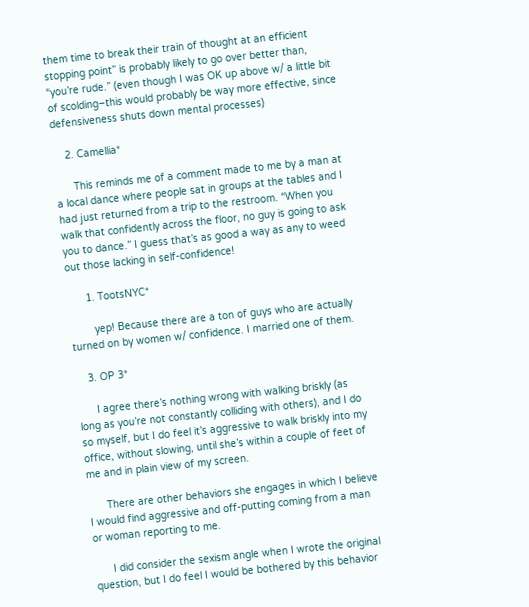them time to break their train of thought at an efficient stopping point” is probably likely to go over better than, “you’re rude.” (even though I was OK up above w/ a little bit of scolding–this would probably be way more effective, since defensiveness shuts down mental processes)

    2. Camellia*

      This reminds me of a comment made to me by a man at a local dance where people sat in groups at the tables and I had just returned from a trip to the restroom. “When you walk that confidently across the floor, no guy is going to ask you to dance.” I guess that’s as good a way as any to weed out those lacking in self-confidence!

      1. TootsNYC*

        yep! Because there are a ton of guys who are actually turned on by women w/ confidence. I married one of them.

    3. OP 3*

      I agree there’s nothing wrong with walking briskly (as long as you’re not constantly colliding with others), and I do so myself, but I do feel it’s aggressive to walk briskly into my office, without slowing, until she’s within a couple of feet of me and in plain view of my screen.

      There are other behaviors she engages in which I believe I would find aggressive and off-putting coming from a man or woman reporting to me.

      I did consider the sexism angle when I wrote the original question, but I do feel I would be bothered by this behavior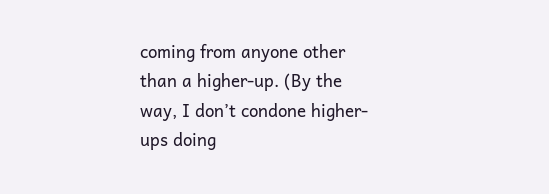coming from anyone other than a higher-up. (By the way, I don’t condone higher-ups doing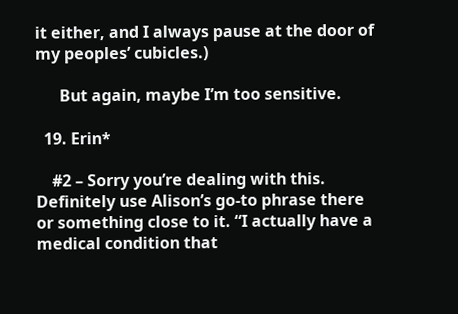it either, and I always pause at the door of my peoples’ cubicles.)

      But again, maybe I’m too sensitive.

  19. Erin*

    #2 – Sorry you’re dealing with this. Definitely use Alison’s go-to phrase there or something close to it. “I actually have a medical condition that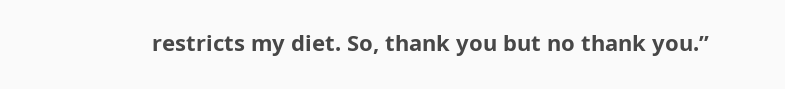restricts my diet. So, thank you but no thank you.”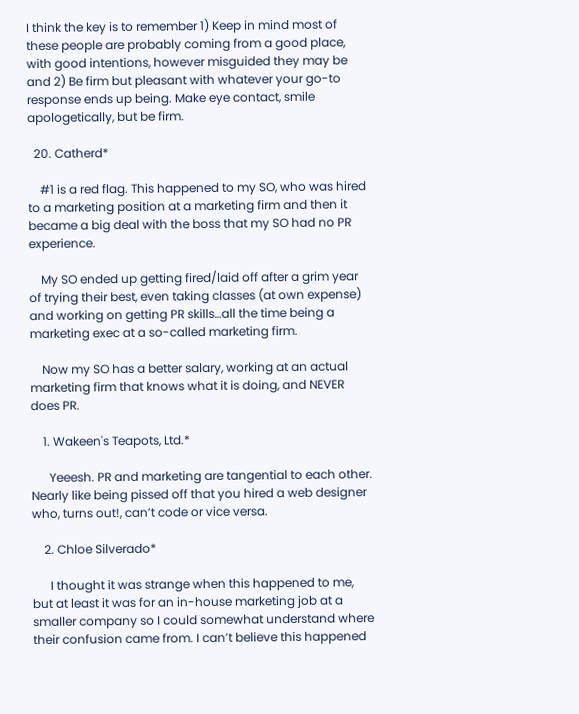I think the key is to remember 1) Keep in mind most of these people are probably coming from a good place, with good intentions, however misguided they may be and 2) Be firm but pleasant with whatever your go-to response ends up being. Make eye contact, smile apologetically, but be firm.

  20. Catherd*

    #1 is a red flag. This happened to my SO, who was hired to a marketing position at a marketing firm and then it became a big deal with the boss that my SO had no PR experience.

    My SO ended up getting fired/laid off after a grim year of trying their best, even taking classes (at own expense) and working on getting PR skills…all the time being a marketing exec at a so-called marketing firm.

    Now my SO has a better salary, working at an actual marketing firm that knows what it is doing, and NEVER does PR.

    1. Wakeen's Teapots, Ltd.*

      Yeeesh. PR and marketing are tangential to each other. Nearly like being pissed off that you hired a web designer who, turns out!, can’t code or vice versa.

    2. Chloe Silverado*

      I thought it was strange when this happened to me, but at least it was for an in-house marketing job at a smaller company so I could somewhat understand where their confusion came from. I can’t believe this happened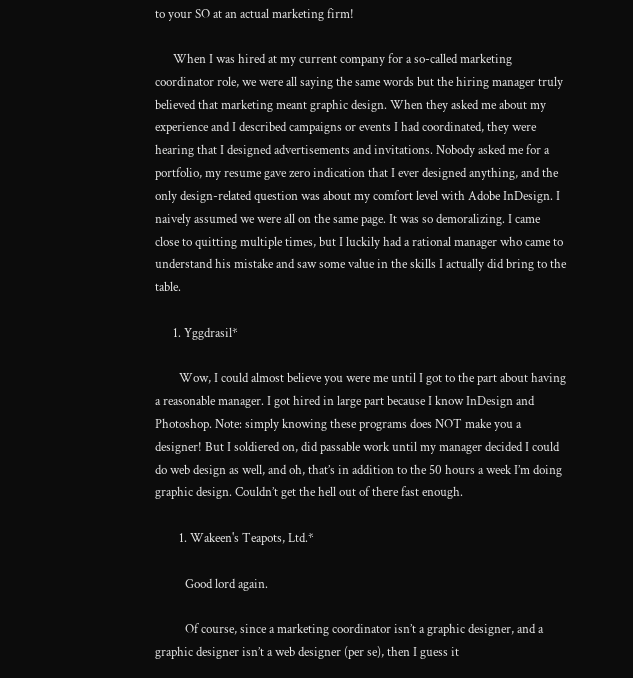to your SO at an actual marketing firm!

      When I was hired at my current company for a so-called marketing coordinator role, we were all saying the same words but the hiring manager truly believed that marketing meant graphic design. When they asked me about my experience and I described campaigns or events I had coordinated, they were hearing that I designed advertisements and invitations. Nobody asked me for a portfolio, my resume gave zero indication that I ever designed anything, and the only design-related question was about my comfort level with Adobe InDesign. I naively assumed we were all on the same page. It was so demoralizing. I came close to quitting multiple times, but I luckily had a rational manager who came to understand his mistake and saw some value in the skills I actually did bring to the table.

      1. Yggdrasil*

        Wow, I could almost believe you were me until I got to the part about having a reasonable manager. I got hired in large part because I know InDesign and Photoshop. Note: simply knowing these programs does NOT make you a designer! But I soldiered on, did passable work until my manager decided I could do web design as well, and oh, that’s in addition to the 50 hours a week I’m doing graphic design. Couldn’t get the hell out of there fast enough.

        1. Wakeen's Teapots, Ltd.*

          Good lord again.

          Of course, since a marketing coordinator isn’t a graphic designer, and a graphic designer isn’t a web designer (per se), then I guess it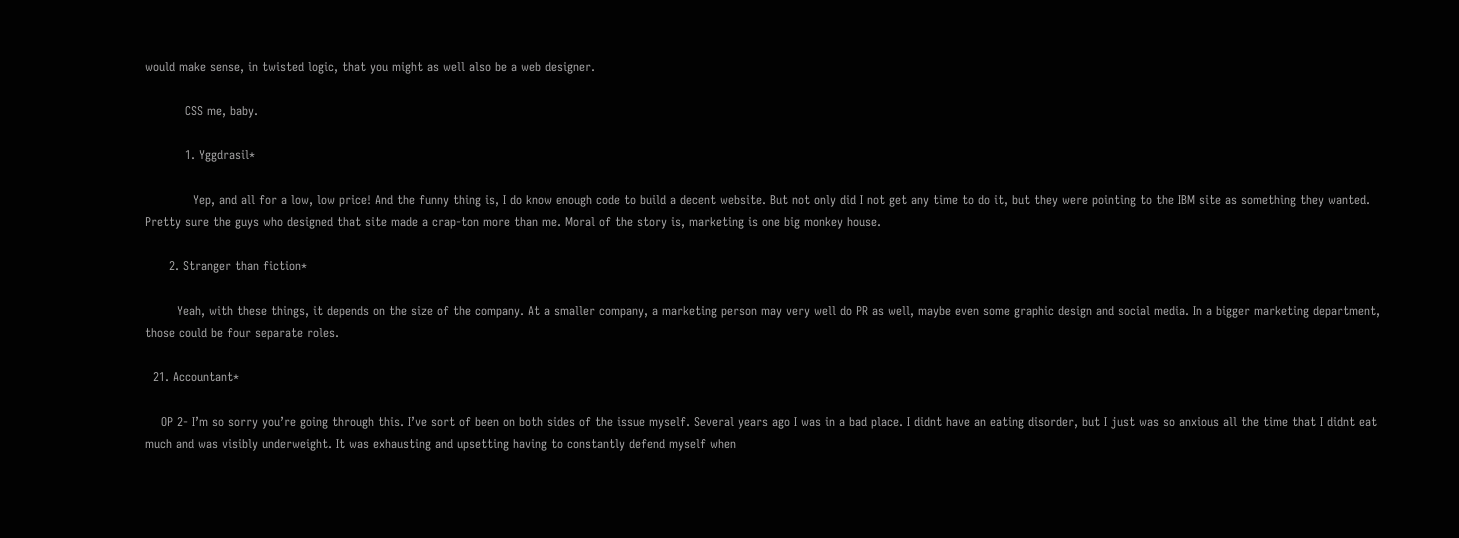would make sense, in twisted logic, that you might as well also be a web designer.

          CSS me, baby.

          1. Yggdrasil*

            Yep, and all for a low, low price! And the funny thing is, I do know enough code to build a decent website. But not only did I not get any time to do it, but they were pointing to the IBM site as something they wanted. Pretty sure the guys who designed that site made a crap-ton more than me. Moral of the story is, marketing is one big monkey house.

      2. Stranger than fiction*

        Yeah, with these things, it depends on the size of the company. At a smaller company, a marketing person may very well do PR as well, maybe even some graphic design and social media. In a bigger marketing department, those could be four separate roles.

  21. Accountant*

    OP 2- I’m so sorry you’re going through this. I’ve sort of been on both sides of the issue myself. Several years ago I was in a bad place. I didnt have an eating disorder, but I just was so anxious all the time that I didnt eat much and was visibly underweight. It was exhausting and upsetting having to constantly defend myself when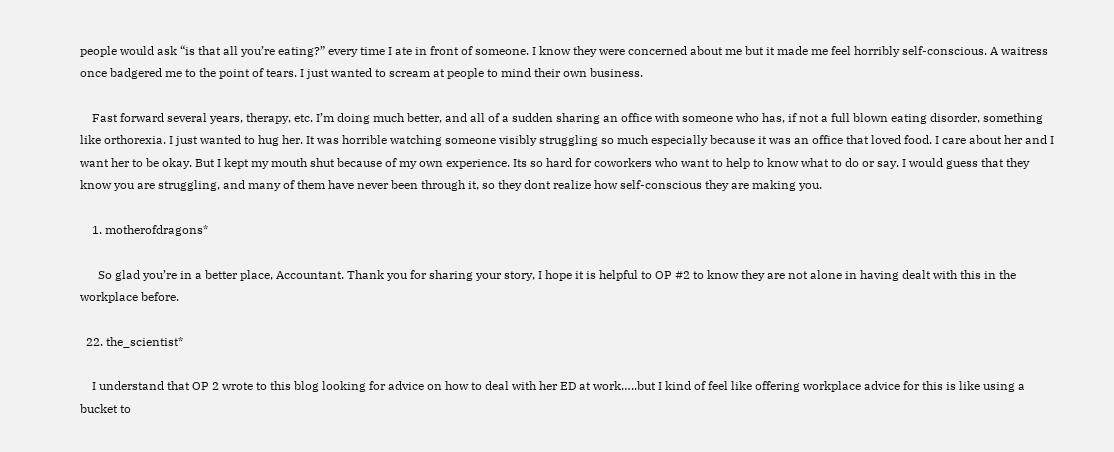people would ask “is that all you’re eating?” every time I ate in front of someone. I know they were concerned about me but it made me feel horribly self-conscious. A waitress once badgered me to the point of tears. I just wanted to scream at people to mind their own business.

    Fast forward several years, therapy, etc. I’m doing much better, and all of a sudden sharing an office with someone who has, if not a full blown eating disorder, something like orthorexia. I just wanted to hug her. It was horrible watching someone visibly struggling so much especially because it was an office that loved food. I care about her and I want her to be okay. But I kept my mouth shut because of my own experience. Its so hard for coworkers who want to help to know what to do or say. I would guess that they know you are struggling, and many of them have never been through it, so they dont realize how self-conscious they are making you.

    1. motherofdragons*

      So glad you’re in a better place, Accountant. Thank you for sharing your story, I hope it is helpful to OP #2 to know they are not alone in having dealt with this in the workplace before.

  22. the_scientist*

    I understand that OP 2 wrote to this blog looking for advice on how to deal with her ED at work…..but I kind of feel like offering workplace advice for this is like using a bucket to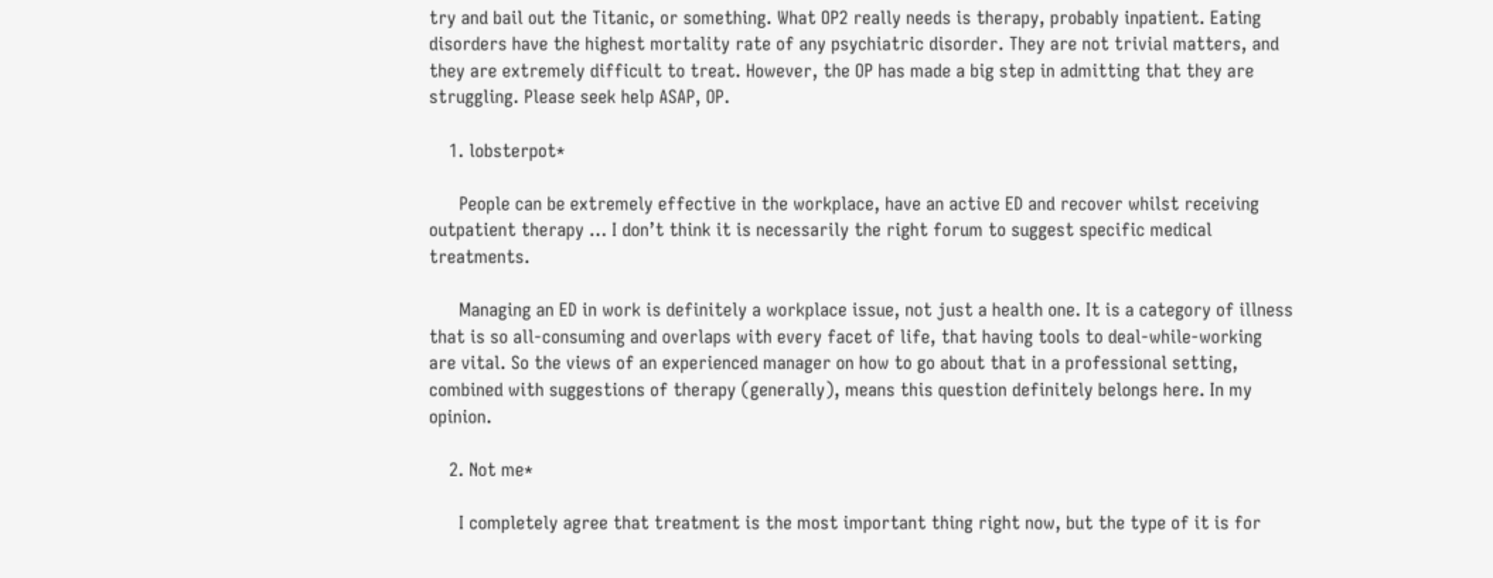try and bail out the Titanic, or something. What OP2 really needs is therapy, probably inpatient. Eating disorders have the highest mortality rate of any psychiatric disorder. They are not trivial matters, and they are extremely difficult to treat. However, the OP has made a big step in admitting that they are struggling. Please seek help ASAP, OP.

    1. lobsterpot*

      People can be extremely effective in the workplace, have an active ED and recover whilst receiving outpatient therapy … I don’t think it is necessarily the right forum to suggest specific medical treatments.

      Managing an ED in work is definitely a workplace issue, not just a health one. It is a category of illness that is so all-consuming and overlaps with every facet of life, that having tools to deal-while-working are vital. So the views of an experienced manager on how to go about that in a professional setting, combined with suggestions of therapy (generally), means this question definitely belongs here. In my opinion.

    2. Not me*

      I completely agree that treatment is the most important thing right now, but the type of it is for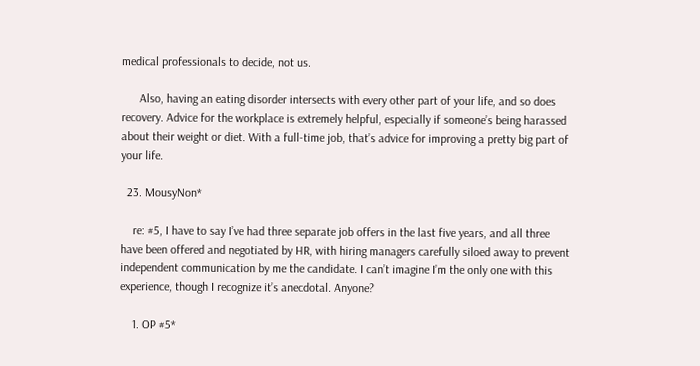medical professionals to decide, not us.

      Also, having an eating disorder intersects with every other part of your life, and so does recovery. Advice for the workplace is extremely helpful, especially if someone’s being harassed about their weight or diet. With a full-time job, that’s advice for improving a pretty big part of your life.

  23. MousyNon*

    re: #5, I have to say I’ve had three separate job offers in the last five years, and all three have been offered and negotiated by HR, with hiring managers carefully siloed away to prevent independent communication by me the candidate. I can’t imagine I’m the only one with this experience, though I recognize it’s anecdotal. Anyone?

    1. OP #5*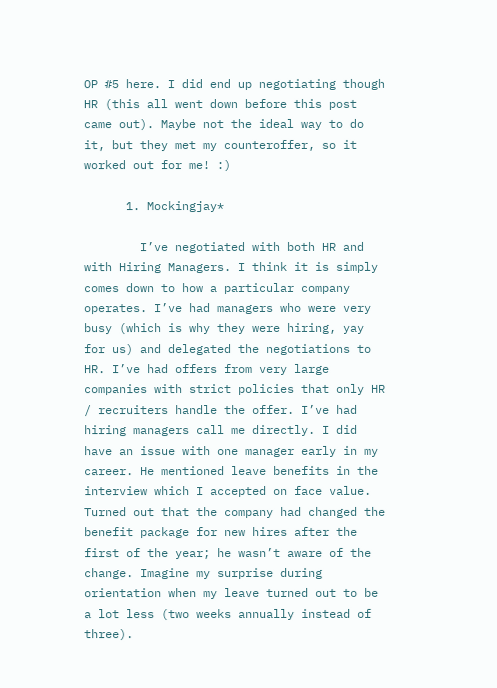OP #5 here. I did end up negotiating though HR (this all went down before this post came out). Maybe not the ideal way to do it, but they met my counteroffer, so it worked out for me! :)

      1. Mockingjay*

        I’ve negotiated with both HR and with Hiring Managers. I think it is simply comes down to how a particular company operates. I’ve had managers who were very busy (which is why they were hiring, yay for us) and delegated the negotiations to HR. I’ve had offers from very large companies with strict policies that only HR / recruiters handle the offer. I’ve had hiring managers call me directly. I did have an issue with one manager early in my career. He mentioned leave benefits in the interview which I accepted on face value. Turned out that the company had changed the benefit package for new hires after the first of the year; he wasn’t aware of the change. Imagine my surprise during orientation when my leave turned out to be a lot less (two weeks annually instead of three).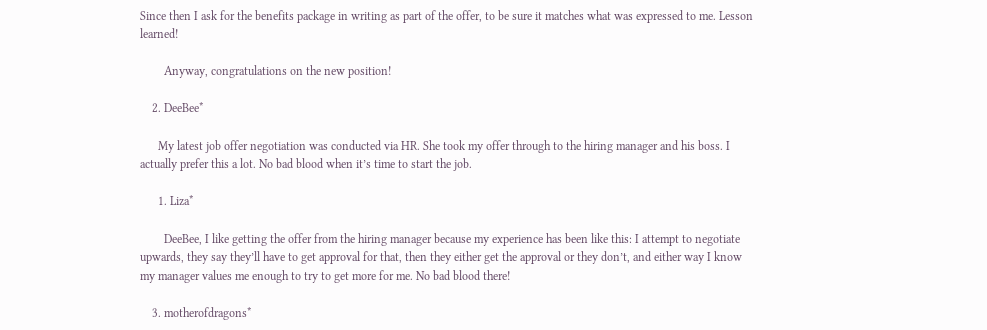Since then I ask for the benefits package in writing as part of the offer, to be sure it matches what was expressed to me. Lesson learned!

        Anyway, congratulations on the new position!

    2. DeeBee*

      My latest job offer negotiation was conducted via HR. She took my offer through to the hiring manager and his boss. I actually prefer this a lot. No bad blood when it’s time to start the job.

      1. Liza*

        DeeBee, I like getting the offer from the hiring manager because my experience has been like this: I attempt to negotiate upwards, they say they’ll have to get approval for that, then they either get the approval or they don’t, and either way I know my manager values me enough to try to get more for me. No bad blood there!

    3. motherofdragons*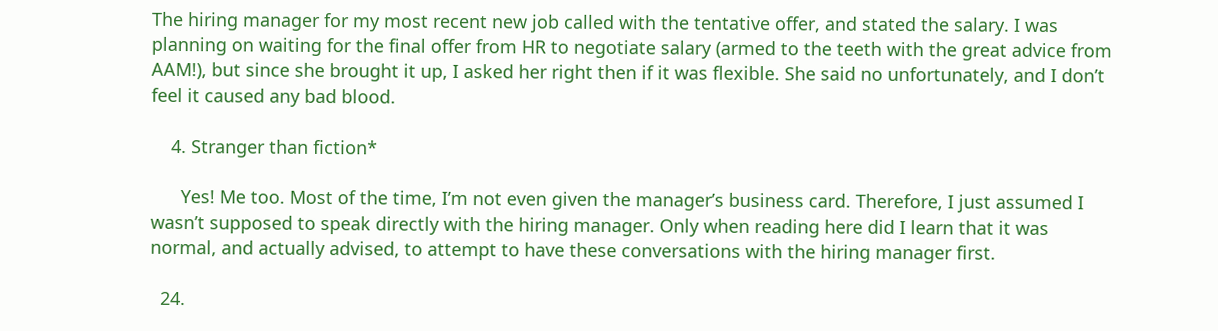The hiring manager for my most recent new job called with the tentative offer, and stated the salary. I was planning on waiting for the final offer from HR to negotiate salary (armed to the teeth with the great advice from AAM!), but since she brought it up, I asked her right then if it was flexible. She said no unfortunately, and I don’t feel it caused any bad blood.

    4. Stranger than fiction*

      Yes! Me too. Most of the time, I’m not even given the manager’s business card. Therefore, I just assumed I wasn’t supposed to speak directly with the hiring manager. Only when reading here did I learn that it was normal, and actually advised, to attempt to have these conversations with the hiring manager first.

  24.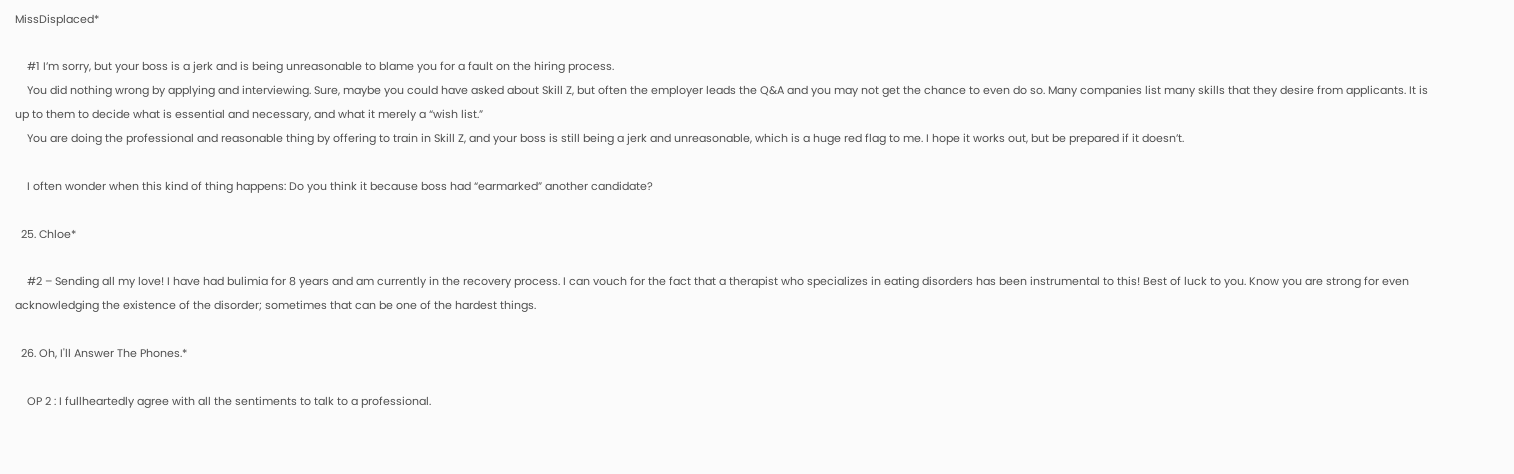MissDisplaced*

    #1 I’m sorry, but your boss is a jerk and is being unreasonable to blame you for a fault on the hiring process.
    You did nothing wrong by applying and interviewing. Sure, maybe you could have asked about Skill Z, but often the employer leads the Q&A and you may not get the chance to even do so. Many companies list many skills that they desire from applicants. It is up to them to decide what is essential and necessary, and what it merely a “wish list.”
    You are doing the professional and reasonable thing by offering to train in Skill Z, and your boss is still being a jerk and unreasonable, which is a huge red flag to me. I hope it works out, but be prepared if it doesn’t.

    I often wonder when this kind of thing happens: Do you think it because boss had “earmarked” another candidate?

  25. Chloe*

    #2 – Sending all my love! I have had bulimia for 8 years and am currently in the recovery process. I can vouch for the fact that a therapist who specializes in eating disorders has been instrumental to this! Best of luck to you. Know you are strong for even acknowledging the existence of the disorder; sometimes that can be one of the hardest things.

  26. Oh, I'll Answer The Phones.*

    OP 2 : I fullheartedly agree with all the sentiments to talk to a professional.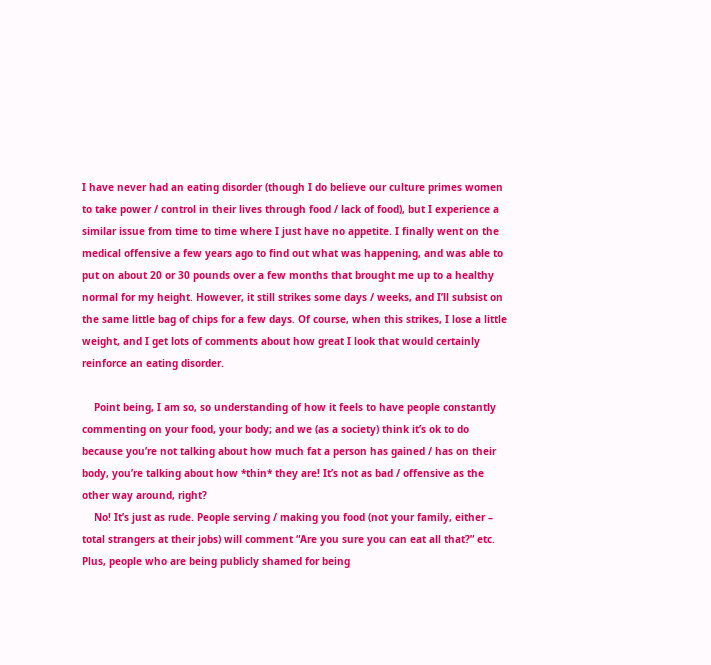I have never had an eating disorder (though I do believe our culture primes women to take power / control in their lives through food / lack of food), but I experience a similar issue from time to time where I just have no appetite. I finally went on the medical offensive a few years ago to find out what was happening, and was able to put on about 20 or 30 pounds over a few months that brought me up to a healthy normal for my height. However, it still strikes some days / weeks, and I’ll subsist on the same little bag of chips for a few days. Of course, when this strikes, I lose a little weight, and I get lots of comments about how great I look that would certainly reinforce an eating disorder.

    Point being, I am so, so understanding of how it feels to have people constantly commenting on your food, your body; and we (as a society) think it’s ok to do because you’re not talking about how much fat a person has gained / has on their body, you’re talking about how *thin* they are! It’s not as bad / offensive as the other way around, right?
    No! It’s just as rude. People serving / making you food (not your family, either – total strangers at their jobs) will comment “Are you sure you can eat all that?” etc. Plus, people who are being publicly shamed for being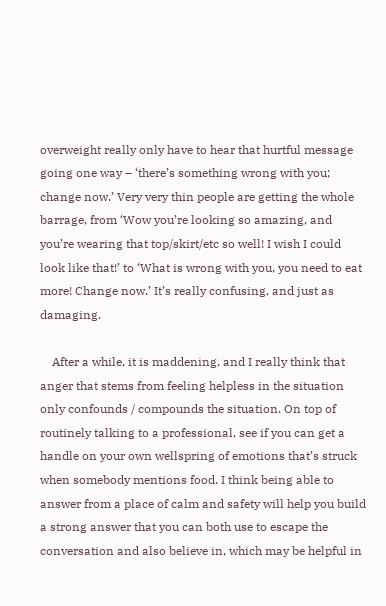overweight really only have to hear that hurtful message going one way – ‘there’s something wrong with you; change now.’ Very very thin people are getting the whole barrage, from ‘Wow you’re looking so amazing, and you’re wearing that top/skirt/etc so well! I wish I could look like that!’ to ‘What is wrong with you, you need to eat more! Change now.’ It’s really confusing, and just as damaging.

    After a while, it is maddening, and I really think that anger that stems from feeling helpless in the situation only confounds / compounds the situation. On top of routinely talking to a professional, see if you can get a handle on your own wellspring of emotions that’s struck when somebody mentions food. I think being able to answer from a place of calm and safety will help you build a strong answer that you can both use to escape the conversation and also believe in, which may be helpful in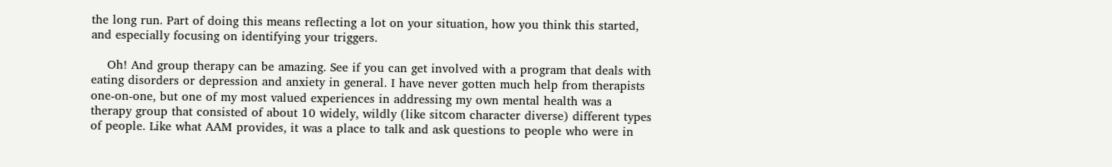the long run. Part of doing this means reflecting a lot on your situation, how you think this started, and especially focusing on identifying your triggers.

    Oh! And group therapy can be amazing. See if you can get involved with a program that deals with eating disorders or depression and anxiety in general. I have never gotten much help from therapists one-on-one, but one of my most valued experiences in addressing my own mental health was a therapy group that consisted of about 10 widely, wildly (like sitcom character diverse) different types of people. Like what AAM provides, it was a place to talk and ask questions to people who were in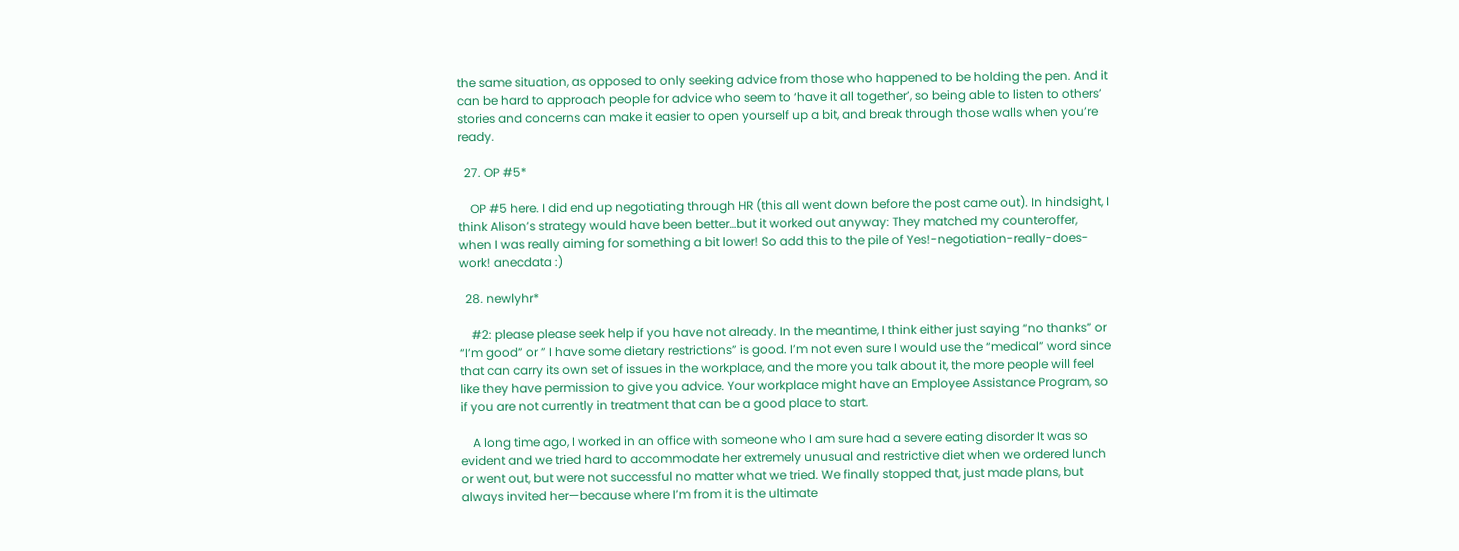the same situation, as opposed to only seeking advice from those who happened to be holding the pen. And it can be hard to approach people for advice who seem to ‘have it all together’, so being able to listen to others’ stories and concerns can make it easier to open yourself up a bit, and break through those walls when you’re ready.

  27. OP #5*

    OP #5 here. I did end up negotiating through HR (this all went down before the post came out). In hindsight, I think Alison’s strategy would have been better…but it worked out anyway: They matched my counteroffer, when I was really aiming for something a bit lower! So add this to the pile of Yes!-negotiation-really-does-work! anecdata :)

  28. newlyhr*

    #2: please please seek help if you have not already. In the meantime, I think either just saying “no thanks” or “I’m good” or ” I have some dietary restrictions” is good. I’m not even sure I would use the “medical” word since that can carry its own set of issues in the workplace, and the more you talk about it, the more people will feel like they have permission to give you advice. Your workplace might have an Employee Assistance Program, so if you are not currently in treatment that can be a good place to start.

    A long time ago, I worked in an office with someone who I am sure had a severe eating disorder It was so evident and we tried hard to accommodate her extremely unusual and restrictive diet when we ordered lunch or went out, but were not successful no matter what we tried. We finally stopped that, just made plans, but always invited her—because where I’m from it is the ultimate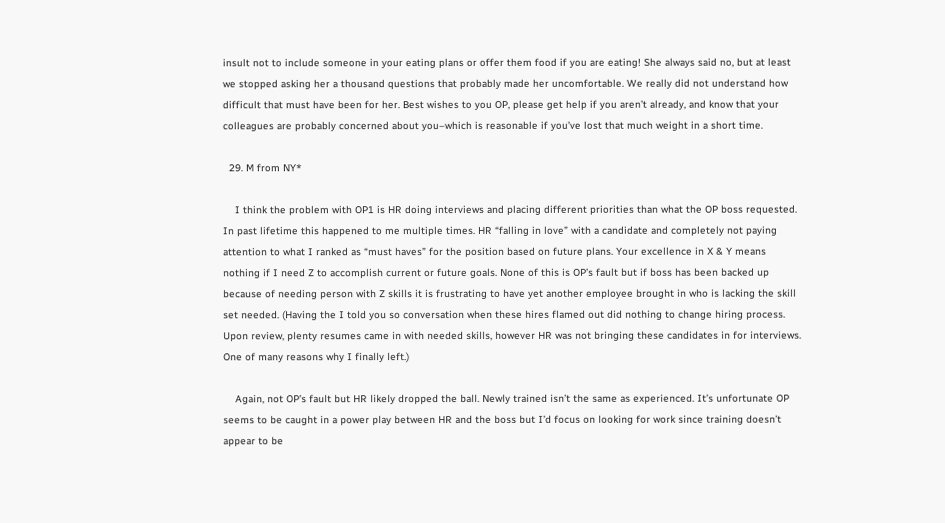insult not to include someone in your eating plans or offer them food if you are eating! She always said no, but at least we stopped asking her a thousand questions that probably made her uncomfortable. We really did not understand how difficult that must have been for her. Best wishes to you OP, please get help if you aren’t already, and know that your colleagues are probably concerned about you–which is reasonable if you’ve lost that much weight in a short time.

  29. M from NY*

    I think the problem with OP1 is HR doing interviews and placing different priorities than what the OP boss requested. In past lifetime this happened to me multiple times. HR “falling in love” with a candidate and completely not paying attention to what I ranked as “must haves” for the position based on future plans. Your excellence in X & Y means nothing if I need Z to accomplish current or future goals. None of this is OP’s fault but if boss has been backed up because of needing person with Z skills it is frustrating to have yet another employee brought in who is lacking the skill set needed. (Having the I told you so conversation when these hires flamed out did nothing to change hiring process. Upon review, plenty resumes came in with needed skills, however HR was not bringing these candidates in for interviews. One of many reasons why I finally left.)

    Again, not OP’s fault but HR likely dropped the ball. Newly trained isn’t the same as experienced. It’s unfortunate OP seems to be caught in a power play between HR and the boss but I’d focus on looking for work since training doesn’t appear to be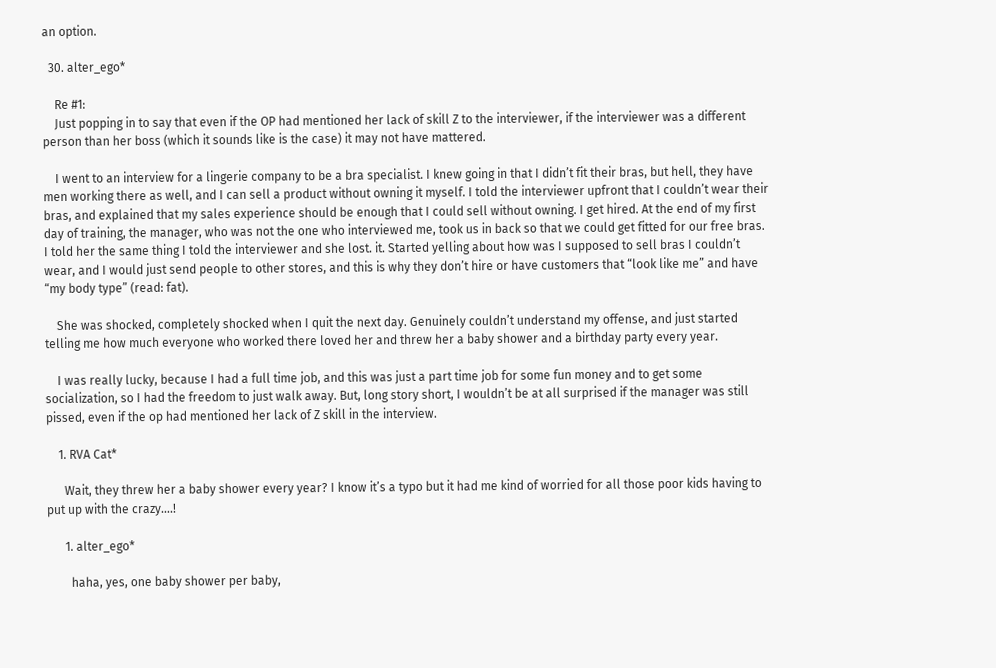an option.

  30. alter_ego*

    Re #1:
    Just popping in to say that even if the OP had mentioned her lack of skill Z to the interviewer, if the interviewer was a different person than her boss (which it sounds like is the case) it may not have mattered.

    I went to an interview for a lingerie company to be a bra specialist. I knew going in that I didn’t fit their bras, but hell, they have men working there as well, and I can sell a product without owning it myself. I told the interviewer upfront that I couldn’t wear their bras, and explained that my sales experience should be enough that I could sell without owning. I get hired. At the end of my first day of training, the manager, who was not the one who interviewed me, took us in back so that we could get fitted for our free bras. I told her the same thing I told the interviewer and she lost. it. Started yelling about how was I supposed to sell bras I couldn’t wear, and I would just send people to other stores, and this is why they don’t hire or have customers that “look like me” and have “my body type” (read: fat).

    She was shocked, completely shocked when I quit the next day. Genuinely couldn’t understand my offense, and just started telling me how much everyone who worked there loved her and threw her a baby shower and a birthday party every year.

    I was really lucky, because I had a full time job, and this was just a part time job for some fun money and to get some socialization, so I had the freedom to just walk away. But, long story short, I wouldn’t be at all surprised if the manager was still pissed, even if the op had mentioned her lack of Z skill in the interview.

    1. RVA Cat*

      Wait, they threw her a baby shower every year? I know it’s a typo but it had me kind of worried for all those poor kids having to put up with the crazy….!

      1. alter_ego*

        haha, yes, one baby shower per baby,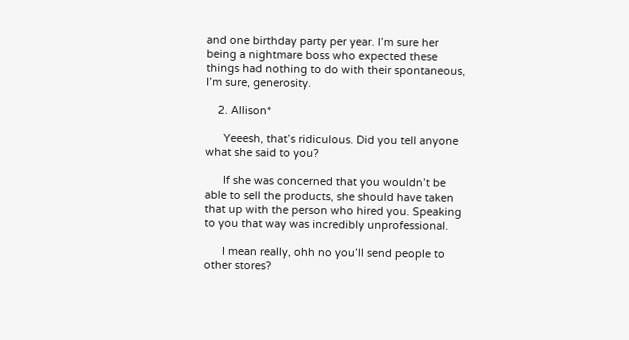and one birthday party per year. I’m sure her being a nightmare boss who expected these things had nothing to do with their spontaneous, I’m sure, generosity.

    2. Allison*

      Yeeesh, that’s ridiculous. Did you tell anyone what she said to you?

      If she was concerned that you wouldn’t be able to sell the products, she should have taken that up with the person who hired you. Speaking to you that way was incredibly unprofessional.

      I mean really, ohh no you’ll send people to other stores?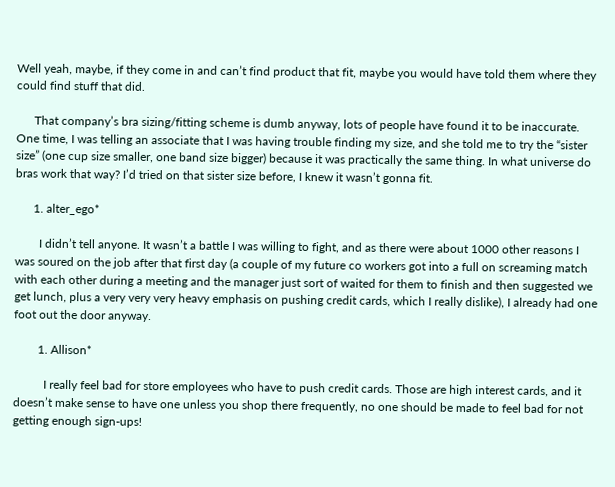Well yeah, maybe, if they come in and can’t find product that fit, maybe you would have told them where they could find stuff that did.

      That company’s bra sizing/fitting scheme is dumb anyway, lots of people have found it to be inaccurate. One time, I was telling an associate that I was having trouble finding my size, and she told me to try the “sister size” (one cup size smaller, one band size bigger) because it was practically the same thing. In what universe do bras work that way? I’d tried on that sister size before, I knew it wasn’t gonna fit.

      1. alter_ego*

        I didn’t tell anyone. It wasn’t a battle I was willing to fight, and as there were about 1000 other reasons I was soured on the job after that first day (a couple of my future co workers got into a full on screaming match with each other during a meeting and the manager just sort of waited for them to finish and then suggested we get lunch, plus a very very very heavy emphasis on pushing credit cards, which I really dislike), I already had one foot out the door anyway.

        1. Allison*

          I really feel bad for store employees who have to push credit cards. Those are high interest cards, and it doesn’t make sense to have one unless you shop there frequently, no one should be made to feel bad for not getting enough sign-ups!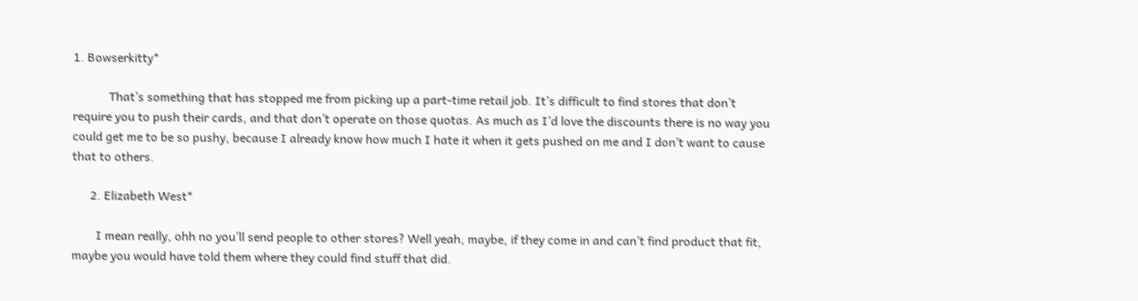1. Bowserkitty*

            That’s something that has stopped me from picking up a part-time retail job. It’s difficult to find stores that don’t require you to push their cards, and that don’t operate on those quotas. As much as I’d love the discounts there is no way you could get me to be so pushy, because I already know how much I hate it when it gets pushed on me and I don’t want to cause that to others.

      2. Elizabeth West*

        I mean really, ohh no you’ll send people to other stores? Well yeah, maybe, if they come in and can’t find product that fit, maybe you would have told them where they could find stuff that did.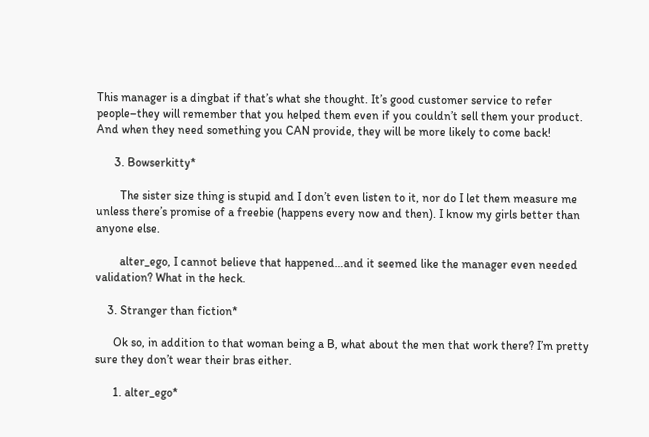This manager is a dingbat if that’s what she thought. It’s good customer service to refer people–they will remember that you helped them even if you couldn’t sell them your product. And when they need something you CAN provide, they will be more likely to come back!

      3. Bowserkitty*

        The sister size thing is stupid and I don’t even listen to it, nor do I let them measure me unless there’s promise of a freebie (happens every now and then). I know my girls better than anyone else.

        alter_ego, I cannot believe that happened…and it seemed like the manager even needed validation? What in the heck.

    3. Stranger than fiction*

      Ok so, in addition to that woman being a B, what about the men that work there? I’m pretty sure they don’t wear their bras either.

      1. alter_ego*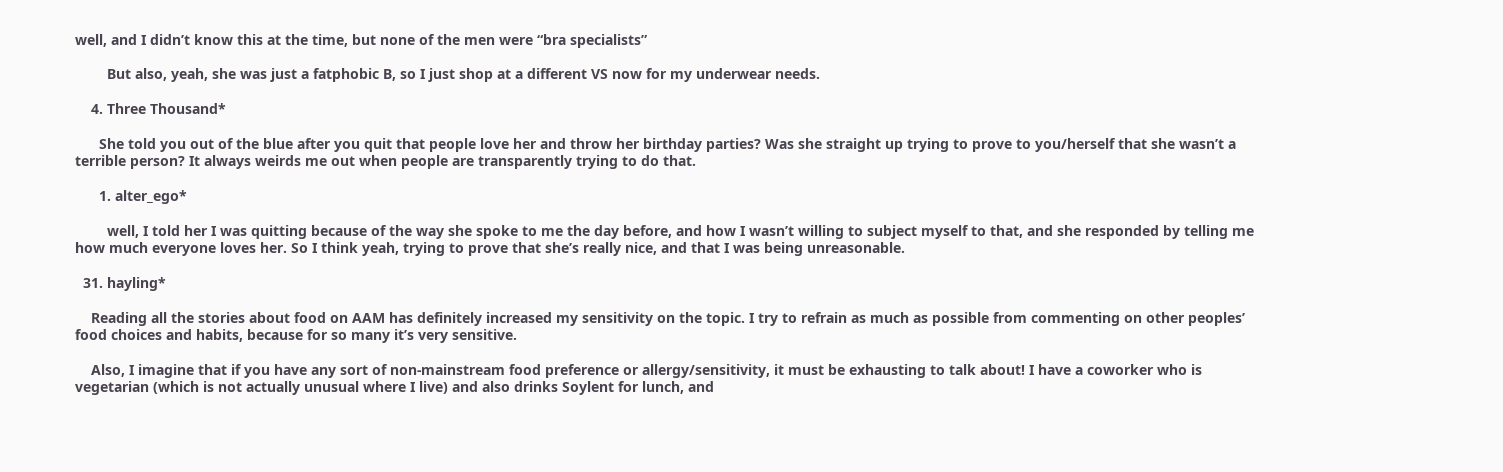well, and I didn’t know this at the time, but none of the men were “bra specialists”

        But also, yeah, she was just a fatphobic B, so I just shop at a different VS now for my underwear needs.

    4. Three Thousand*

      She told you out of the blue after you quit that people love her and throw her birthday parties? Was she straight up trying to prove to you/herself that she wasn’t a terrible person? It always weirds me out when people are transparently trying to do that.

      1. alter_ego*

        well, I told her I was quitting because of the way she spoke to me the day before, and how I wasn’t willing to subject myself to that, and she responded by telling me how much everyone loves her. So I think yeah, trying to prove that she’s really nice, and that I was being unreasonable.

  31. hayling*

    Reading all the stories about food on AAM has definitely increased my sensitivity on the topic. I try to refrain as much as possible from commenting on other peoples’ food choices and habits, because for so many it’s very sensitive.

    Also, I imagine that if you have any sort of non-mainstream food preference or allergy/sensitivity, it must be exhausting to talk about! I have a coworker who is vegetarian (which is not actually unusual where I live) and also drinks Soylent for lunch, and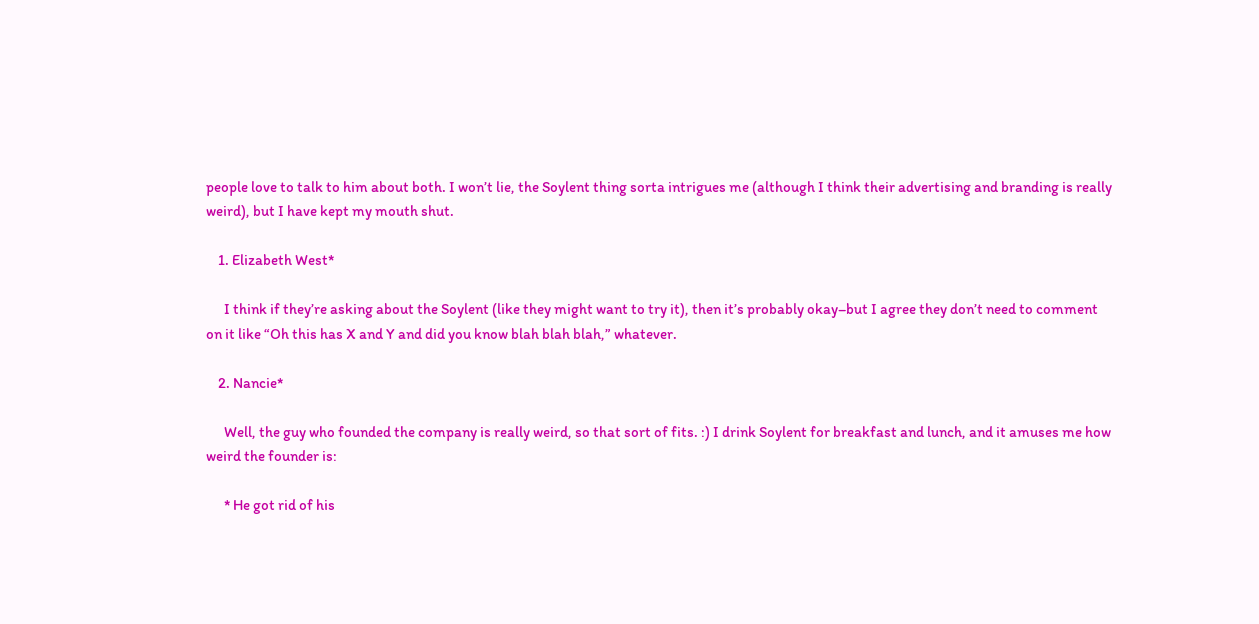people love to talk to him about both. I won’t lie, the Soylent thing sorta intrigues me (although I think their advertising and branding is really weird), but I have kept my mouth shut.

    1. Elizabeth West*

      I think if they’re asking about the Soylent (like they might want to try it), then it’s probably okay–but I agree they don’t need to comment on it like “Oh this has X and Y and did you know blah blah blah,” whatever.

    2. Nancie*

      Well, the guy who founded the company is really weird, so that sort of fits. :) I drink Soylent for breakfast and lunch, and it amuses me how weird the founder is:

      * He got rid of his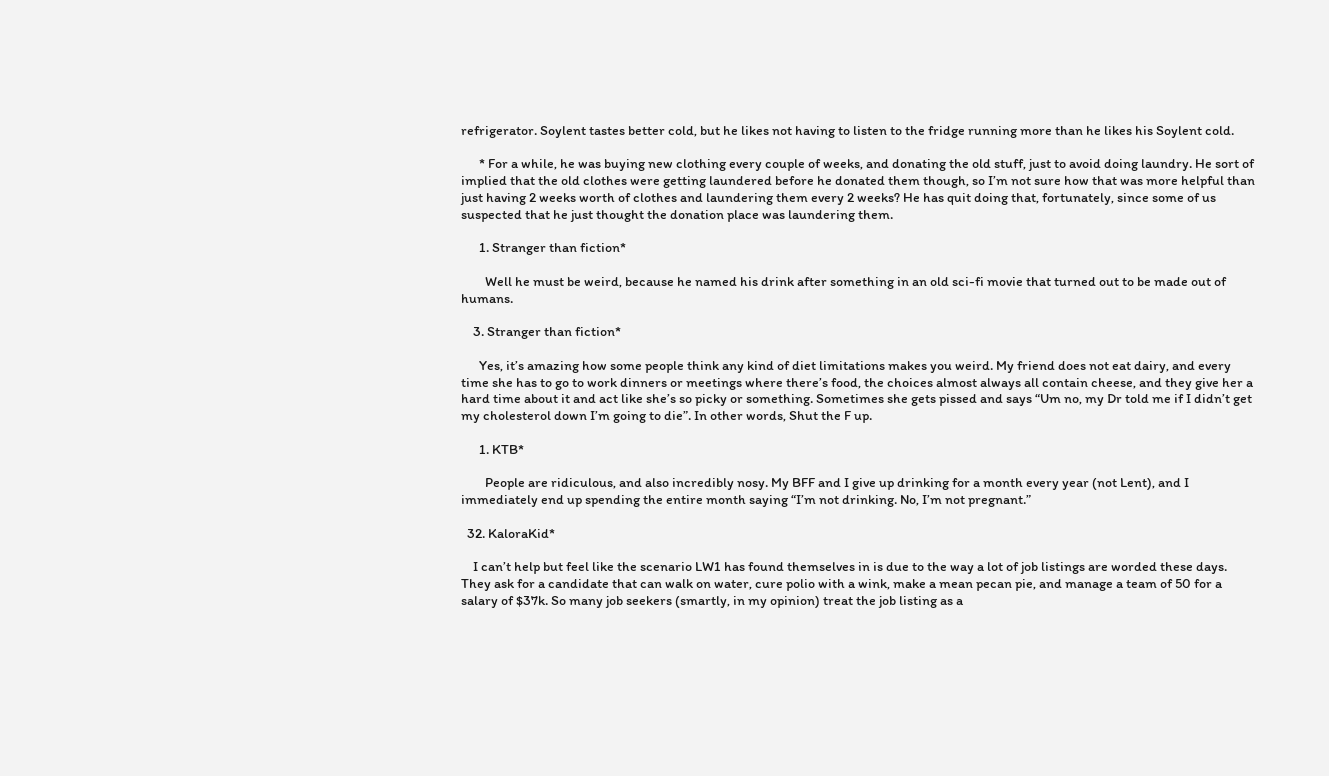refrigerator. Soylent tastes better cold, but he likes not having to listen to the fridge running more than he likes his Soylent cold.

      * For a while, he was buying new clothing every couple of weeks, and donating the old stuff, just to avoid doing laundry. He sort of implied that the old clothes were getting laundered before he donated them though, so I’m not sure how that was more helpful than just having 2 weeks worth of clothes and laundering them every 2 weeks? He has quit doing that, fortunately, since some of us suspected that he just thought the donation place was laundering them.

      1. Stranger than fiction*

        Well he must be weird, because he named his drink after something in an old sci-fi movie that turned out to be made out of humans.

    3. Stranger than fiction*

      Yes, it’s amazing how some people think any kind of diet limitations makes you weird. My friend does not eat dairy, and every time she has to go to work dinners or meetings where there’s food, the choices almost always all contain cheese, and they give her a hard time about it and act like she’s so picky or something. Sometimes she gets pissed and says “Um no, my Dr told me if I didn’t get my cholesterol down I’m going to die”. In other words, Shut the F up.

      1. KTB*

        People are ridiculous, and also incredibly nosy. My BFF and I give up drinking for a month every year (not Lent), and I immediately end up spending the entire month saying “I’m not drinking. No, I’m not pregnant.”

  32. KaloraKid*

    I can’t help but feel like the scenario LW1 has found themselves in is due to the way a lot of job listings are worded these days. They ask for a candidate that can walk on water, cure polio with a wink, make a mean pecan pie, and manage a team of 50 for a salary of $37k. So many job seekers (smartly, in my opinion) treat the job listing as a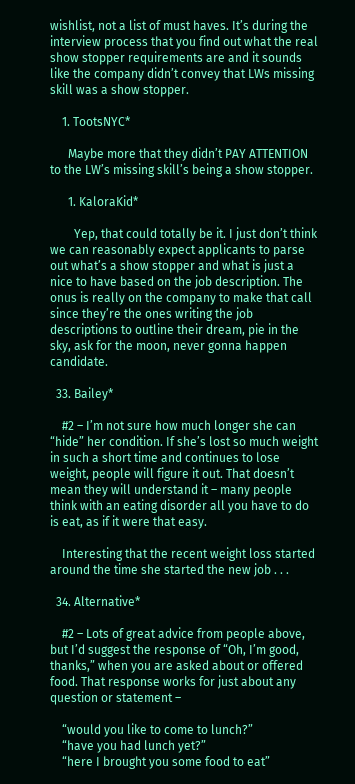wishlist, not a list of must haves. It’s during the interview process that you find out what the real show stopper requirements are and it sounds like the company didn’t convey that LWs missing skill was a show stopper.

    1. TootsNYC*

      Maybe more that they didn’t PAY ATTENTION to the LW’s missing skill’s being a show stopper.

      1. KaloraKid*

        Yep, that could totally be it. I just don’t think we can reasonably expect applicants to parse out what’s a show stopper and what is just a nice to have based on the job description. The onus is really on the company to make that call since they’re the ones writing the job descriptions to outline their dream, pie in the sky, ask for the moon, never gonna happen candidate.

  33. Bailey*

    #2 – I’m not sure how much longer she can “hide” her condition. If she’s lost so much weight in such a short time and continues to lose weight, people will figure it out. That doesn’t mean they will understand it – many people think with an eating disorder all you have to do is eat, as if it were that easy.

    Interesting that the recent weight loss started around the time she started the new job . . .

  34. Alternative*

    #2 – Lots of great advice from people above, but I’d suggest the response of “Oh, I’m good, thanks,” when you are asked about or offered food. That response works for just about any question or statement –

    “would you like to come to lunch?”
    “have you had lunch yet?”
    “here I brought you some food to eat”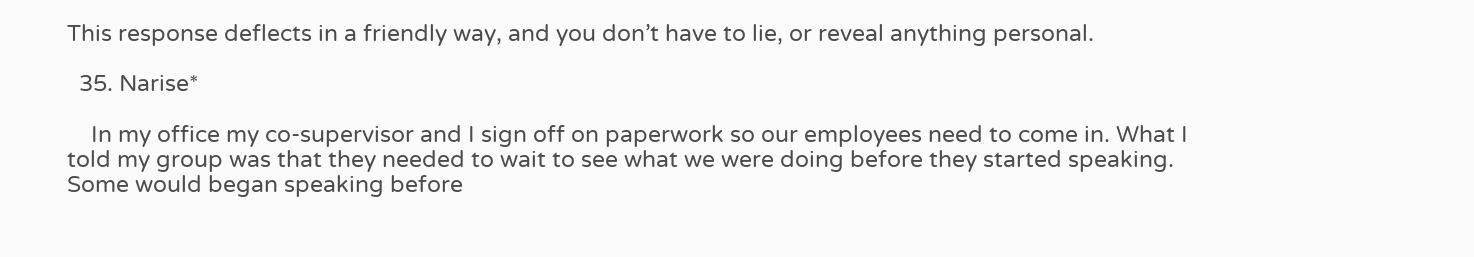This response deflects in a friendly way, and you don’t have to lie, or reveal anything personal.

  35. Narise*

    In my office my co-supervisor and I sign off on paperwork so our employees need to come in. What I told my group was that they needed to wait to see what we were doing before they started speaking. Some would began speaking before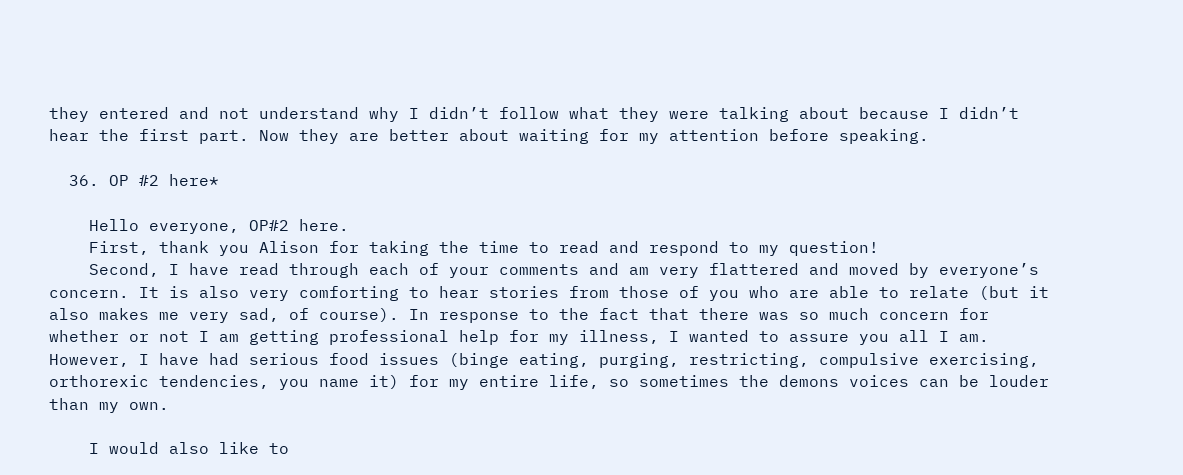they entered and not understand why I didn’t follow what they were talking about because I didn’t hear the first part. Now they are better about waiting for my attention before speaking.

  36. OP #2 here*

    Hello everyone, OP#2 here.
    First, thank you Alison for taking the time to read and respond to my question!
    Second, I have read through each of your comments and am very flattered and moved by everyone’s concern. It is also very comforting to hear stories from those of you who are able to relate (but it also makes me very sad, of course). In response to the fact that there was so much concern for whether or not I am getting professional help for my illness, I wanted to assure you all I am. However, I have had serious food issues (binge eating, purging, restricting, compulsive exercising, orthorexic tendencies, you name it) for my entire life, so sometimes the demons voices can be louder than my own.

    I would also like to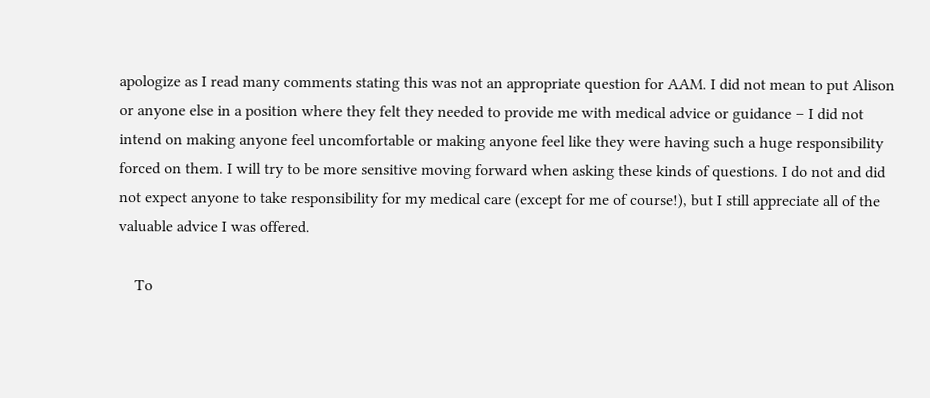apologize as I read many comments stating this was not an appropriate question for AAM. I did not mean to put Alison or anyone else in a position where they felt they needed to provide me with medical advice or guidance – I did not intend on making anyone feel uncomfortable or making anyone feel like they were having such a huge responsibility forced on them. I will try to be more sensitive moving forward when asking these kinds of questions. I do not and did not expect anyone to take responsibility for my medical care (except for me of course!), but I still appreciate all of the valuable advice I was offered.

    To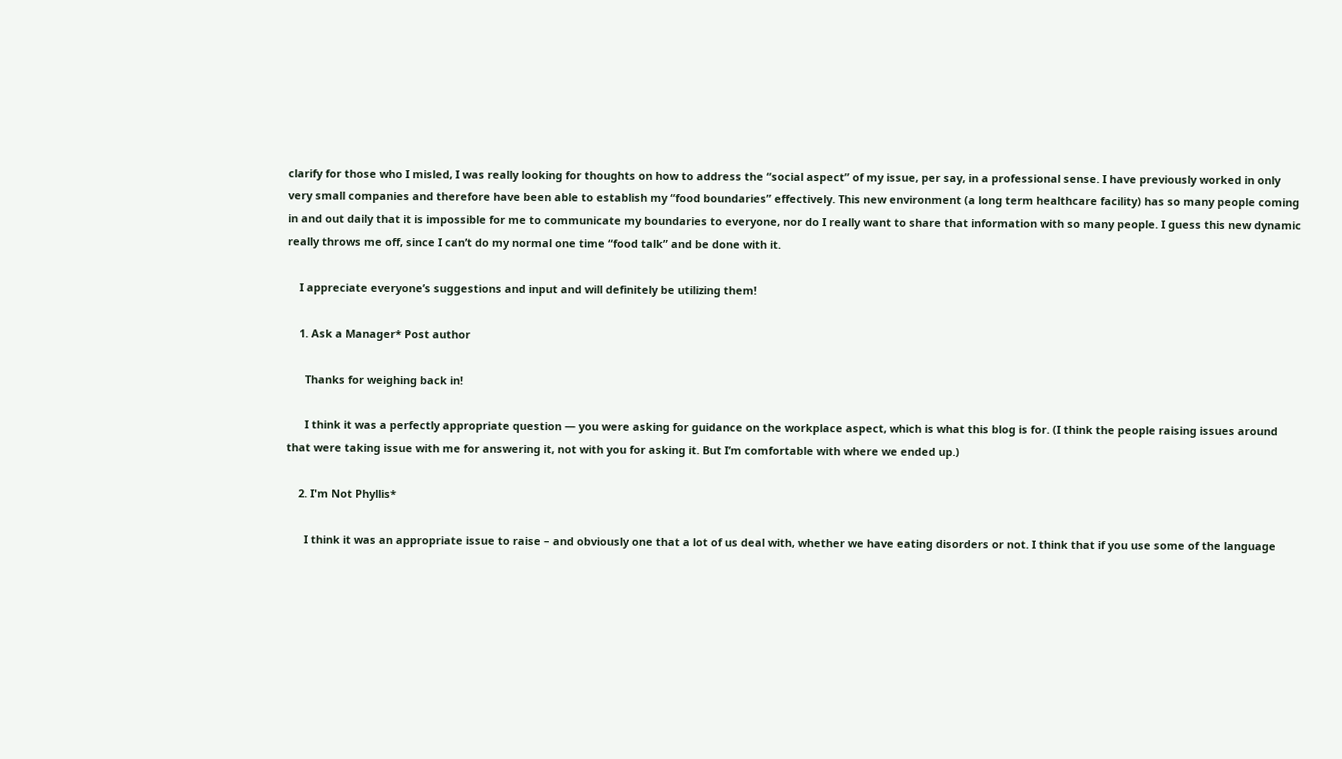clarify for those who I misled, I was really looking for thoughts on how to address the “social aspect” of my issue, per say, in a professional sense. I have previously worked in only very small companies and therefore have been able to establish my “food boundaries” effectively. This new environment (a long term healthcare facility) has so many people coming in and out daily that it is impossible for me to communicate my boundaries to everyone, nor do I really want to share that information with so many people. I guess this new dynamic really throws me off, since I can’t do my normal one time “food talk” and be done with it.

    I appreciate everyone’s suggestions and input and will definitely be utilizing them!

    1. Ask a Manager* Post author

      Thanks for weighing back in!

      I think it was a perfectly appropriate question — you were asking for guidance on the workplace aspect, which is what this blog is for. (I think the people raising issues around that were taking issue with me for answering it, not with you for asking it. But I’m comfortable with where we ended up.)

    2. I'm Not Phyllis*

      I think it was an appropriate issue to raise – and obviously one that a lot of us deal with, whether we have eating disorders or not. I think that if you use some of the language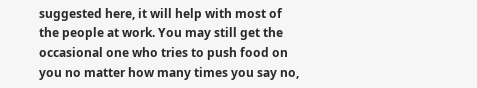suggested here, it will help with most of the people at work. You may still get the occasional one who tries to push food on you no matter how many times you say no,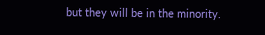but they will be in the minority.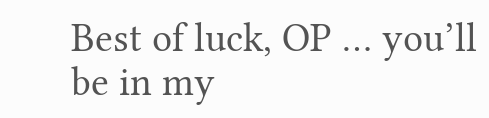Best of luck, OP … you’ll be in my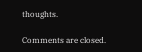thoughts.

Comments are closed.